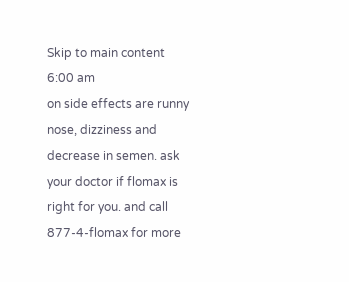Skip to main content
6:00 am
on side effects are runny nose, dizziness and decrease in semen. ask your doctor if flomax is right for you. and call 877-4-flomax for more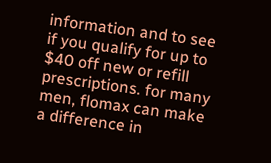information and to see if you qualify for up to $40 off new or refill prescriptions. for many men, flomax can make a difference in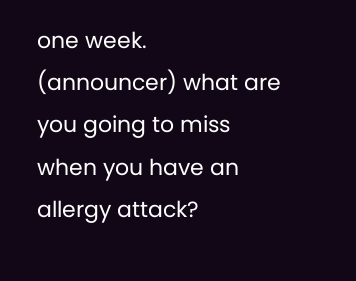one week. (announcer) what are you going to miss when you have an allergy attack?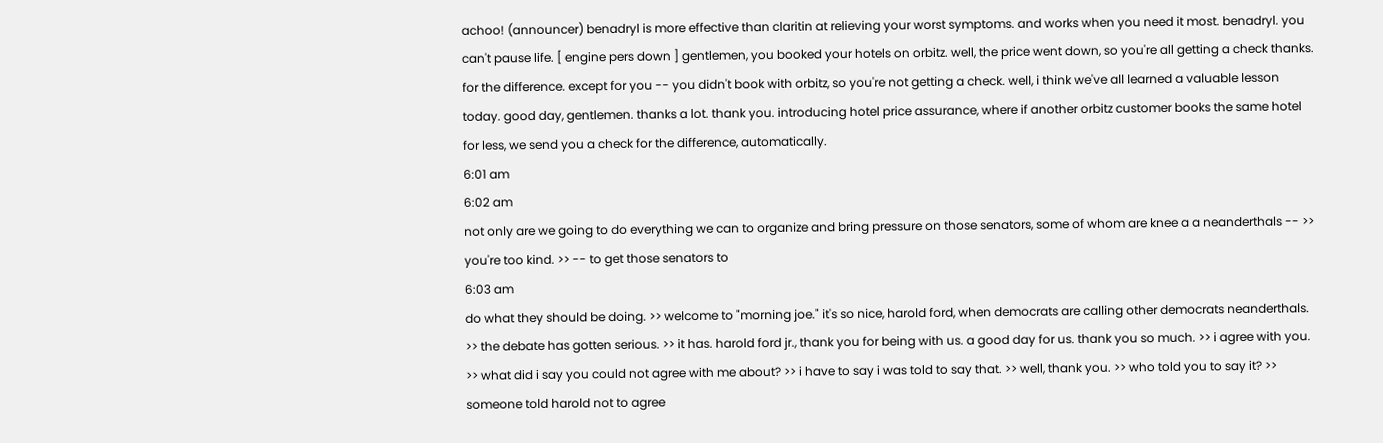achoo! (announcer) benadryl is more effective than claritin at relieving your worst symptoms. and works when you need it most. benadryl. you can't pause life. [ engine pers down ] gentlemen, you booked your hotels on orbitz. well, the price went down, so you're all getting a check thanks. for the difference. except for you -- you didn't book with orbitz, so you're not getting a check. well, i think we've all learned a valuable lesson today. good day, gentlemen. thanks a lot. thank you. introducing hotel price assurance, where if another orbitz customer books the same hotel for less, we send you a check for the difference, automatically.
6:01 am
6:02 am
not only are we going to do everything we can to organize and bring pressure on those senators, some of whom are knee a a neanderthals -- >> you're too kind. >> -- to get those senators to
6:03 am
do what they should be doing. >> welcome to "morning joe." it's so nice, harold ford, when democrats are calling other democrats neanderthals. >> the debate has gotten serious. >> it has. harold ford jr., thank you for being with us. a good day for us. thank you so much. >> i agree with you. >> what did i say you could not agree with me about? >> i have to say i was told to say that. >> well, thank you. >> who told you to say it? >> someone told harold not to agree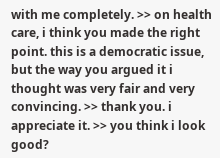with me completely. >> on health care, i think you made the right point. this is a democratic issue, but the way you argued it i thought was very fair and very convincing. >> thank you. i appreciate it. >> you think i look good?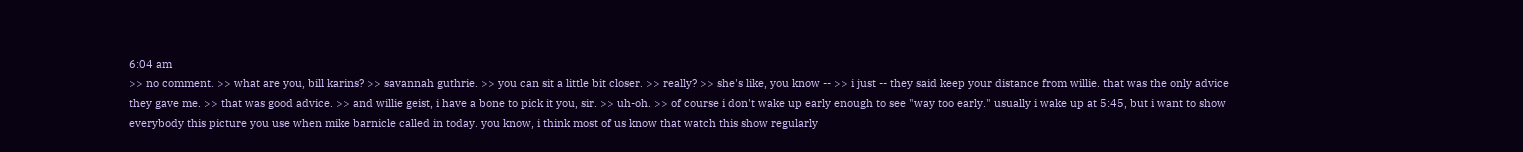6:04 am
>> no comment. >> what are you, bill karins? >> savannah guthrie. >> you can sit a little bit closer. >> really? >> she's like, you know -- >> i just -- they said keep your distance from willie. that was the only advice they gave me. >> that was good advice. >> and willie geist, i have a bone to pick it you, sir. >> uh-oh. >> of course i don't wake up early enough to see "way too early." usually i wake up at 5:45, but i want to show everybody this picture you use when mike barnicle called in today. you know, i think most of us know that watch this show regularly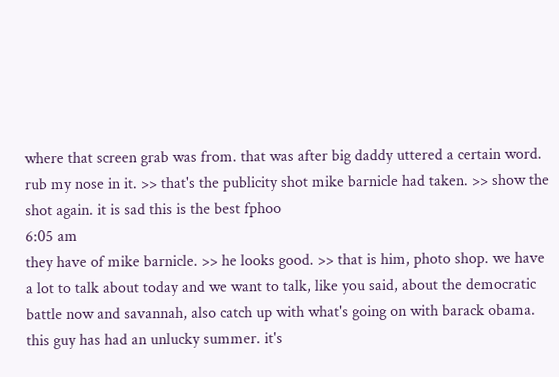where that screen grab was from. that was after big daddy uttered a certain word. rub my nose in it. >> that's the publicity shot mike barnicle had taken. >> show the shot again. it is sad this is the best fphoo
6:05 am
they have of mike barnicle. >> he looks good. >> that is him, photo shop. we have a lot to talk about today and we want to talk, like you said, about the democratic battle now and savannah, also catch up with what's going on with barack obama. this guy has had an unlucky summer. it's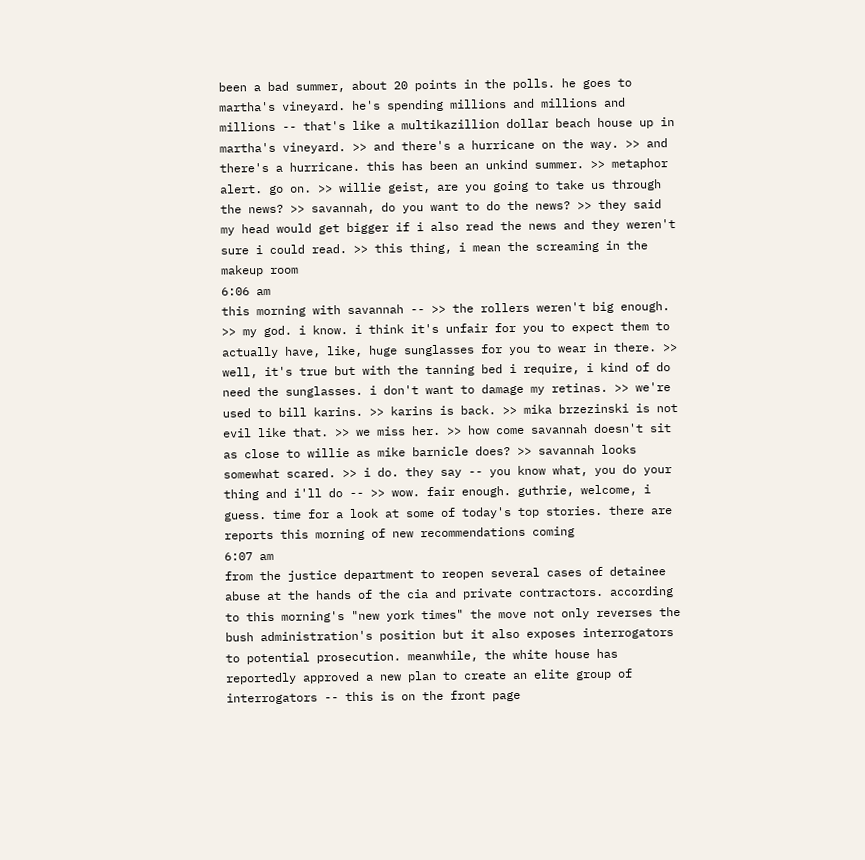been a bad summer, about 20 points in the polls. he goes to martha's vineyard. he's spending millions and millions and millions -- that's like a multikazillion dollar beach house up in martha's vineyard. >> and there's a hurricane on the way. >> and there's a hurricane. this has been an unkind summer. >> metaphor alert. go on. >> willie geist, are you going to take us through the news? >> savannah, do you want to do the news? >> they said my head would get bigger if i also read the news and they weren't sure i could read. >> this thing, i mean the screaming in the makeup room
6:06 am
this morning with savannah -- >> the rollers weren't big enough. >> my god. i know. i think it's unfair for you to expect them to actually have, like, huge sunglasses for you to wear in there. >> well, it's true but with the tanning bed i require, i kind of do need the sunglasses. i don't want to damage my retinas. >> we're used to bill karins. >> karins is back. >> mika brzezinski is not evil like that. >> we miss her. >> how come savannah doesn't sit as close to willie as mike barnicle does? >> savannah looks somewhat scared. >> i do. they say -- you know what, you do your thing and i'll do -- >> wow. fair enough. guthrie, welcome, i guess. time for a look at some of today's top stories. there are reports this morning of new recommendations coming
6:07 am
from the justice department to reopen several cases of detainee abuse at the hands of the cia and private contractors. according to this morning's "new york times" the move not only reverses the bush administration's position but it also exposes interrogators to potential prosecution. meanwhile, the white house has reportedly approved a new plan to create an elite group of interrogators -- this is on the front page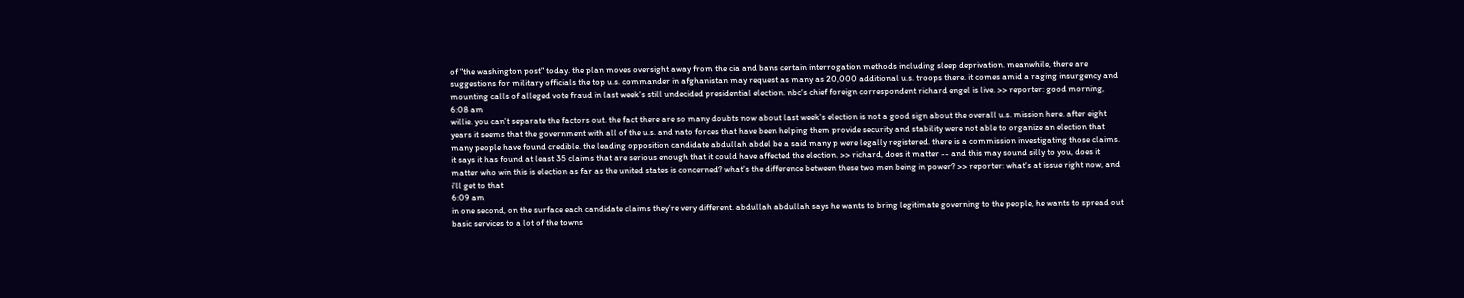of "the washington post" today. the plan moves oversight away from the cia and bans certain interrogation methods including sleep deprivation. meanwhile, there are suggestions for military officials the top u.s. commander in afghanistan may request as many as 20,000 additional u.s. troops there. it comes amid a raging insurgency and mounting calls of alleged vote fraud in last week's still undecided presidential election. nbc's chief foreign correspondent richard engel is live. >> reporter: good morning,
6:08 am
willie. you can't separate the factors out. the fact there are so many doubts now about last week's election is not a good sign about the overall u.s. mission here. after eight years it seems that the government with all of the u.s. and nato forces that have been helping them provide security and stability were not able to organize an election that many people have found credible. the leading opposition candidate abdullah abdel be a said many p were legally registered. there is a commission investigating those claims. it says it has found at least 35 claims that are serious enough that it could have affected the election. >> richard, does it matter -- and this may sound silly to you, does it matter who win this is election as far as the united states is concerned? what's the difference between these two men being in power? >> reporter: what's at issue right now, and i'll get to that
6:09 am
in one second, on the surface each candidate claims they're very different. abdullah abdullah says he wants to bring legitimate governing to the people, he wants to spread out basic services to a lot of the towns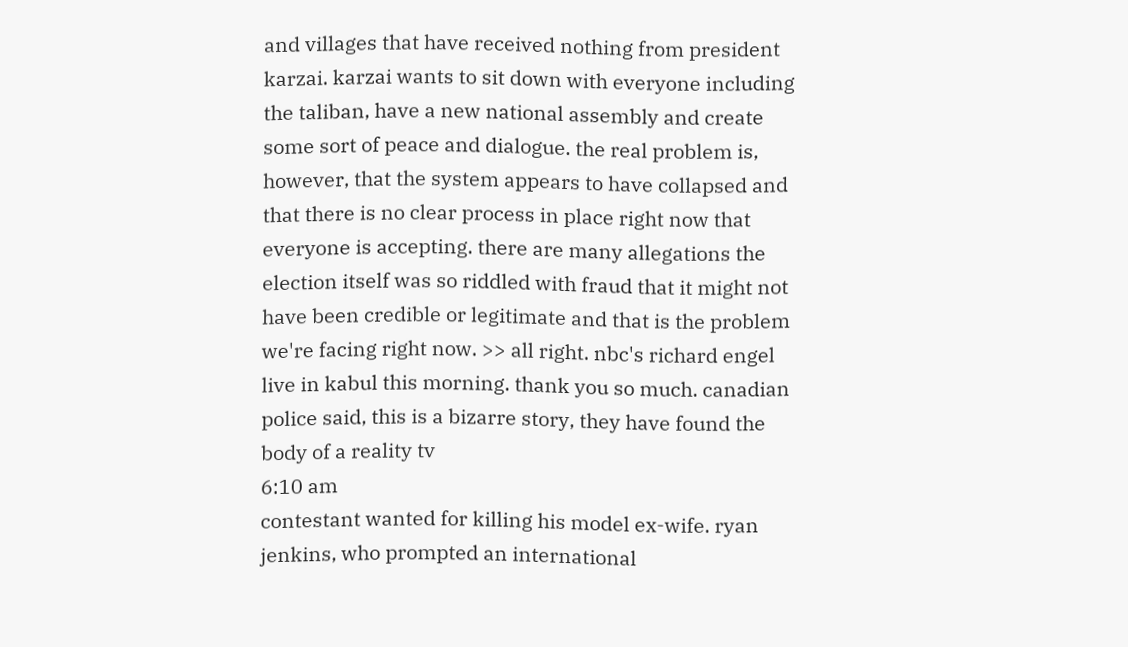and villages that have received nothing from president karzai. karzai wants to sit down with everyone including the taliban, have a new national assembly and create some sort of peace and dialogue. the real problem is, however, that the system appears to have collapsed and that there is no clear process in place right now that everyone is accepting. there are many allegations the election itself was so riddled with fraud that it might not have been credible or legitimate and that is the problem we're facing right now. >> all right. nbc's richard engel live in kabul this morning. thank you so much. canadian police said, this is a bizarre story, they have found the body of a reality tv
6:10 am
contestant wanted for killing his model ex-wife. ryan jenkins, who prompted an international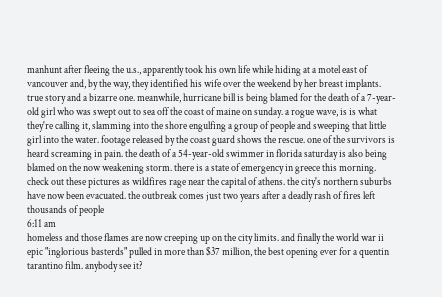manhunt after fleeing the u.s., apparently took his own life while hiding at a motel east of vancouver and, by the way, they identified his wife over the weekend by her breast implants. true story and a bizarre one. meanwhile, hurricane bill is being blamed for the death of a 7-year-old girl who was swept out to sea off the coast of maine on sunday. a rogue wave, is is what they're calling it, slamming into the shore engulfing a group of people and sweeping that little girl into the water. footage released by the coast guard shows the rescue. one of the survivors is heard screaming in pain. the death of a 54-year-old swimmer in florida saturday is also being blamed on the now weakening storm. there is a state of emergency in greece this morning. check out these pictures as wildfires rage near the capital of athens. the city's northern suburbs have now been evacuated. the outbreak comes just two years after a deadly rash of fires left thousands of people
6:11 am
homeless and those flames are now creeping up on the city limits. and finally the world war ii epic "inglorious basterds" pulled in more than $37 million, the best opening ever for a quentin tarantino film. anybody see it?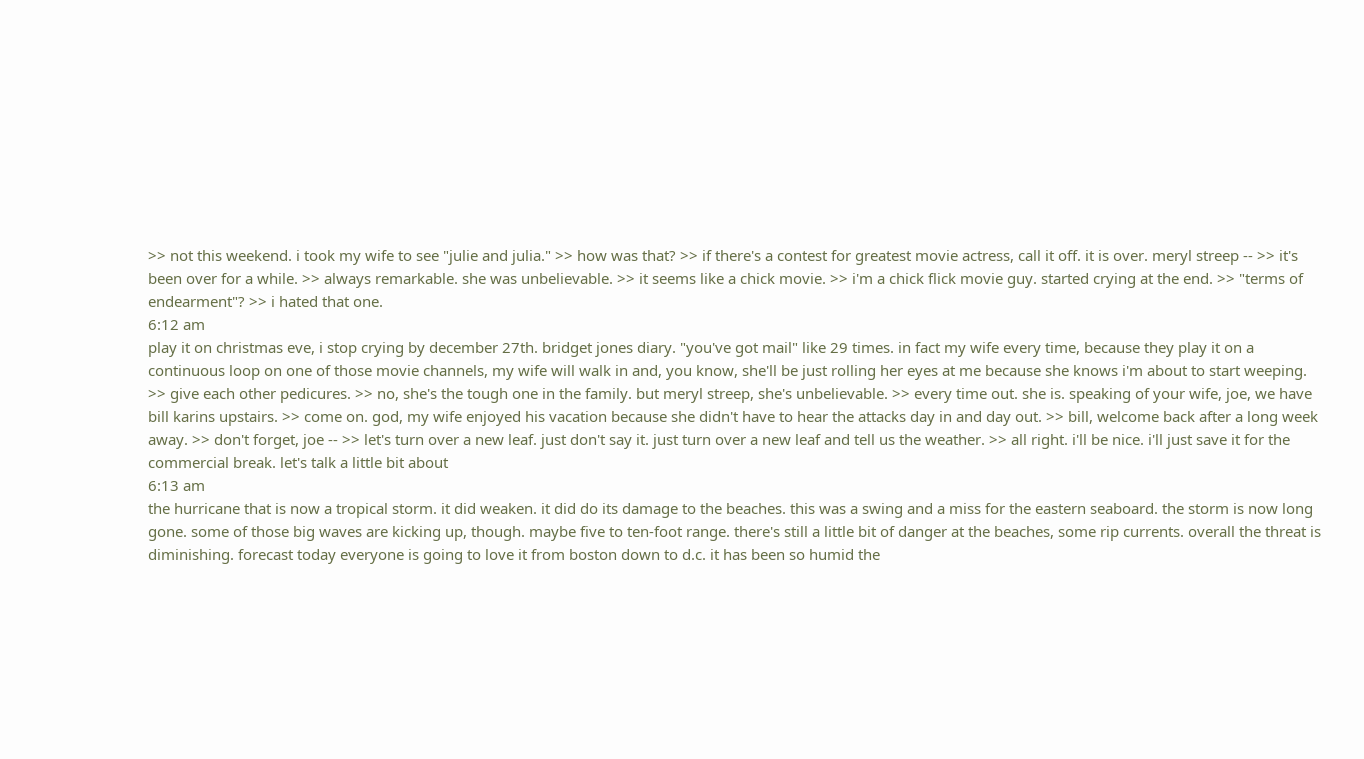>> not this weekend. i took my wife to see "julie and julia." >> how was that? >> if there's a contest for greatest movie actress, call it off. it is over. meryl streep -- >> it's been over for a while. >> always remarkable. she was unbelievable. >> it seems like a chick movie. >> i'm a chick flick movie guy. started crying at the end. >> "terms of endearment"? >> i hated that one.
6:12 am
play it on christmas eve, i stop crying by december 27th. bridget jones diary. "you've got mail" like 29 times. in fact my wife every time, because they play it on a continuous loop on one of those movie channels, my wife will walk in and, you know, she'll be just rolling her eyes at me because she knows i'm about to start weeping. >> give each other pedicures. >> no, she's the tough one in the family. but meryl streep, she's unbelievable. >> every time out. she is. speaking of your wife, joe, we have bill karins upstairs. >> come on. god, my wife enjoyed his vacation because she didn't have to hear the attacks day in and day out. >> bill, welcome back after a long week away. >> don't forget, joe -- >> let's turn over a new leaf. just don't say it. just turn over a new leaf and tell us the weather. >> all right. i'll be nice. i'll just save it for the commercial break. let's talk a little bit about
6:13 am
the hurricane that is now a tropical storm. it did weaken. it did do its damage to the beaches. this was a swing and a miss for the eastern seaboard. the storm is now long gone. some of those big waves are kicking up, though. maybe five to ten-foot range. there's still a little bit of danger at the beaches, some rip currents. overall the threat is diminishing. forecast today everyone is going to love it from boston down to d.c. it has been so humid the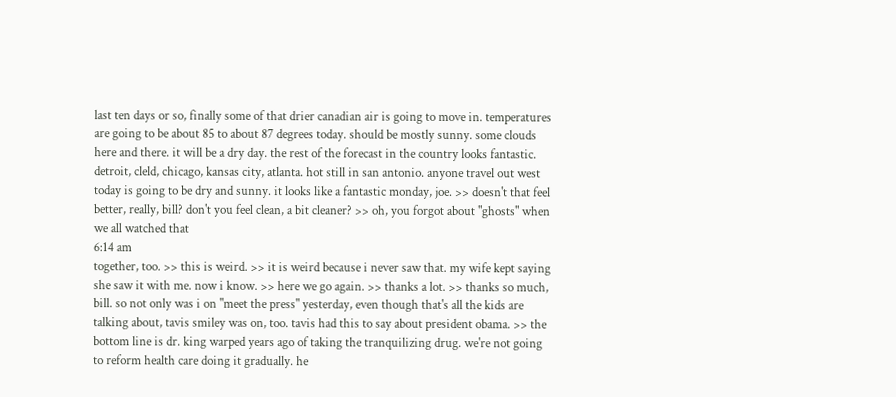last ten days or so, finally some of that drier canadian air is going to move in. temperatures are going to be about 85 to about 87 degrees today. should be mostly sunny. some clouds here and there. it will be a dry day. the rest of the forecast in the country looks fantastic. detroit, cleld, chicago, kansas city, atlanta. hot still in san antonio. anyone travel out west today is going to be dry and sunny. it looks like a fantastic monday, joe. >> doesn't that feel better, really, bill? don't you feel clean, a bit cleaner? >> oh, you forgot about "ghosts" when we all watched that
6:14 am
together, too. >> this is weird. >> it is weird because i never saw that. my wife kept saying she saw it with me. now i know. >> here we go again. >> thanks a lot. >> thanks so much, bill. so not only was i on "meet the press" yesterday, even though that's all the kids are talking about, tavis smiley was on, too. tavis had this to say about president obama. >> the bottom line is dr. king warped years ago of taking the tranquilizing drug. we're not going to reform health care doing it gradually. he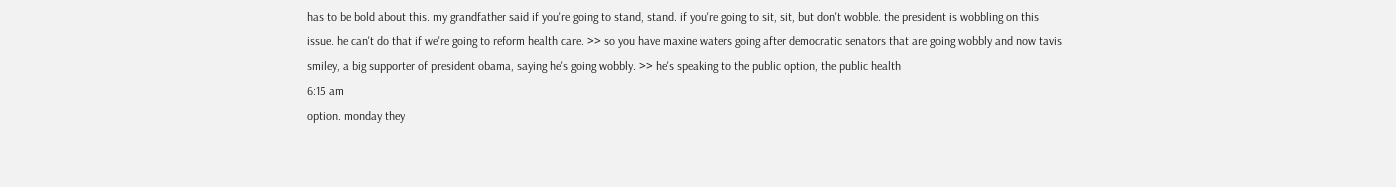has to be bold about this. my grandfather said if you're going to stand, stand. if you're going to sit, sit, but don't wobble. the president is wobbling on this issue. he can't do that if we're going to reform health care. >> so you have maxine waters going after democratic senators that are going wobbly and now tavis smiley, a big supporter of president obama, saying he's going wobbly. >> he's speaking to the public option, the public health
6:15 am
option. monday they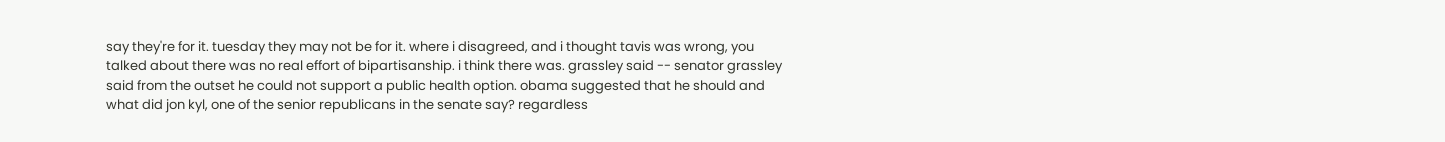say they're for it. tuesday they may not be for it. where i disagreed, and i thought tavis was wrong, you talked about there was no real effort of bipartisanship. i think there was. grassley said -- senator grassley said from the outset he could not support a public health option. obama suggested that he should and what did jon kyl, one of the senior republicans in the senate say? regardless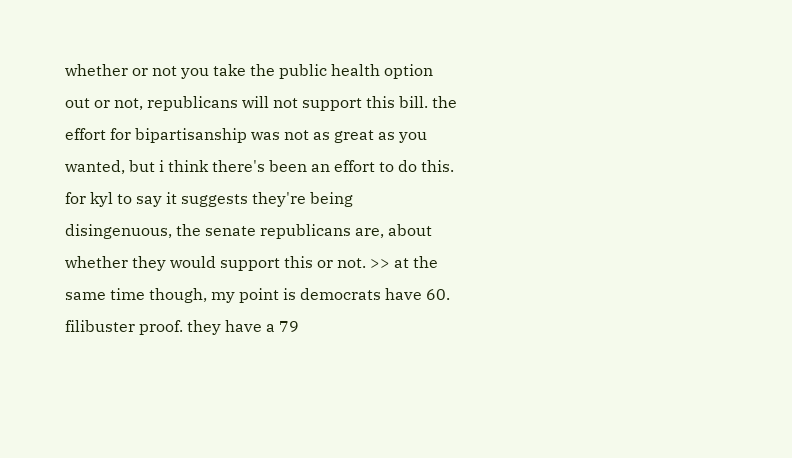whether or not you take the public health option out or not, republicans will not support this bill. the effort for bipartisanship was not as great as you wanted, but i think there's been an effort to do this. for kyl to say it suggests they're being disingenuous, the senate republicans are, about whether they would support this or not. >> at the same time though, my point is democrats have 60. filibuster proof. they have a 79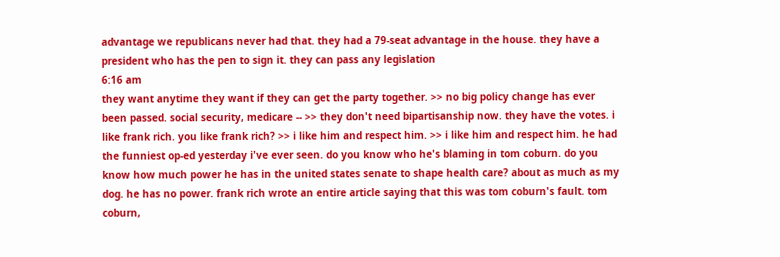advantage we republicans never had that. they had a 79-seat advantage in the house. they have a president who has the pen to sign it. they can pass any legislation
6:16 am
they want anytime they want if they can get the party together. >> no big policy change has ever been passed. social security, medicare -- >> they don't need bipartisanship now. they have the votes. i like frank rich. you like frank rich? >> i like him and respect him. >> i like him and respect him. he had the funniest op-ed yesterday i've ever seen. do you know who he's blaming in tom coburn. do you know how much power he has in the united states senate to shape health care? about as much as my dog. he has no power. frank rich wrote an entire article saying that this was tom coburn's fault. tom coburn,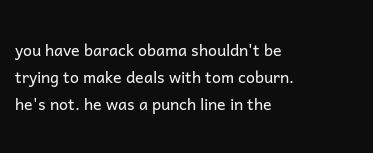you have barack obama shouldn't be trying to make deals with tom coburn. he's not. he was a punch line in the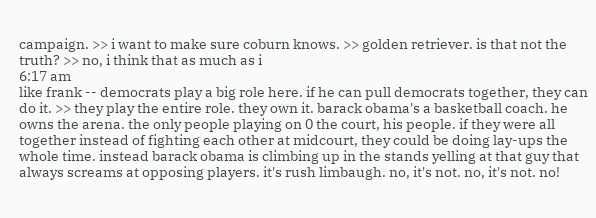campaign. >> i want to make sure coburn knows. >> golden retriever. is that not the truth? >> no, i think that as much as i
6:17 am
like frank -- democrats play a big role here. if he can pull democrats together, they can do it. >> they play the entire role. they own it. barack obama's a basketball coach. he owns the arena. the only people playing on 0 the court, his people. if they were all together instead of fighting each other at midcourt, they could be doing lay-ups the whole time. instead barack obama is climbing up in the stands yelling at that guy that always screams at opposing players. it's rush limbaugh. no, it's not. no, it's not. no!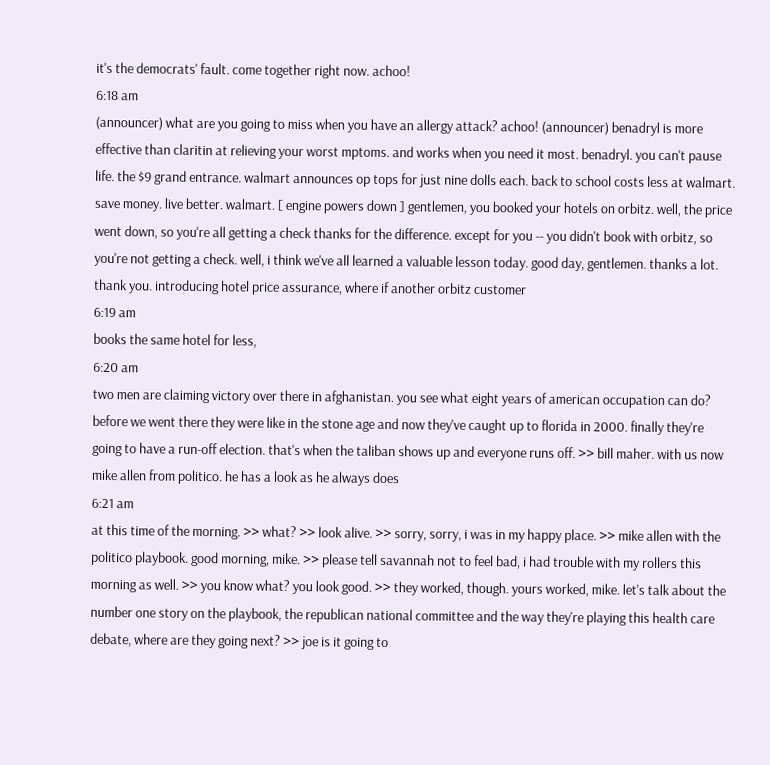it's the democrats' fault. come together right now. achoo!
6:18 am
(announcer) what are you going to miss when you have an allergy attack? achoo! (announcer) benadryl is more effective than claritin at relieving your worst mptoms. and works when you need it most. benadryl. you can't pause life. the $9 grand entrance. walmart announces op tops for just nine dolls each. back to school costs less at walmart. save money. live better. walmart. [ engine powers down ] gentlemen, you booked your hotels on orbitz. well, the price went down, so you're all getting a check thanks for the difference. except for you -- you didn't book with orbitz, so you're not getting a check. well, i think we've all learned a valuable lesson today. good day, gentlemen. thanks a lot. thank you. introducing hotel price assurance, where if another orbitz customer
6:19 am
books the same hotel for less,
6:20 am
two men are claiming victory over there in afghanistan. you see what eight years of american occupation can do? before we went there they were like in the stone age and now they've caught up to florida in 2000. finally they're going to have a run-off election. that's when the taliban shows up and everyone runs off. >> bill maher. with us now mike allen from politico. he has a look as he always does
6:21 am
at this time of the morning. >> what? >> look alive. >> sorry, sorry, i was in my happy place. >> mike allen with the politico playbook. good morning, mike. >> please tell savannah not to feel bad, i had trouble with my rollers this morning as well. >> you know what? you look good. >> they worked, though. yours worked, mike. let's talk about the number one story on the playbook, the republican national committee and the way they're playing this health care debate, where are they going next? >> joe is it going to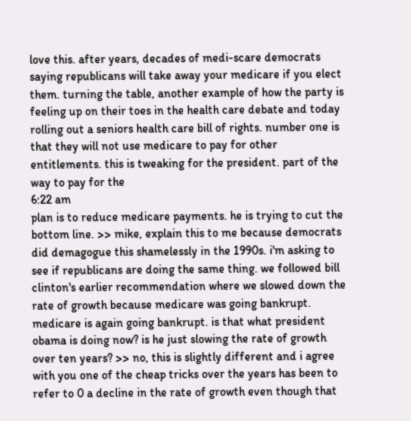love this. after years, decades of medi-scare democrats saying republicans will take away your medicare if you elect them. turning the table, another example of how the party is feeling up on their toes in the health care debate and today rolling out a seniors health care bill of rights. number one is that they will not use medicare to pay for other entitlements. this is tweaking for the president. part of the way to pay for the
6:22 am
plan is to reduce medicare payments. he is trying to cut the bottom line. >> mike, explain this to me because democrats did demagogue this shamelessly in the 1990s. i'm asking to see if republicans are doing the same thing. we followed bill clinton's earlier recommendation where we slowed down the rate of growth because medicare was going bankrupt. medicare is again going bankrupt. is that what president obama is doing now? is he just slowing the rate of growth over ten years? >> no, this is slightly different and i agree with you one of the cheap tricks over the years has been to refer to 0 a decline in the rate of growth even though that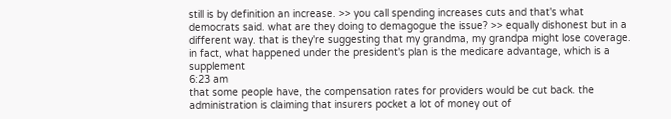still is by definition an increase. >> you call spending increases cuts and that's what democrats said. what are they doing to demagogue the issue? >> equally dishonest but in a different way. that is they're suggesting that my grandma, my grandpa might lose coverage. in fact, what happened under the president's plan is the medicare advantage, which is a supplement
6:23 am
that some people have, the compensation rates for providers would be cut back. the administration is claiming that insurers pocket a lot of money out of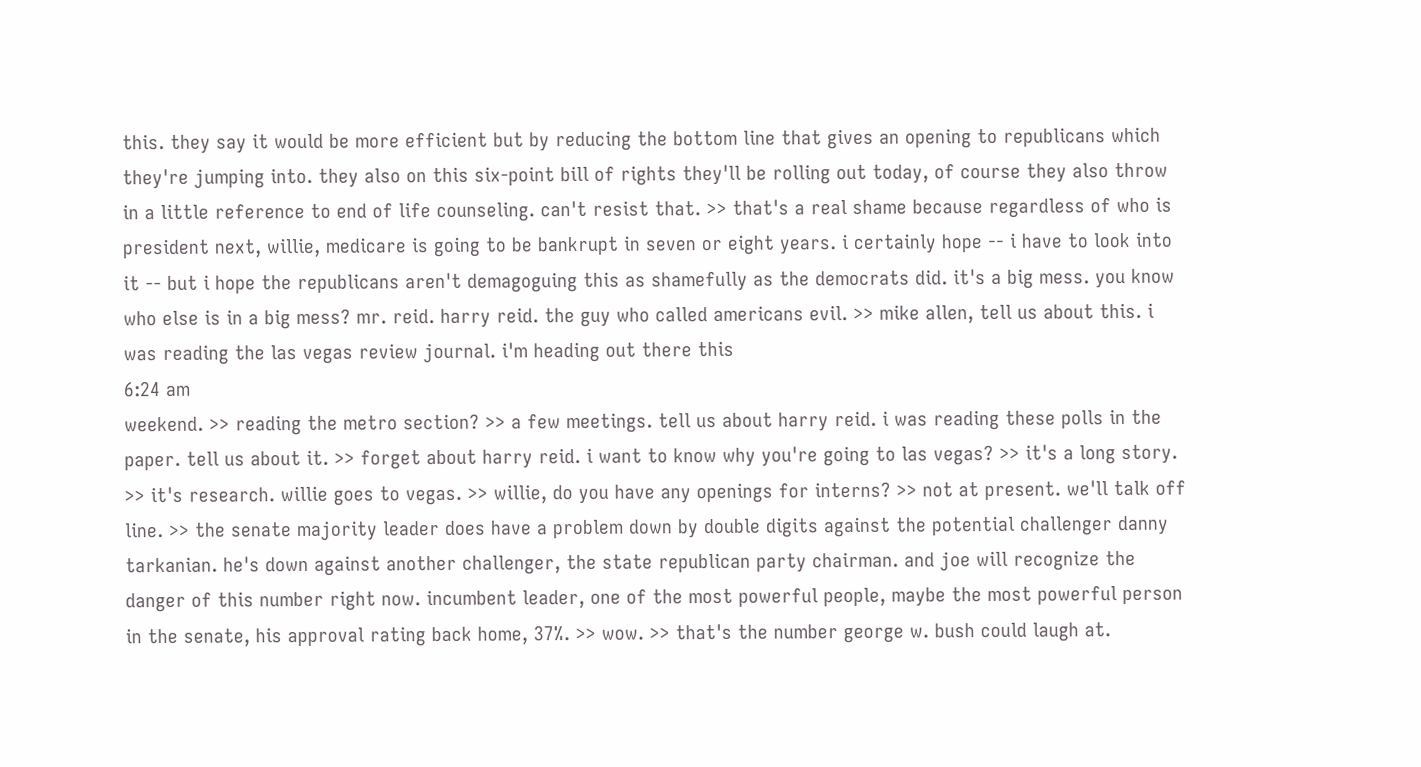this. they say it would be more efficient but by reducing the bottom line that gives an opening to republicans which they're jumping into. they also on this six-point bill of rights they'll be rolling out today, of course they also throw in a little reference to end of life counseling. can't resist that. >> that's a real shame because regardless of who is president next, willie, medicare is going to be bankrupt in seven or eight years. i certainly hope -- i have to look into it -- but i hope the republicans aren't demagoguing this as shamefully as the democrats did. it's a big mess. you know who else is in a big mess? mr. reid. harry reid. the guy who called americans evil. >> mike allen, tell us about this. i was reading the las vegas review journal. i'm heading out there this
6:24 am
weekend. >> reading the metro section? >> a few meetings. tell us about harry reid. i was reading these polls in the paper. tell us about it. >> forget about harry reid. i want to know why you're going to las vegas? >> it's a long story. >> it's research. willie goes to vegas. >> willie, do you have any openings for interns? >> not at present. we'll talk off line. >> the senate majority leader does have a problem down by double digits against the potential challenger danny tarkanian. he's down against another challenger, the state republican party chairman. and joe will recognize the danger of this number right now. incumbent leader, one of the most powerful people, maybe the most powerful person in the senate, his approval rating back home, 37%. >> wow. >> that's the number george w. bush could laugh at.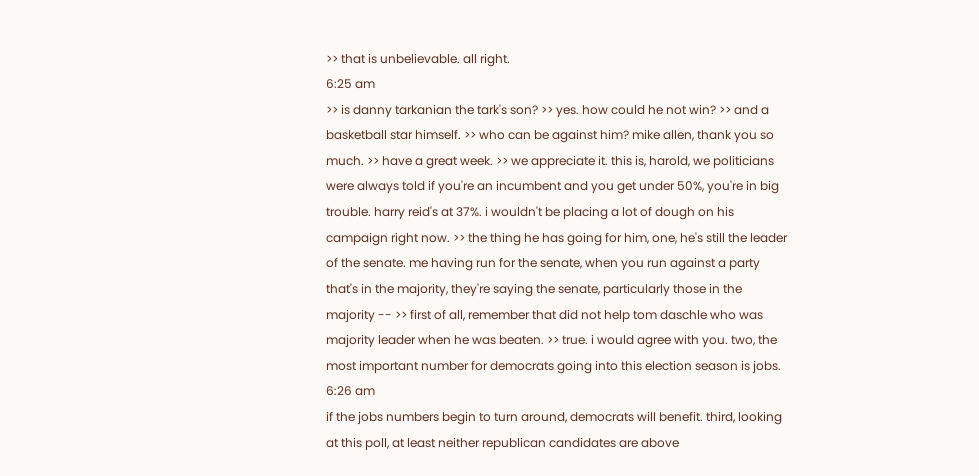>> that is unbelievable. all right.
6:25 am
>> is danny tarkanian the tark's son? >> yes. how could he not win? >> and a basketball star himself. >> who can be against him? mike allen, thank you so much. >> have a great week. >> we appreciate it. this is, harold, we politicians were always told if you're an incumbent and you get under 50%, you're in big trouble. harry reid's at 37%. i wouldn't be placing a lot of dough on his campaign right now. >> the thing he has going for him, one, he's still the leader of the senate. me having run for the senate, when you run against a party that's in the majority, they're saying the senate, particularly those in the majority -- >> first of all, remember that did not help tom daschle who was majority leader when he was beaten. >> true. i would agree with you. two, the most important number for democrats going into this election season is jobs.
6:26 am
if the jobs numbers begin to turn around, democrats will benefit. third, looking at this poll, at least neither republican candidates are above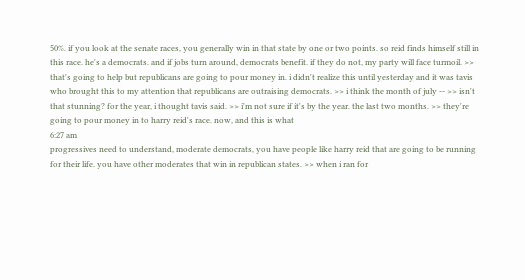50%. if you look at the senate races, you generally win in that state by one or two points. so reid finds himself still in this race. he's a democrats. and if jobs turn around, democrats benefit. if they do not, my party will face turmoil. >> that's going to help but republicans are going to pour money in. i didn't realize this until yesterday and it was tavis who brought this to my attention that republicans are outraising democrats. >> i think the month of july -- >> isn't that stunning? for the year, i thought tavis said. >> i'm not sure if it's by the year. the last two months. >> they're going to pour money in to harry reid's race. now, and this is what
6:27 am
progressives need to understand, moderate democrats, you have people like harry reid that are going to be running for their life. you have other moderates that win in republican states. >> when i ran for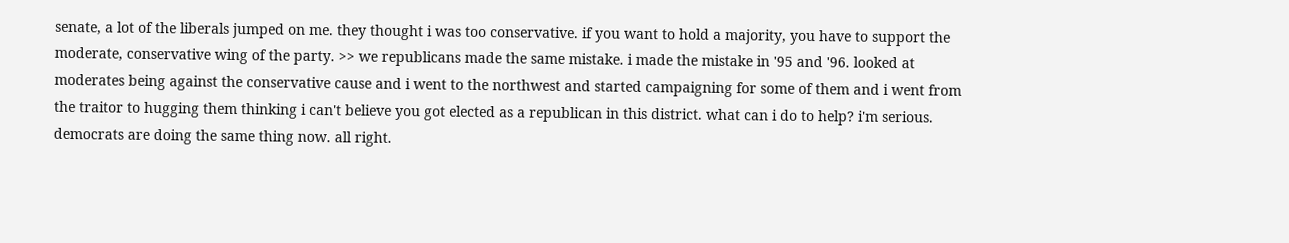senate, a lot of the liberals jumped on me. they thought i was too conservative. if you want to hold a majority, you have to support the moderate, conservative wing of the party. >> we republicans made the same mistake. i made the mistake in '95 and '96. looked at moderates being against the conservative cause and i went to the northwest and started campaigning for some of them and i went from the traitor to hugging them thinking i can't believe you got elected as a republican in this district. what can i do to help? i'm serious. democrats are doing the same thing now. all right.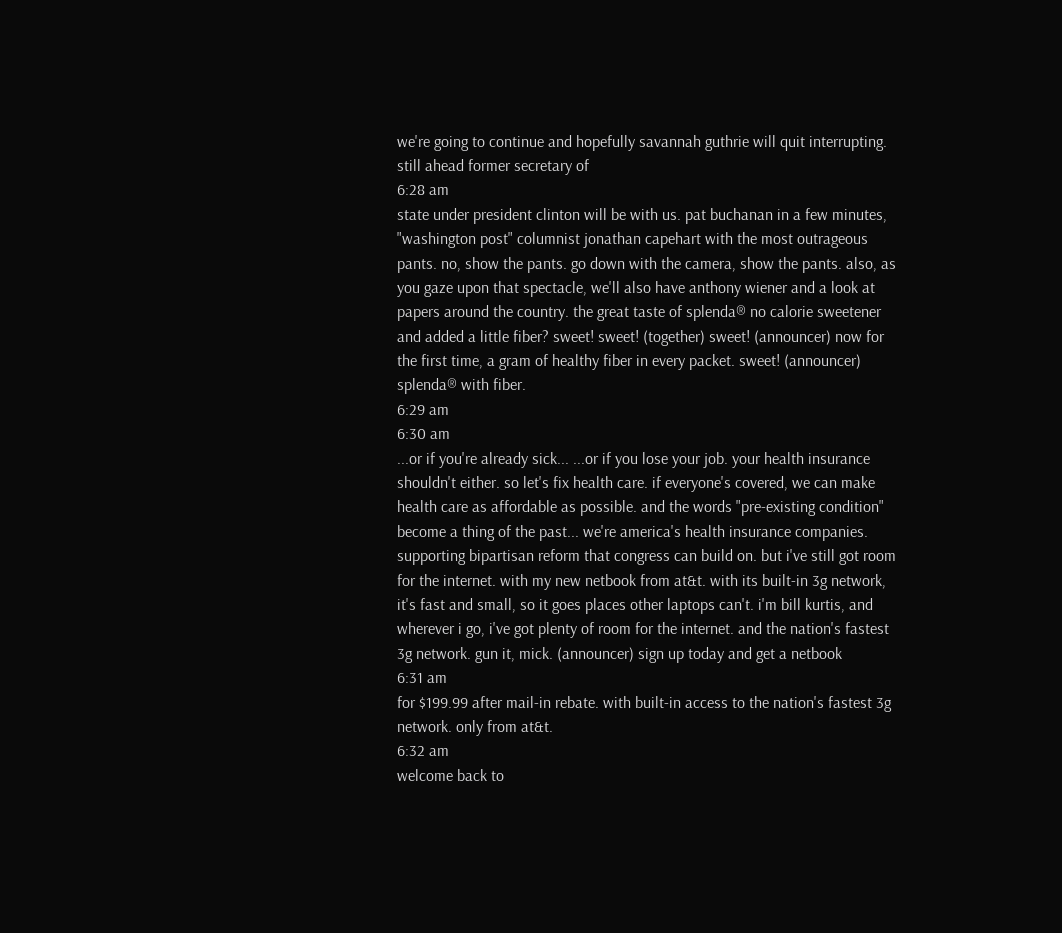we're going to continue and hopefully savannah guthrie will quit interrupting. still ahead former secretary of
6:28 am
state under president clinton will be with us. pat buchanan in a few minutes, "washington post" columnist jonathan capehart with the most outrageous pants. no, show the pants. go down with the camera, show the pants. also, as you gaze upon that spectacle, we'll also have anthony wiener and a look at papers around the country. the great taste of splenda® no calorie sweetener and added a little fiber? sweet! sweet! (together) sweet! (announcer) now for the first time, a gram of healthy fiber in every packet. sweet! (announcer) splenda® with fiber.
6:29 am
6:30 am
...or if you're already sick... ...or if you lose your job. your health insurance shouldn't either. so let's fix health care. if everyone's covered, we can make health care as affordable as possible. and the words "pre-existing condition" become a thing of the past... we're america's health insurance companies. supporting bipartisan reform that congress can build on. but i've still got room for the internet. with my new netbook from at&t. with its built-in 3g network, it's fast and small, so it goes places other laptops can't. i'm bill kurtis, and wherever i go, i've got plenty of room for the internet. and the nation's fastest 3g network. gun it, mick. (announcer) sign up today and get a netbook
6:31 am
for $199.99 after mail-in rebate. with built-in access to the nation's fastest 3g network. only from at&t.
6:32 am
welcome back to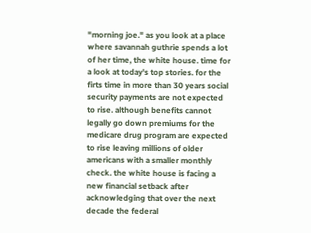"morning joe." as you look at a place where savannah guthrie spends a lot of her time, the white house. time for a look at today's top stories. for the firts time in more than 30 years social security payments are not expected to rise. although benefits cannot legally go down premiums for the medicare drug program are expected to rise leaving millions of older americans with a smaller monthly check. the white house is facing a new financial setback after acknowledging that over the next decade the federal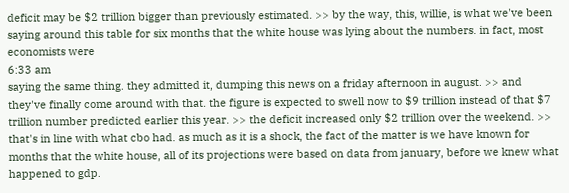deficit may be $2 trillion bigger than previously estimated. >> by the way, this, willie, is what we've been saying around this table for six months that the white house was lying about the numbers. in fact, most economists were
6:33 am
saying the same thing. they admitted it, dumping this news on a friday afternoon in august. >> and they've finally come around with that. the figure is expected to swell now to $9 trillion instead of that $7 trillion number predicted earlier this year. >> the deficit increased only $2 trillion over the weekend. >> that's in line with what cbo had. as much as it is a shock, the fact of the matter is we have known for months that the white house, all of its projections were based on data from january, before we knew what happened to gdp.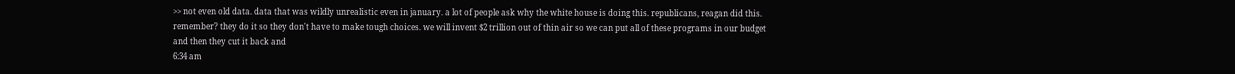>> not even old data. data that was wildly unrealistic even in january. a lot of people ask why the white house is doing this. republicans, reagan did this. remember? they do it so they don't have to make tough choices. we will invent $2 trillion out of thin air so we can put all of these programs in our budget and then they cut it back and
6:34 am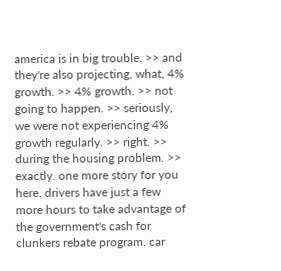america is in big trouble. >> and they're also projecting, what, 4% growth. >> 4% growth. >> not going to happen. >> seriously, we were not experiencing 4% growth regularly. >> right. >> during the housing problem. >> exactly. one more story for you here. drivers have just a few more hours to take advantage of the government's cash for clunkers rebate program. car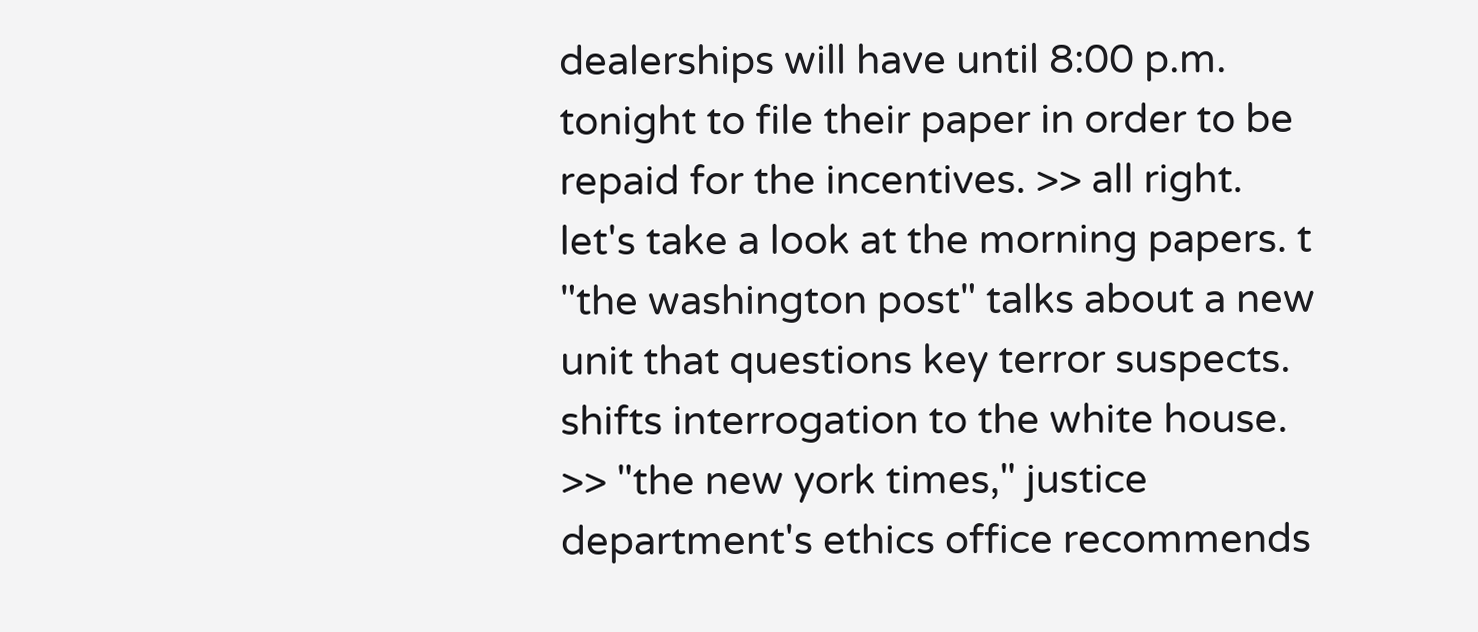dealerships will have until 8:00 p.m. tonight to file their paper in order to be repaid for the incentives. >> all right. let's take a look at the morning papers. t "the washington post" talks about a new unit that questions key terror suspects. shifts interrogation to the white house. >> "the new york times," justice department's ethics office recommends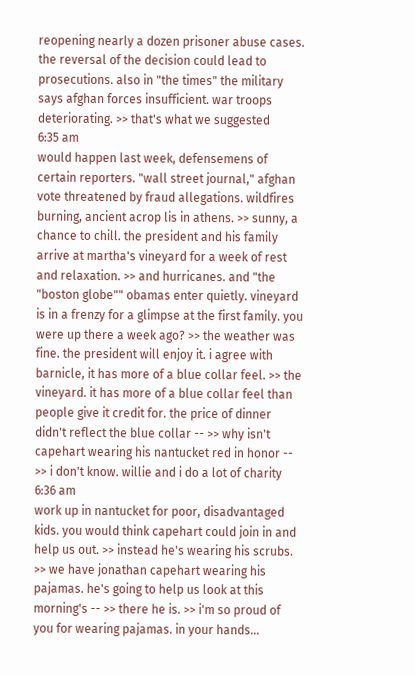reopening nearly a dozen prisoner abuse cases. the reversal of the decision could lead to prosecutions. also in "the times" the military says afghan forces insufficient. war troops deteriorating. >> that's what we suggested
6:35 am
would happen last week, defensemens of certain reporters. "wall street journal," afghan vote threatened by fraud allegations. wildfires burning, ancient acrop lis in athens. >> sunny, a chance to chill. the president and his family arrive at martha's vineyard for a week of rest and relaxation. >> and hurricanes. and "the "boston globe"" obamas enter quietly. vineyard is in a frenzy for a glimpse at the first family. you were up there a week ago? >> the weather was fine. the president will enjoy it. i agree with barnicle, it has more of a blue collar feel. >> the vineyard. it has more of a blue collar feel than people give it credit for. the price of dinner didn't reflect the blue collar -- >> why isn't capehart wearing his nantucket red in honor -- >> i don't know. willie and i do a lot of charity
6:36 am
work up in nantucket for poor, disadvantaged kids. you would think capehart could join in and help us out. >> instead he's wearing his scrubs. >> we have jonathan capehart wearing his pajamas. he's going to help us look at this morning's -- >> there he is. >> i'm so proud of you for wearing pajamas. in your hands...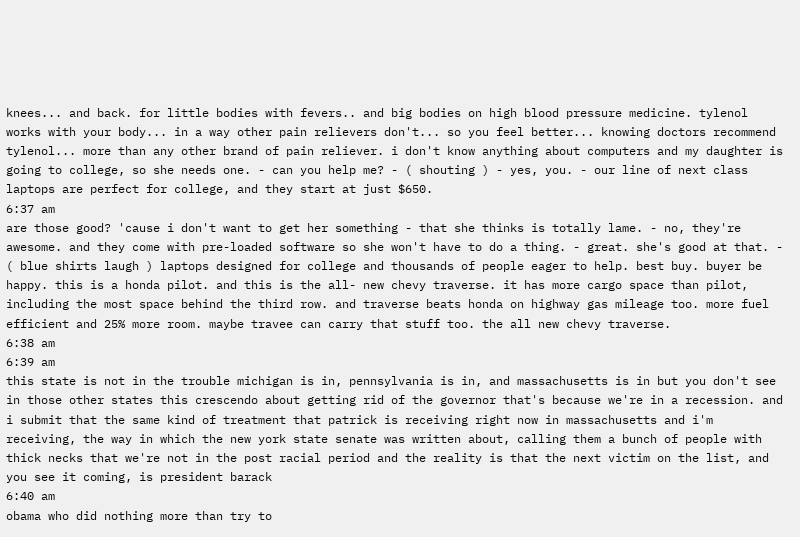knees... and back. for little bodies with fevers.. and big bodies on high blood pressure medicine. tylenol works with your body... in a way other pain relievers don't... so you feel better... knowing doctors recommend tylenol... more than any other brand of pain reliever. i don't know anything about computers and my daughter is going to college, so she needs one. - can you help me? - ( shouting ) - yes, you. - our line of next class laptops are perfect for college, and they start at just $650.
6:37 am
are those good? 'cause i don't want to get her something - that she thinks is totally lame. - no, they're awesome. and they come with pre-loaded software so she won't have to do a thing. - great. she's good at that. - ( blue shirts laugh ) laptops designed for college and thousands of people eager to help. best buy. buyer be happy. this is a honda pilot. and this is the all- new chevy traverse. it has more cargo space than pilot, including the most space behind the third row. and traverse beats honda on highway gas mileage too. more fuel efficient and 25% more room. maybe travee can carry that stuff too. the all new chevy traverse.
6:38 am
6:39 am
this state is not in the trouble michigan is in, pennsylvania is in, and massachusetts is in but you don't see in those other states this crescendo about getting rid of the governor that's because we're in a recession. and i submit that the same kind of treatment that patrick is receiving right now in massachusetts and i'm receiving, the way in which the new york state senate was written about, calling them a bunch of people with thick necks that we're not in the post racial period and the reality is that the next victim on the list, and you see it coming, is president barack
6:40 am
obama who did nothing more than try to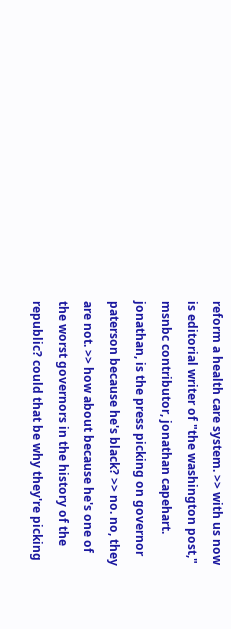reform a health care system. >> with us now is editorial writer of "the washington post," msnbc contributor, jonathan capehart. jonathan, is the press picking on governor paterson because he's black? >> no. no, they are not. >> how about because he's one of the worst governors in the history of the republic? could that be why they're picking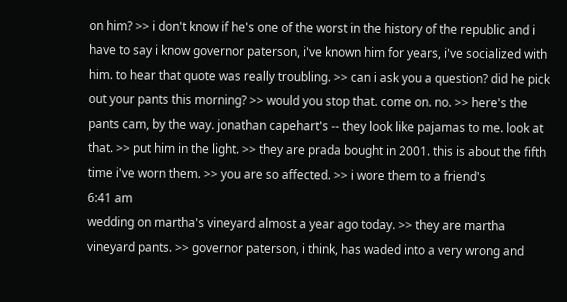on him? >> i don't know if he's one of the worst in the history of the republic and i have to say i know governor paterson, i've known him for years, i've socialized with him. to hear that quote was really troubling. >> can i ask you a question? did he pick out your pants this morning? >> would you stop that. come on. no. >> here's the pants cam, by the way. jonathan capehart's -- they look like pajamas to me. look at that. >> put him in the light. >> they are prada bought in 2001. this is about the fifth time i've worn them. >> you are so affected. >> i wore them to a friend's
6:41 am
wedding on martha's vineyard almost a year ago today. >> they are martha vineyard pants. >> governor paterson, i think, has waded into a very wrong and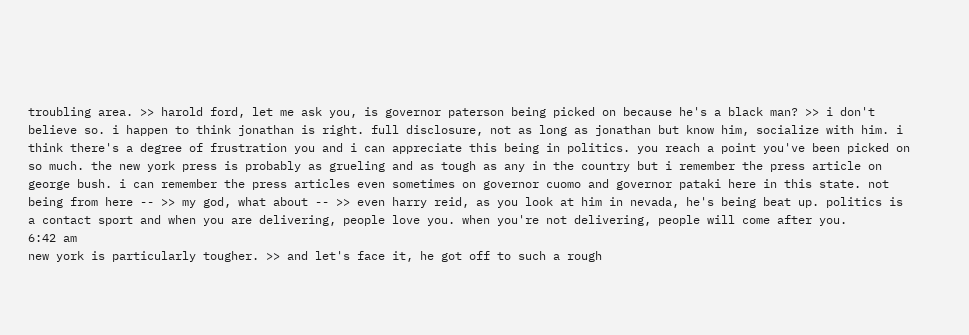troubling area. >> harold ford, let me ask you, is governor paterson being picked on because he's a black man? >> i don't believe so. i happen to think jonathan is right. full disclosure, not as long as jonathan but know him, socialize with him. i think there's a degree of frustration you and i can appreciate this being in politics. you reach a point you've been picked on so much. the new york press is probably as grueling and as tough as any in the country but i remember the press article on george bush. i can remember the press articles even sometimes on governor cuomo and governor pataki here in this state. not being from here -- >> my god, what about -- >> even harry reid, as you look at him in nevada, he's being beat up. politics is a contact sport and when you are delivering, people love you. when you're not delivering, people will come after you.
6:42 am
new york is particularly tougher. >> and let's face it, he got off to such a rough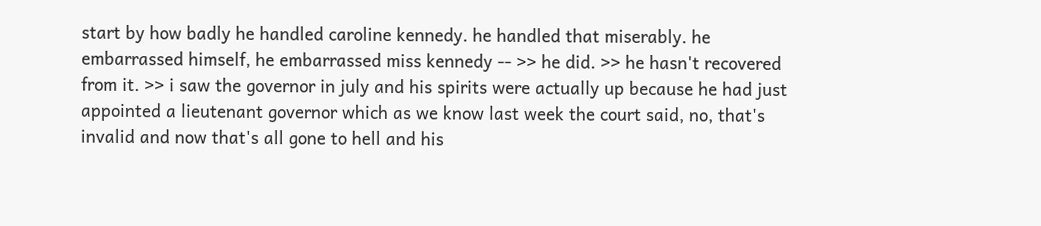start by how badly he handled caroline kennedy. he handled that miserably. he embarrassed himself, he embarrassed miss kennedy -- >> he did. >> he hasn't recovered from it. >> i saw the governor in july and his spirits were actually up because he had just appointed a lieutenant governor which as we know last week the court said, no, that's invalid and now that's all gone to hell and his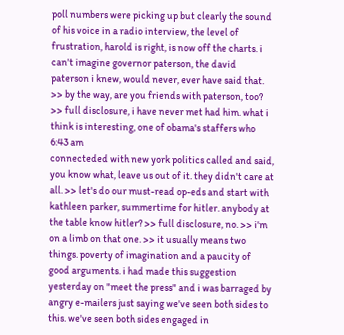poll numbers were picking up but clearly the sound of his voice in a radio interview, the level of frustration, harold is right, is now off the charts. i can't imagine governor paterson, the david paterson i knew, would never, ever have said that. >> by the way, are you friends with paterson, too? >> full disclosure, i have never met had him. what i think is interesting, one of obama's staffers who
6:43 am
connecteded with new york politics called and said, you know what, leave us out of it. they didn't care at all. >> let's do our must-read op-eds and start with kathleen parker, summertime for hitler. anybody at the table know hitler? >> full disclosure, no. >> i'm on a limb on that one. >> it usually means two things. poverty of imagination and a paucity of good arguments. i had made this suggestion yesterday on "meet the press" and i was barraged by angry e-mailers just saying we've seen both sides to this. we've seen both sides engaged in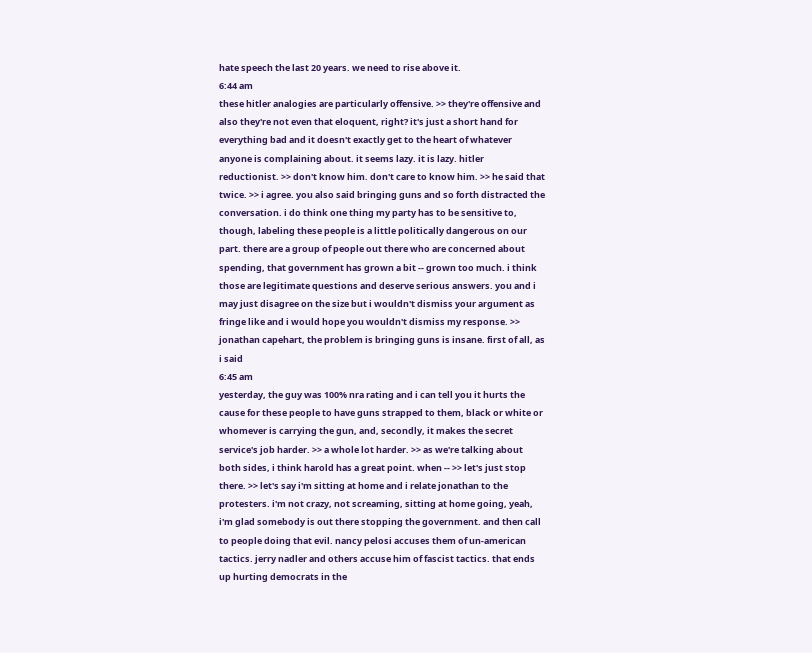hate speech the last 20 years. we need to rise above it.
6:44 am
these hitler analogies are particularly offensive. >> they're offensive and also they're not even that eloquent, right? it's just a short hand for everything bad and it doesn't exactly get to the heart of whatever anyone is complaining about. it seems lazy. it is lazy. hitler reductionist. >> don't know him. don't care to know him. >> he said that twice. >> i agree. you also said bringing guns and so forth distracted the conversation. i do think one thing my party has to be sensitive to, though, labeling these people is a little politically dangerous on our part. there are a group of people out there who are concerned about spending, that government has grown a bit -- grown too much. i think those are legitimate questions and deserve serious answers. you and i may just disagree on the size but i wouldn't dismiss your argument as fringe like and i would hope you wouldn't dismiss my response. >> jonathan capehart, the problem is bringing guns is insane. first of all, as i said
6:45 am
yesterday, the guy was 100% nra rating and i can tell you it hurts the cause for these people to have guns strapped to them, black or white or whomever is carrying the gun, and, secondly, it makes the secret service's job harder. >> a whole lot harder. >> as we're talking about both sides, i think harold has a great point. when -- >> let's just stop there. >> let's say i'm sitting at home and i relate jonathan to the protesters. i'm not crazy, not screaming, sitting at home going, yeah, i'm glad somebody is out there stopping the government. and then call to people doing that evil. nancy pelosi accuses them of un-american tactics. jerry nadler and others accuse him of fascist tactics. that ends up hurting democrats in the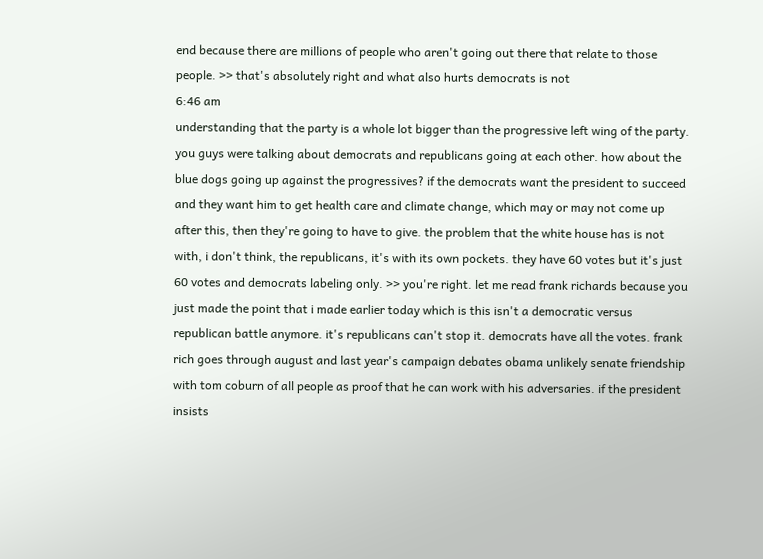end because there are millions of people who aren't going out there that relate to those people. >> that's absolutely right and what also hurts democrats is not
6:46 am
understanding that the party is a whole lot bigger than the progressive left wing of the party. you guys were talking about democrats and republicans going at each other. how about the blue dogs going up against the progressives? if the democrats want the president to succeed and they want him to get health care and climate change, which may or may not come up after this, then they're going to have to give. the problem that the white house has is not with, i don't think, the republicans, it's with its own pockets. they have 60 votes but it's just 60 votes and democrats labeling only. >> you're right. let me read frank richards because you just made the point that i made earlier today which is this isn't a democratic versus republican battle anymore. it's republicans can't stop it. democrats have all the votes. frank rich goes through august and last year's campaign debates obama unlikely senate friendship with tom coburn of all people as proof that he can work with his adversaries. if the president insists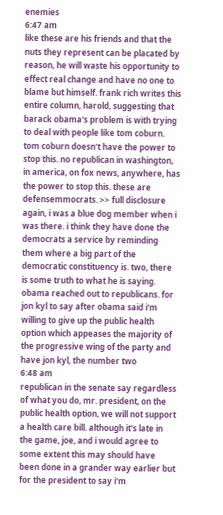enemies
6:47 am
like these are his friends and that the nuts they represent can be placated by reason, he will waste his opportunity to effect real change and have no one to blame but himself. frank rich writes this entire column, harold, suggesting that barack obama's problem is with trying to deal with people like tom coburn. tom coburn doesn't have the power to stop this. no republican in washington, in america, on fox news, anywhere, has the power to stop this. these are defensemmocrats. >> full disclosure again, i was a blue dog member when i was there. i think they have done the democrats a service by reminding them where a big part of the democratic constituency is. two, there is some truth to what he is saying. obama reached out to republicans. for jon kyl to say after obama said i'm willing to give up the public health option which appeases the majority of the progressive wing of the party and have jon kyl, the number two
6:48 am
republican in the senate say regardless of what you do, mr. president, on the public health option, we will not support a health care bill. although it's late in the game, joe, and i would agree to some extent this may should have been done in a grander way earlier but for the president to say i'm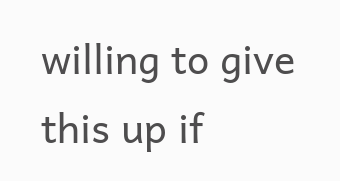willing to give this up if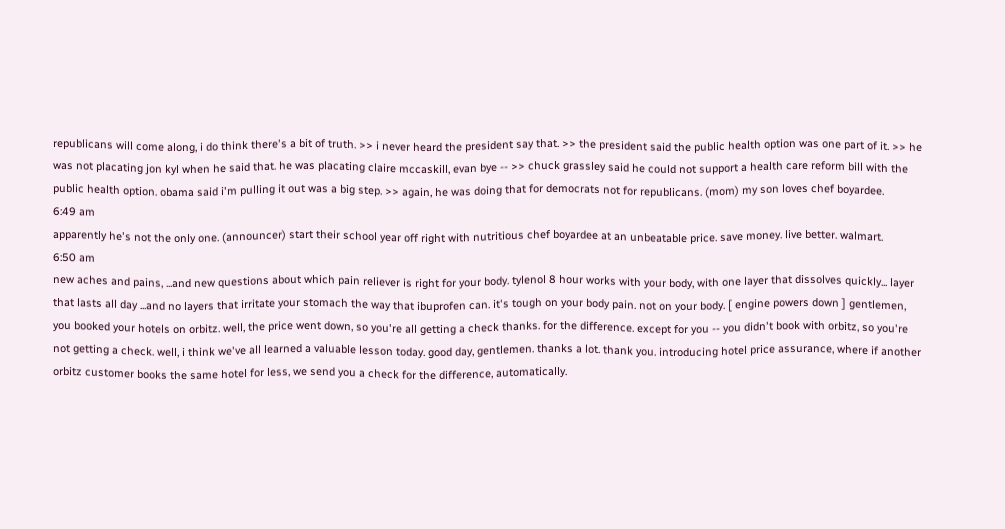republicans will come along, i do think there's a bit of truth. >> i never heard the president say that. >> the president said the public health option was one part of it. >> he was not placating jon kyl when he said that. he was placating claire mccaskill, evan bye -- >> chuck grassley said he could not support a health care reform bill with the public health option. obama said i'm pulling it out was a big step. >> again, he was doing that for democrats not for republicans. (mom) my son loves chef boyardee.
6:49 am
apparently he's not the only one. (announcer) start their school year off right with nutritious chef boyardee at an unbeatable price. save money. live better. walmart.
6:50 am
new aches and pains, ...and new questions about which pain reliever is right for your body. tylenol 8 hour works with your body, with one layer that dissolves quickly... layer that lasts all day ...and no layers that irritate your stomach the way that ibuprofen can. it's tough on your body pain. not on your body. [ engine powers down ] gentlemen, you booked your hotels on orbitz. well, the price went down, so you're all getting a check thanks. for the difference. except for you -- you didn't book with orbitz, so you're not getting a check. well, i think we've all learned a valuable lesson today. good day, gentlemen. thanks a lot. thank you. introducing hotel price assurance, where if another orbitz customer books the same hotel for less, we send you a check for the difference, automatically.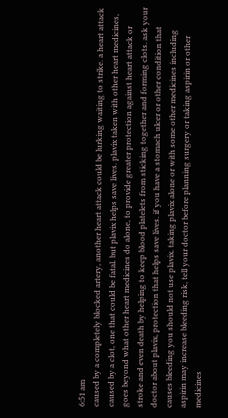6:51 am
caused by a completely blocked artery, another heart attack could be lurking waiting to strike. a heart attack caused by a clot, one that could be fatal. but plavix helps save lives. plavix taken with other heart medicines, goes beyond what other heart medicines do alone, to provide greater protection against heart attack or stroke and even death by helping to keep blood platelets from sticking together and forming clots. ask your doctor about plavix, protection that helps save lives. if you have a stomach ulcer or other condition that causes bleeding you should not use plavix. taking plavix alone or with some other medicines including aspirin may increase bleeding risk, tell your doctor before planning surgery or taking aspirin or other medicines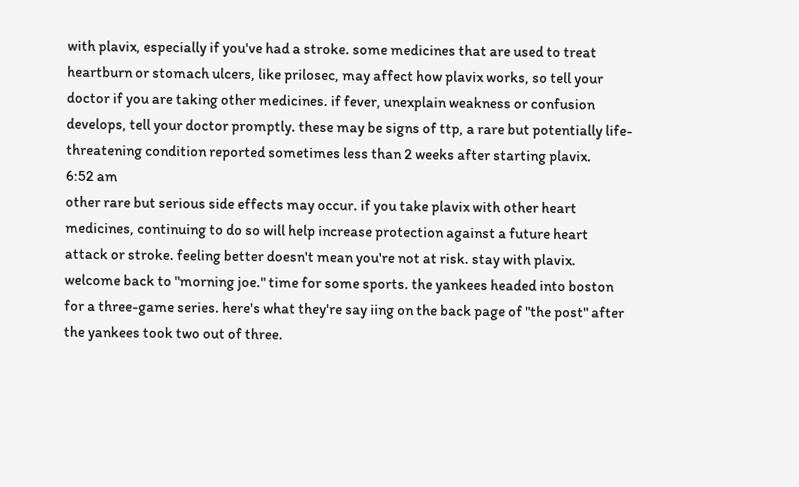with plavix, especially if you've had a stroke. some medicines that are used to treat heartburn or stomach ulcers, like prilosec, may affect how plavix works, so tell your doctor if you are taking other medicines. if fever, unexplain weakness or confusion develops, tell your doctor promptly. these may be signs of ttp, a rare but potentially life-threatening condition reported sometimes less than 2 weeks after starting plavix.
6:52 am
other rare but serious side effects may occur. if you take plavix with other heart medicines, continuing to do so will help increase protection against a future heart attack or stroke. feeling better doesn't mean you're not at risk. stay with plavix. welcome back to "morning joe." time for some sports. the yankees headed into boston for a three-game series. here's what they're say iing on the back page of "the post" after the yankees took two out of three.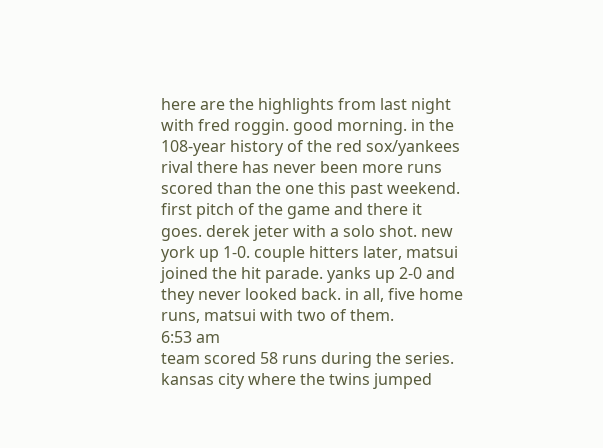here are the highlights from last night with fred roggin. good morning. in the 108-year history of the red sox/yankees rival there has never been more runs scored than the one this past weekend. first pitch of the game and there it goes. derek jeter with a solo shot. new york up 1-0. couple hitters later, matsui joined the hit parade. yanks up 2-0 and they never looked back. in all, five home runs, matsui with two of them.
6:53 am
team scored 58 runs during the series. kansas city where the twins jumped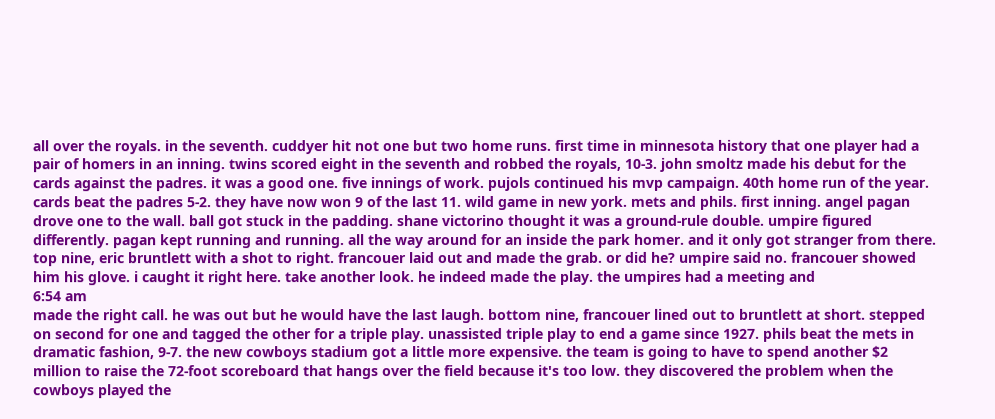all over the royals. in the seventh. cuddyer hit not one but two home runs. first time in minnesota history that one player had a pair of homers in an inning. twins scored eight in the seventh and robbed the royals, 10-3. john smoltz made his debut for the cards against the padres. it was a good one. five innings of work. pujols continued his mvp campaign. 40th home run of the year. cards beat the padres 5-2. they have now won 9 of the last 11. wild game in new york. mets and phils. first inning. angel pagan drove one to the wall. ball got stuck in the padding. shane victorino thought it was a ground-rule double. umpire figured differently. pagan kept running and running. all the way around for an inside the park homer. and it only got stranger from there. top nine, eric bruntlett with a shot to right. francouer laid out and made the grab. or did he? umpire said no. francouer showed him his glove. i caught it right here. take another look. he indeed made the play. the umpires had a meeting and
6:54 am
made the right call. he was out but he would have the last laugh. bottom nine, francouer lined out to bruntlett at short. stepped on second for one and tagged the other for a triple play. unassisted triple play to end a game since 1927. phils beat the mets in dramatic fashion, 9-7. the new cowboys stadium got a little more expensive. the team is going to have to spend another $2 million to raise the 72-foot scoreboard that hangs over the field because it's too low. they discovered the problem when the cowboys played the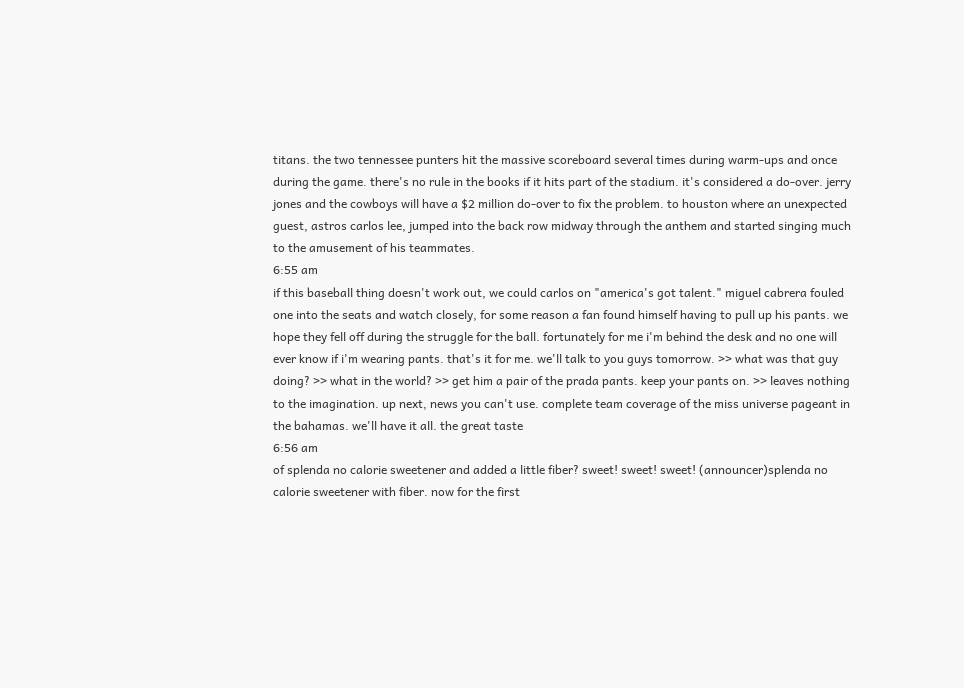titans. the two tennessee punters hit the massive scoreboard several times during warm-ups and once during the game. there's no rule in the books if it hits part of the stadium. it's considered a do-over. jerry jones and the cowboys will have a $2 million do-over to fix the problem. to houston where an unexpected guest, astros carlos lee, jumped into the back row midway through the anthem and started singing much to the amusement of his teammates.
6:55 am
if this baseball thing doesn't work out, we could carlos on "america's got talent." miguel cabrera fouled one into the seats and watch closely, for some reason a fan found himself having to pull up his pants. we hope they fell off during the struggle for the ball. fortunately for me i'm behind the desk and no one will ever know if i'm wearing pants. that's it for me. we'll talk to you guys tomorrow. >> what was that guy doing? >> what in the world? >> get him a pair of the prada pants. keep your pants on. >> leaves nothing to the imagination. up next, news you can't use. complete team coverage of the miss universe pageant in the bahamas. we'll have it all. the great taste
6:56 am
of splenda no calorie sweetener and added a little fiber? sweet! sweet! sweet! (announcer)splenda no calorie sweetener with fiber. now for the first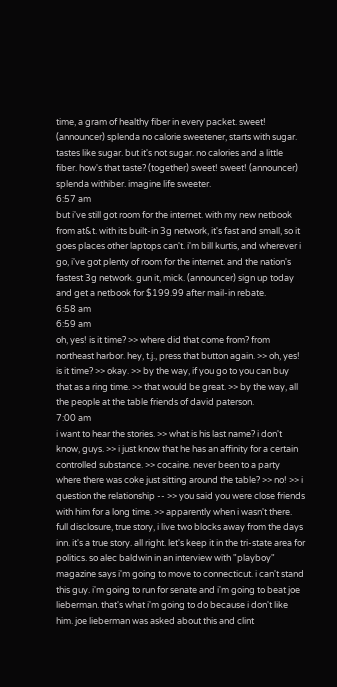time, a gram of healthy fiber in every packet. sweet! (announcer) splenda no calorie sweetener, starts with sugar. tastes like sugar. but it's not sugar. no calories and a little fiber. how's that taste? (together) sweet! sweet! (announcer) splenda withiber. imagine life sweeter.
6:57 am
but i've still got room for the internet. with my new netbook from at&t. with its built-in 3g network, it's fast and small, so it goes places other laptops can't. i'm bill kurtis, and wherever i go, i've got plenty of room for the internet. and the nation's fastest 3g network. gun it, mick. (announcer) sign up today and get a netbook for $199.99 after mail-in rebate.
6:58 am
6:59 am
oh, yes! is it time? >> where did that come from? from northeast harbor. hey, t.j., press that button again. >> oh, yes! is it time? >> okay. >> by the way, if you go to you can buy that as a ring time. >> that would be great. >> by the way, all the people at the table friends of david paterson.
7:00 am
i want to hear the stories. >> what is his last name? i don't know, guys. >> i just know that he has an affinity for a certain controlled substance. >> cocaine. never been to a party where there was coke just sitting around the table? >> no! >> i question the relationship -- >> you said you were close friends with him for a long time. >> apparently when i wasn't there. full disclosure, true story, i live two blocks away from the days inn. it's a true story. all right. let's keep it in the tri-state area for politics. so alec baldwin in an interview with "playboy" magazine says i'm going to move to connecticut. i can't stand this guy. i'm going to run for senate and i'm going to beat joe lieberman. that's what i'm going to do because i don't like him. joe lieberman was asked about this and clint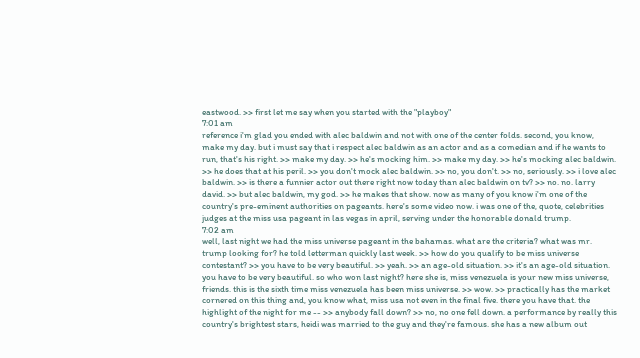eastwood. >> first let me say when you started with the "playboy"
7:01 am
reference i'm glad you ended with alec baldwin and not with one of the center folds. second, you know, make my day. but i must say that i respect alec baldwin as an actor and as a comedian and if he wants to run, that's his right. >> make my day. >> he's mocking him. >> make my day. >> he's mocking alec baldwin. >> he does that at his peril. >> you don't mock alec baldwin. >> no, you don't. >> no, seriously. >> i love alec baldwin. >> is there a funnier actor out there right now today than alec baldwin on tv? >> no. no. larry david. >> but alec baldwin, my god. >> he makes that show. now as many of you know i'm one of the country's pre-eminent authorities on pageants. here's some video now. i was one of the, quote, celebrities judges at the miss usa pageant in las vegas in april, serving under the honorable donald trump.
7:02 am
well, last night we had the miss universe pageant in the bahamas. what are the criteria? what was mr. trump looking for? he told letterman quickly last week. >> how do you qualify to be miss universe contestant? >> you have to be very beautiful. >> yeah. >> an age-old situation. >> it's an age-old situation. you have to be very beautiful. so who won last night? here she is, miss venezuela is your new miss universe, friends. this is the sixth time miss venezuela has been miss universe. >> wow. >> practically has the market cornered on this thing and, you know what, miss usa not even in the final five. there you have that. the highlight of the night for me -- >> anybody fall down? >> no, no one fell down. a performance by really this country's brightest stars, heidi was married to the guy and they're famous. she has a new album out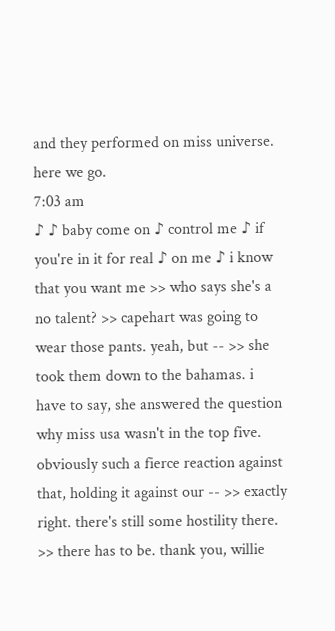and they performed on miss universe. here we go.
7:03 am
♪ ♪ baby come on ♪ control me ♪ if you're in it for real ♪ on me ♪ i know that you want me >> who says she's a no talent? >> capehart was going to wear those pants. yeah, but -- >> she took them down to the bahamas. i have to say, she answered the question why miss usa wasn't in the top five. obviously such a fierce reaction against that, holding it against our -- >> exactly right. there's still some hostility there. >> there has to be. thank you, willie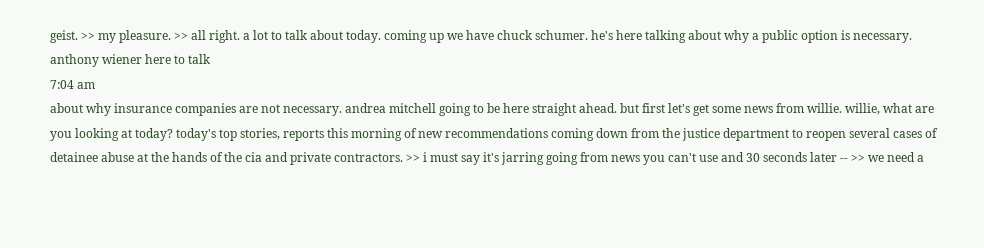geist. >> my pleasure. >> all right. a lot to talk about today. coming up we have chuck schumer. he's here talking about why a public option is necessary. anthony wiener here to talk
7:04 am
about why insurance companies are not necessary. andrea mitchell going to be here straight ahead. but first let's get some news from willie. willie, what are you looking at today? today's top stories, reports this morning of new recommendations coming down from the justice department to reopen several cases of detainee abuse at the hands of the cia and private contractors. >> i must say it's jarring going from news you can't use and 30 seconds later -- >> we need a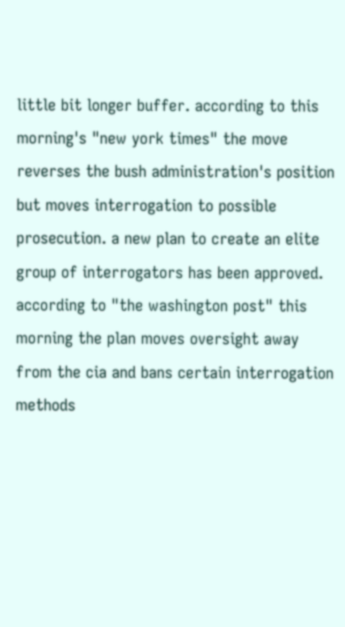little bit longer buffer. according to this morning's "new york times" the move reverses the bush administration's position but moves interrogation to possible prosecution. a new plan to create an elite group of interrogators has been approved. according to "the washington post" this morning the plan moves oversight away from the cia and bans certain interrogation methods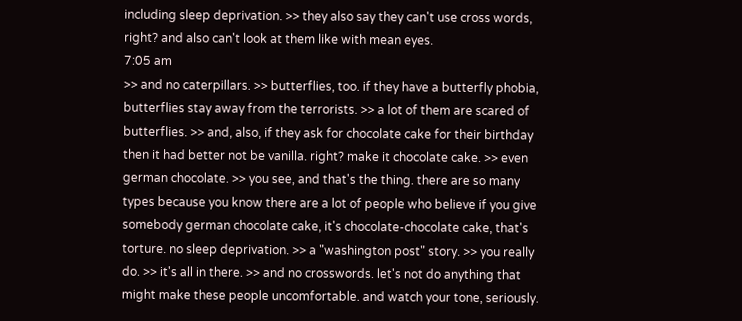including sleep deprivation. >> they also say they can't use cross words, right? and also can't look at them like with mean eyes.
7:05 am
>> and no caterpillars. >> butterflies, too. if they have a butterfly phobia, butterflies stay away from the terrorists. >> a lot of them are scared of butterflies. >> and, also, if they ask for chocolate cake for their birthday then it had better not be vanilla. right? make it chocolate cake. >> even german chocolate. >> you see, and that's the thing. there are so many types because you know there are a lot of people who believe if you give somebody german chocolate cake, it's chocolate-chocolate cake, that's torture. no sleep deprivation. >> a "washington post" story. >> you really do. >> it's all in there. >> and no crosswords. let's not do anything that might make these people uncomfortable. and watch your tone, seriously.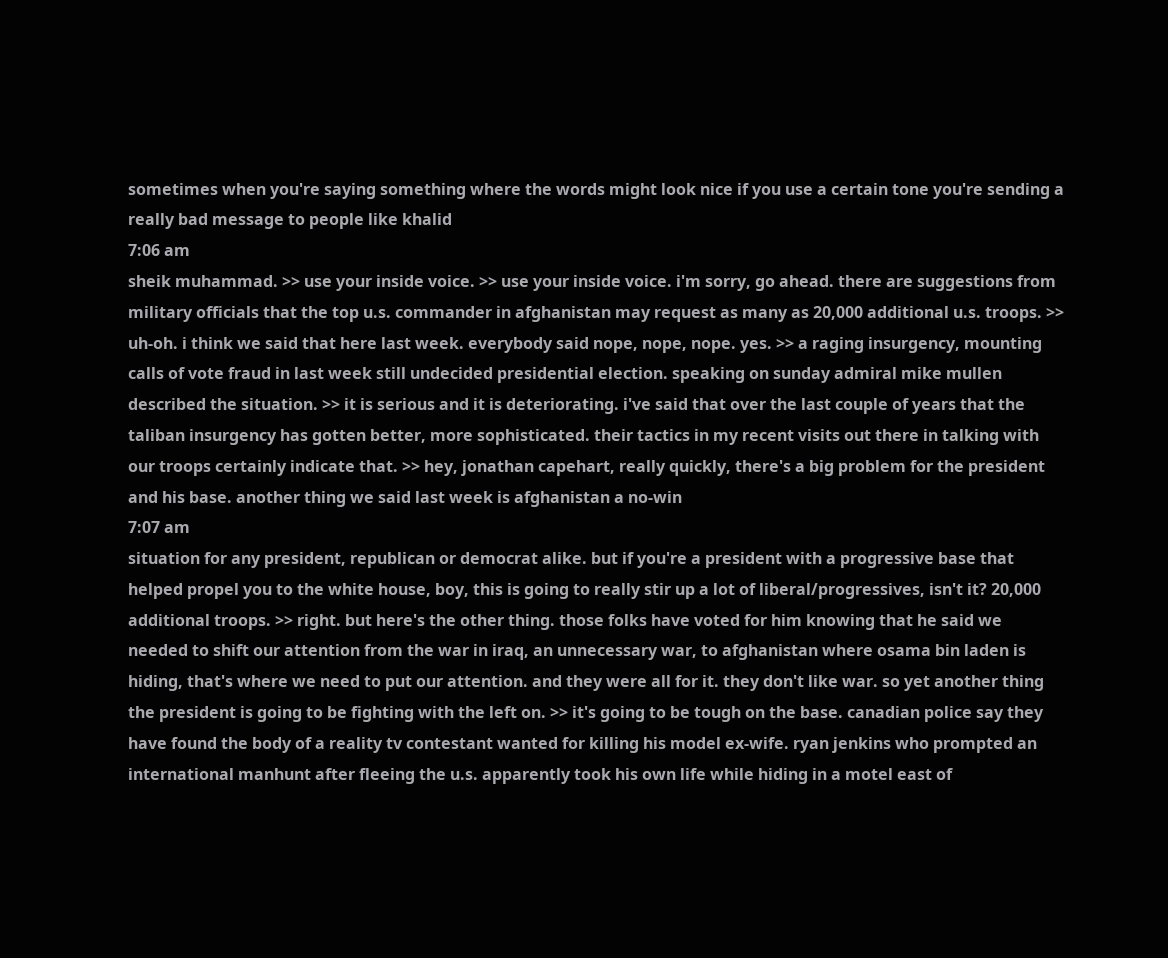sometimes when you're saying something where the words might look nice if you use a certain tone you're sending a really bad message to people like khalid
7:06 am
sheik muhammad. >> use your inside voice. >> use your inside voice. i'm sorry, go ahead. there are suggestions from military officials that the top u.s. commander in afghanistan may request as many as 20,000 additional u.s. troops. >> uh-oh. i think we said that here last week. everybody said nope, nope, nope. yes. >> a raging insurgency, mounting calls of vote fraud in last week still undecided presidential election. speaking on sunday admiral mike mullen described the situation. >> it is serious and it is deteriorating. i've said that over the last couple of years that the taliban insurgency has gotten better, more sophisticated. their tactics in my recent visits out there in talking with our troops certainly indicate that. >> hey, jonathan capehart, really quickly, there's a big problem for the president and his base. another thing we said last week is afghanistan a no-win
7:07 am
situation for any president, republican or democrat alike. but if you're a president with a progressive base that helped propel you to the white house, boy, this is going to really stir up a lot of liberal/progressives, isn't it? 20,000 additional troops. >> right. but here's the other thing. those folks have voted for him knowing that he said we needed to shift our attention from the war in iraq, an unnecessary war, to afghanistan where osama bin laden is hiding, that's where we need to put our attention. and they were all for it. they don't like war. so yet another thing the president is going to be fighting with the left on. >> it's going to be tough on the base. canadian police say they have found the body of a reality tv contestant wanted for killing his model ex-wife. ryan jenkins who prompted an international manhunt after fleeing the u.s. apparently took his own life while hiding in a motel east of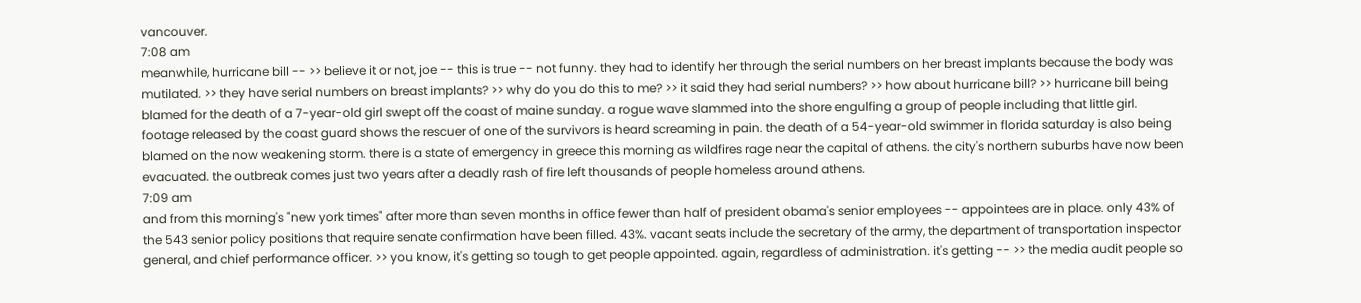vancouver.
7:08 am
meanwhile, hurricane bill -- >> believe it or not, joe -- this is true -- not funny. they had to identify her through the serial numbers on her breast implants because the body was mutilated. >> they have serial numbers on breast implants? >> why do you do this to me? >> it said they had serial numbers? >> how about hurricane bill? >> hurricane bill being blamed for the death of a 7-year-old girl swept off the coast of maine sunday. a rogue wave slammed into the shore engulfing a group of people including that little girl. footage released by the coast guard shows the rescuer of one of the survivors is heard screaming in pain. the death of a 54-year-old swimmer in florida saturday is also being blamed on the now weakening storm. there is a state of emergency in greece this morning as wildfires rage near the capital of athens. the city's northern suburbs have now been evacuated. the outbreak comes just two years after a deadly rash of fire left thousands of people homeless around athens.
7:09 am
and from this morning's "new york times" after more than seven months in office fewer than half of president obama's senior employees -- appointees are in place. only 43% of the 543 senior policy positions that require senate confirmation have been filled. 43%. vacant seats include the secretary of the army, the department of transportation inspector general, and chief performance officer. >> you know, it's getting so tough to get people appointed. again, regardless of administration. it's getting -- >> the media audit people so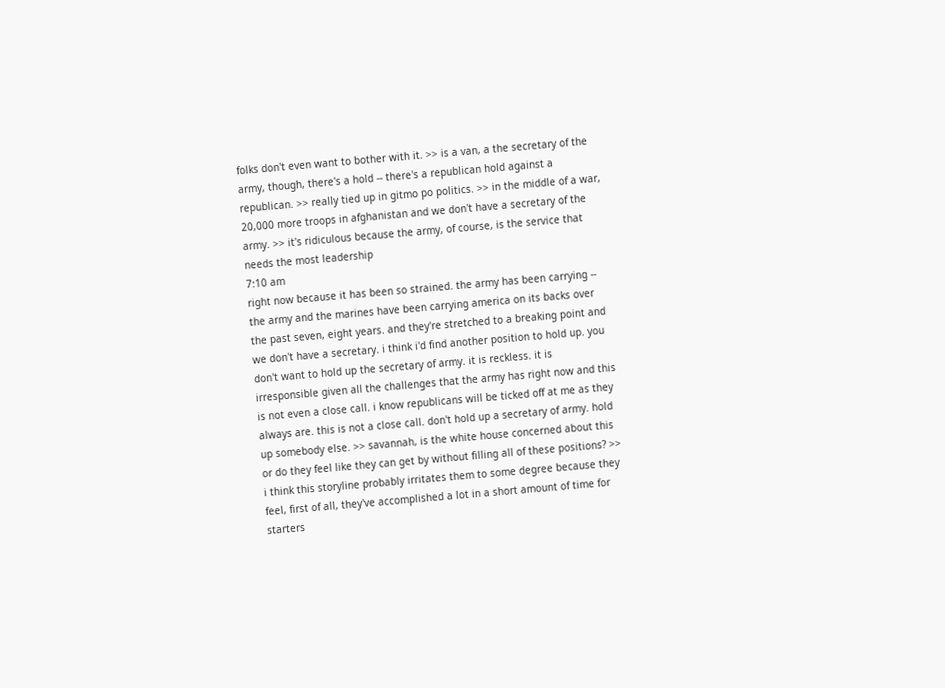folks don't even want to bother with it. >> is a van, a the secretary of the army, though, there's a hold -- there's a republican hold against a republican. >> really tied up in gitmo po politics. >> in the middle of a war, 20,000 more troops in afghanistan and we don't have a secretary of the army. >> it's ridiculous because the army, of course, is the service that needs the most leadership
7:10 am
right now because it has been so strained. the army has been carrying -- the army and the marines have been carrying america on its backs over the past seven, eight years. and they're stretched to a breaking point and we don't have a secretary. i think i'd find another position to hold up. you don't want to hold up the secretary of army. it is reckless. it is irresponsible given all the challenges that the army has right now and this is not even a close call. i know republicans will be ticked off at me as they always are. this is not a close call. don't hold up a secretary of army. hold up somebody else. >> savannah, is the white house concerned about this or do they feel like they can get by without filling all of these positions? >> i think this storyline probably irritates them to some degree because they feel, first of all, they've accomplished a lot in a short amount of time for starters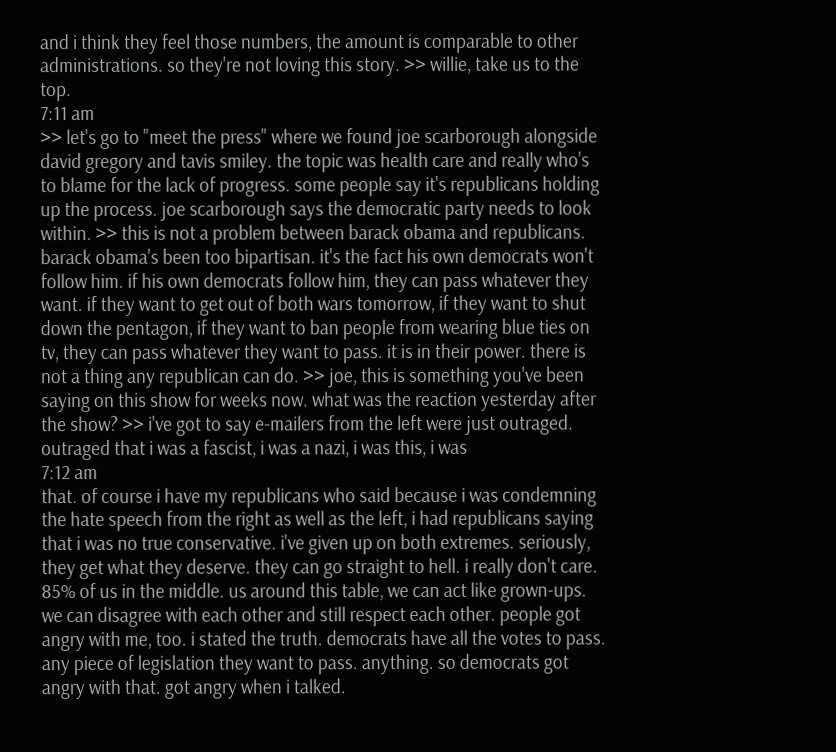and i think they feel those numbers, the amount is comparable to other administrations. so they're not loving this story. >> willie, take us to the top.
7:11 am
>> let's go to "meet the press" where we found joe scarborough alongside david gregory and tavis smiley. the topic was health care and really who's to blame for the lack of progress. some people say it's republicans holding up the process. joe scarborough says the democratic party needs to look within. >> this is not a problem between barack obama and republicans. barack obama's been too bipartisan. it's the fact his own democrats won't follow him. if his own democrats follow him, they can pass whatever they want. if they want to get out of both wars tomorrow, if they want to shut down the pentagon, if they want to ban people from wearing blue ties on tv, they can pass whatever they want to pass. it is in their power. there is not a thing any republican can do. >> joe, this is something you've been saying on this show for weeks now. what was the reaction yesterday after the show? >> i've got to say e-mailers from the left were just outraged. outraged that i was a fascist, i was a nazi, i was this, i was
7:12 am
that. of course i have my republicans who said because i was condemning the hate speech from the right as well as the left, i had republicans saying that i was no true conservative. i've given up on both extremes. seriously, they get what they deserve. they can go straight to hell. i really don't care. 85% of us in the middle. us around this table, we can act like grown-ups. we can disagree with each other and still respect each other. people got angry with me, too. i stated the truth. democrats have all the votes to pass. any piece of legislation they want to pass. anything. so democrats got angry with that. got angry when i talked.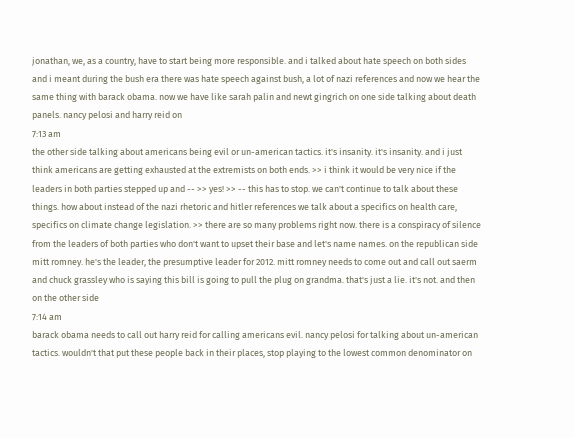jonathan, we, as a country, have to start being more responsible. and i talked about hate speech on both sides and i meant during the bush era there was hate speech against bush, a lot of nazi references and now we hear the same thing with barack obama. now we have like sarah palin and newt gingrich on one side talking about death panels. nancy pelosi and harry reid on
7:13 am
the other side talking about americans being evil or un-american tactics. it's insanity. it's insanity. and i just think americans are getting exhausted at the extremists on both ends. >> i think it would be very nice if the leaders in both parties stepped up and -- >> yes! >> -- this has to stop. we can't continue to talk about these things. how about instead of the nazi rhetoric and hitler references we talk about a specifics on health care, specifics on climate change legislation. >> there are so many problems right now. there is a conspiracy of silence from the leaders of both parties who don't want to upset their base and let's name names. on the republican side mitt romney. he's the leader, the presumptive leader for 2012. mitt romney needs to come out and call out saerm and chuck grassley who is saying this bill is going to pull the plug on grandma. that's just a lie. it's not. and then on the other side
7:14 am
barack obama needs to call out harry reid for calling americans evil. nancy pelosi for talking about un-american tactics. wouldn't that put these people back in their places, stop playing to the lowest common denominator on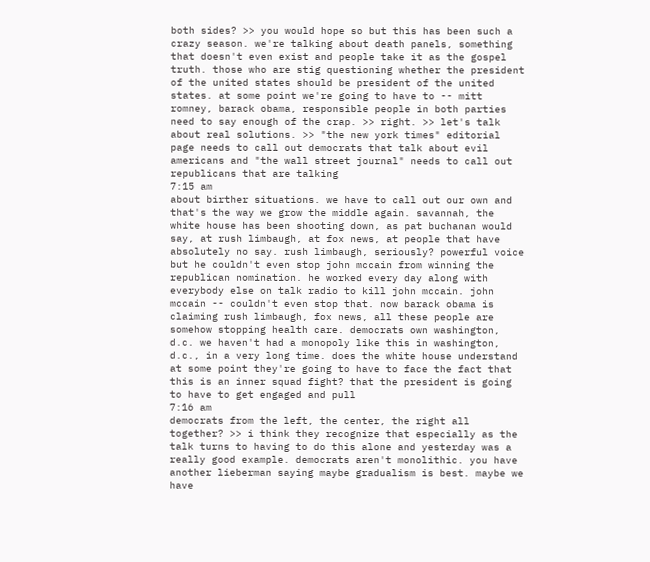both sides? >> you would hope so but this has been such a crazy season. we're talking about death panels, something that doesn't even exist and people take it as the gospel truth. those who are stig questioning whether the president of the united states should be president of the united states. at some point we're going to have to -- mitt romney, barack obama, responsible people in both parties need to say enough of the crap. >> right. >> let's talk about real solutions. >> "the new york times" editorial page needs to call out democrats that talk about evil americans and "the wall street journal" needs to call out republicans that are talking
7:15 am
about birther situations. we have to call out our own and that's the way we grow the middle again. savannah, the white house has been shooting down, as pat buchanan would say, at rush limbaugh, at fox news, at people that have absolutely no say. rush limbaugh, seriously? powerful voice but he couldn't even stop john mccain from winning the republican nomination. he worked every day along with everybody else on talk radio to kill john mccain. john mccain -- couldn't even stop that. now barack obama is claiming rush limbaugh, fox news, all these people are somehow stopping health care. democrats own washington, d.c. we haven't had a monopoly like this in washington, d.c., in a very long time. does the white house understand at some point they're going to have to face the fact that this is an inner squad fight? that the president is going to have to get engaged and pull
7:16 am
democrats from the left, the center, the right all together? >> i think they recognize that especially as the talk turns to having to do this alone and yesterday was a really good example. democrats aren't monolithic. you have another lieberman saying maybe gradualism is best. maybe we have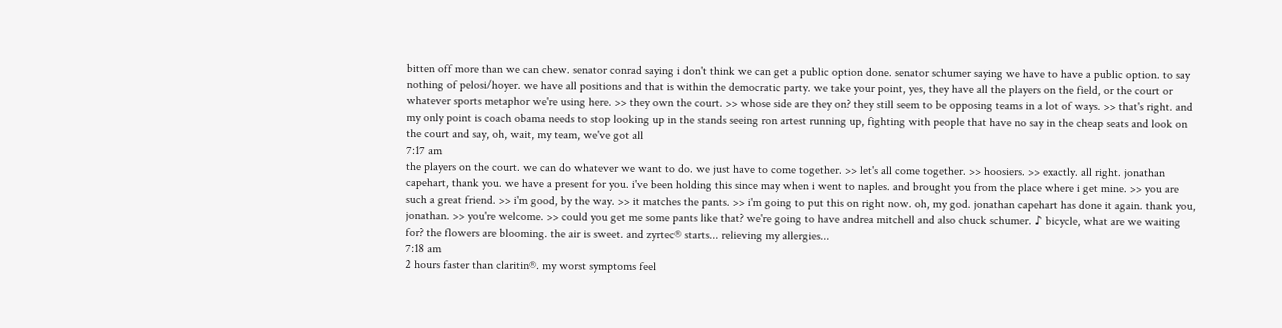bitten off more than we can chew. senator conrad saying i don't think we can get a public option done. senator schumer saying we have to have a public option. to say nothing of pelosi/hoyer. we have all positions and that is within the democratic party. we take your point, yes, they have all the players on the field, or the court or whatever sports metaphor we're using here. >> they own the court. >> whose side are they on? they still seem to be opposing teams in a lot of ways. >> that's right. and my only point is coach obama needs to stop looking up in the stands seeing ron artest running up, fighting with people that have no say in the cheap seats and look on the court and say, oh, wait, my team, we've got all
7:17 am
the players on the court. we can do whatever we want to do. we just have to come together. >> let's all come together. >> hoosiers. >> exactly. all right. jonathan capehart, thank you. we have a present for you. i've been holding this since may when i went to naples. and brought you from the place where i get mine. >> you are such a great friend. >> i'm good, by the way. >> it matches the pants. >> i'm going to put this on right now. oh, my god. jonathan capehart has done it again. thank you, jonathan. >> you're welcome. >> could you get me some pants like that? we're going to have andrea mitchell and also chuck schumer. ♪ bicycle, what are we waiting for? the flowers are blooming. the air is sweet. and zyrtec® starts... relieving my allergies...
7:18 am
2 hours faster than claritin®. my worst symptoms feel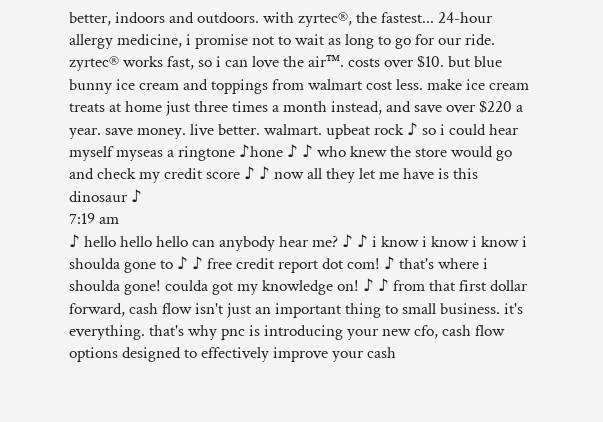better, indoors and outdoors. with zyrtec®, the fastest... 24-hour allergy medicine, i promise not to wait as long to go for our ride. zyrtec® works fast, so i can love the air™. costs over $10. but blue bunny ice cream and toppings from walmart cost less. make ice cream treats at home just three times a month instead, and save over $220 a year. save money. live better. walmart. upbeat rock ♪ so i could hear myself myseas a ringtone ♪hone ♪ ♪ who knew the store would go and check my credit score ♪ ♪ now all they let me have is this dinosaur ♪
7:19 am
♪ hello hello hello can anybody hear me? ♪ ♪ i know i know i know i shoulda gone to ♪ ♪ free credit report dot com! ♪ that's where i shoulda gone! coulda got my knowledge on! ♪ ♪ from that first dollar forward, cash flow isn't just an important thing to small business. it's everything. that's why pnc is introducing your new cfo, cash flow options designed to effectively improve your cash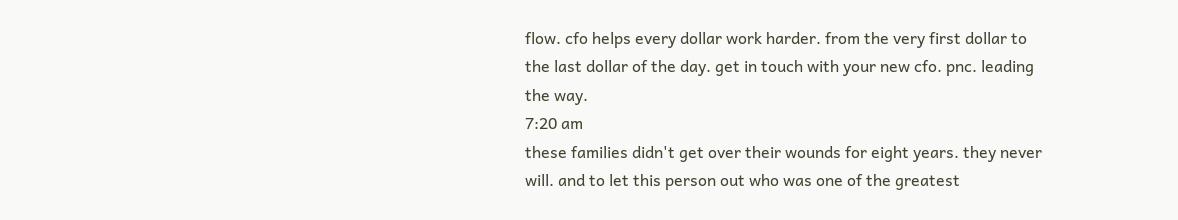flow. cfo helps every dollar work harder. from the very first dollar to the last dollar of the day. get in touch with your new cfo. pnc. leading the way.
7:20 am
these families didn't get over their wounds for eight years. they never will. and to let this person out who was one of the greatest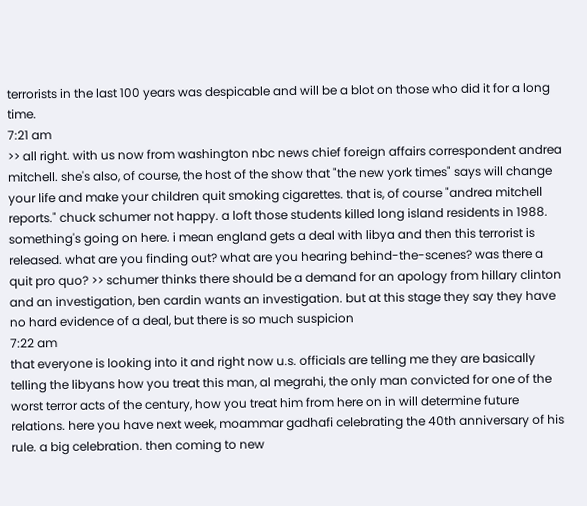terrorists in the last 100 years was despicable and will be a blot on those who did it for a long time.
7:21 am
>> all right. with us now from washington nbc news chief foreign affairs correspondent andrea mitchell. she's also, of course, the host of the show that "the new york times" says will change your life and make your children quit smoking cigarettes. that is, of course "andrea mitchell reports." chuck schumer not happy. a loft those students killed long island residents in 1988. something's going on here. i mean england gets a deal with libya and then this terrorist is released. what are you finding out? what are you hearing behind-the-scenes? was there a quit pro quo? >> schumer thinks there should be a demand for an apology from hillary clinton and an investigation, ben cardin wants an investigation. but at this stage they say they have no hard evidence of a deal, but there is so much suspicion
7:22 am
that everyone is looking into it and right now u.s. officials are telling me they are basically telling the libyans how you treat this man, al megrahi, the only man convicted for one of the worst terror acts of the century, how you treat him from here on in will determine future relations. here you have next week, moammar gadhafi celebrating the 40th anniversary of his rule. a big celebration. then coming to new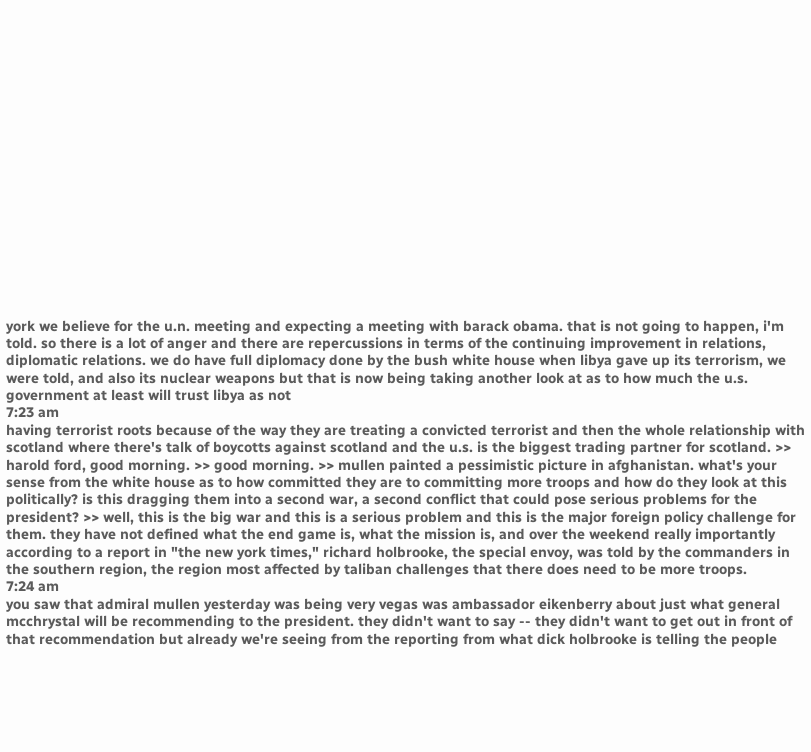york we believe for the u.n. meeting and expecting a meeting with barack obama. that is not going to happen, i'm told. so there is a lot of anger and there are repercussions in terms of the continuing improvement in relations, diplomatic relations. we do have full diplomacy done by the bush white house when libya gave up its terrorism, we were told, and also its nuclear weapons but that is now being taking another look at as to how much the u.s. government at least will trust libya as not
7:23 am
having terrorist roots because of the way they are treating a convicted terrorist and then the whole relationship with scotland where there's talk of boycotts against scotland and the u.s. is the biggest trading partner for scotland. >> harold ford, good morning. >> good morning. >> mullen painted a pessimistic picture in afghanistan. what's your sense from the white house as to how committed they are to committing more troops and how do they look at this politically? is this dragging them into a second war, a second conflict that could pose serious problems for the president? >> well, this is the big war and this is a serious problem and this is the major foreign policy challenge for them. they have not defined what the end game is, what the mission is, and over the weekend really importantly according to a report in "the new york times," richard holbrooke, the special envoy, was told by the commanders in the southern region, the region most affected by taliban challenges that there does need to be more troops.
7:24 am
you saw that admiral mullen yesterday was being very vegas was ambassador eikenberry about just what general mcchrystal will be recommending to the president. they didn't want to say -- they didn't want to get out in front of that recommendation but already we're seeing from the reporting from what dick holbrooke is telling the people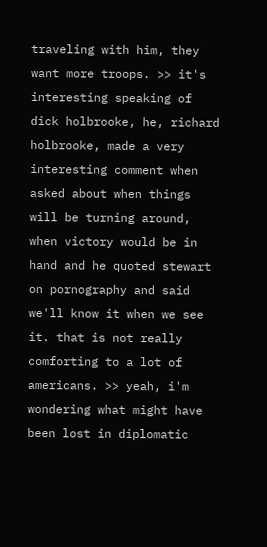traveling with him, they want more troops. >> it's interesting speaking of dick holbrooke, he, richard holbrooke, made a very interesting comment when asked about when things will be turning around, when victory would be in hand and he quoted stewart on pornography and said we'll know it when we see it. that is not really comforting to a lot of americans. >> yeah, i'm wondering what might have been lost in diplomatic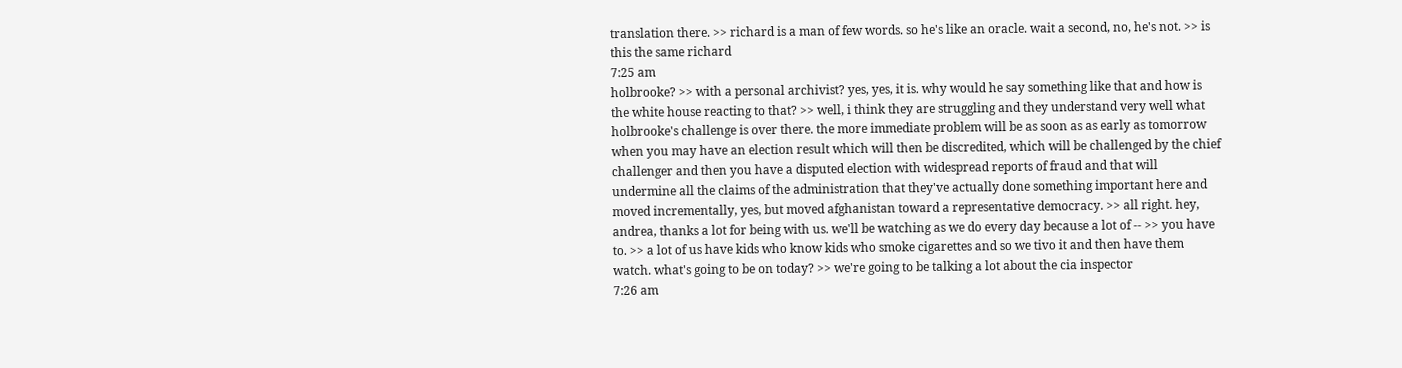translation there. >> richard is a man of few words. so he's like an oracle. wait a second, no, he's not. >> is this the same richard
7:25 am
holbrooke? >> with a personal archivist? yes, yes, it is. why would he say something like that and how is the white house reacting to that? >> well, i think they are struggling and they understand very well what holbrooke's challenge is over there. the more immediate problem will be as soon as as early as tomorrow when you may have an election result which will then be discredited, which will be challenged by the chief challenger and then you have a disputed election with widespread reports of fraud and that will undermine all the claims of the administration that they've actually done something important here and moved incrementally, yes, but moved afghanistan toward a representative democracy. >> all right. hey, andrea, thanks a lot for being with us. we'll be watching as we do every day because a lot of -- >> you have to. >> a lot of us have kids who know kids who smoke cigarettes and so we tivo it and then have them watch. what's going to be on today? >> we're going to be talking a lot about the cia inspector
7:26 am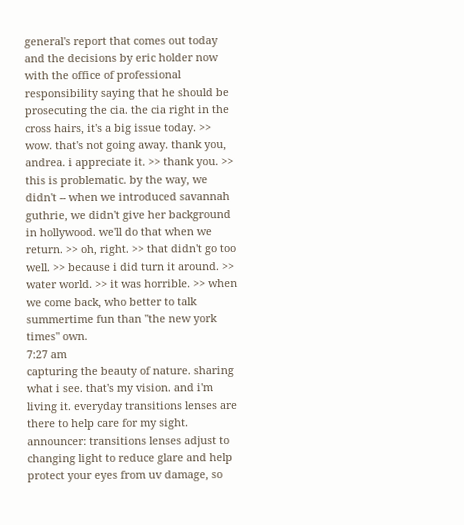general's report that comes out today and the decisions by eric holder now with the office of professional responsibility saying that he should be prosecuting the cia. the cia right in the cross hairs, it's a big issue today. >> wow. that's not going away. thank you, andrea. i appreciate it. >> thank you. >> this is problematic. by the way, we didn't -- when we introduced savannah guthrie, we didn't give her background in hollywood. we'll do that when we return. >> oh, right. >> that didn't go too well. >> because i did turn it around. >> water world. >> it was horrible. >> when we come back, who better to talk summertime fun than "the new york times" own.
7:27 am
capturing the beauty of nature. sharing what i see. that's my vision. and i'm living it. everyday transitions lenses are there to help care for my sight. announcer: transitions lenses adjust to changing light to reduce glare and help protect your eyes from uv damage, so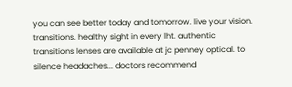you can see better today and tomorrow. live your vision. transitions. healthy sight in every lht. authentic transitions lenses are available at jc penney optical. to silence headaches... doctors recommend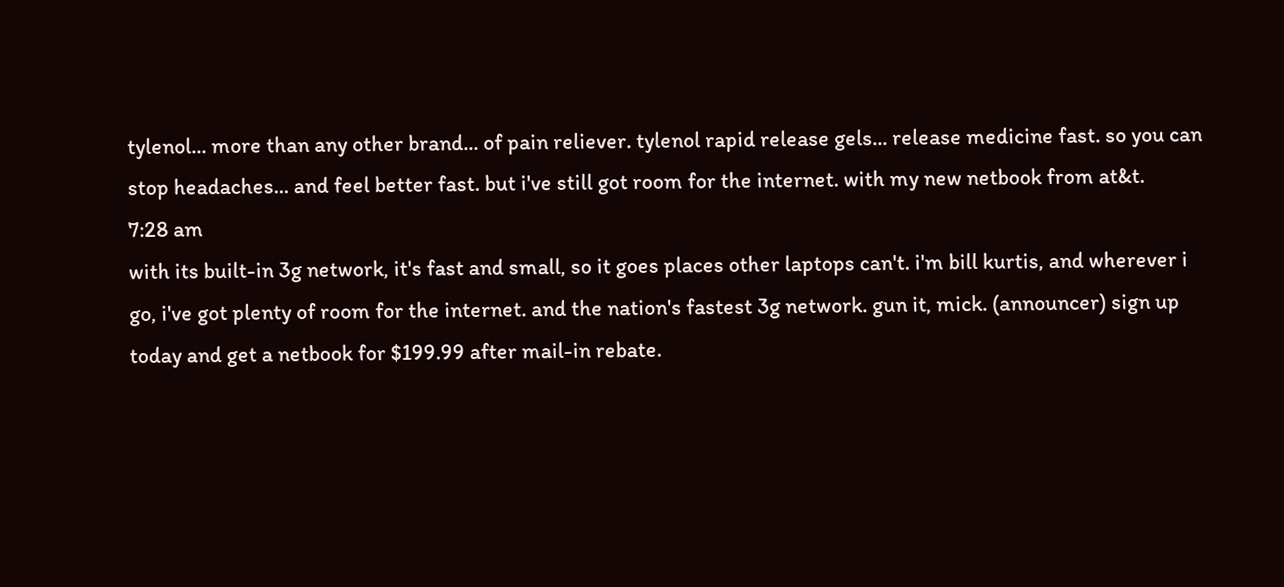tylenol... more than any other brand... of pain reliever. tylenol rapid release gels... release medicine fast. so you can stop headaches... and feel better fast. but i've still got room for the internet. with my new netbook from at&t.
7:28 am
with its built-in 3g network, it's fast and small, so it goes places other laptops can't. i'm bill kurtis, and wherever i go, i've got plenty of room for the internet. and the nation's fastest 3g network. gun it, mick. (announcer) sign up today and get a netbook for $199.99 after mail-in rebate.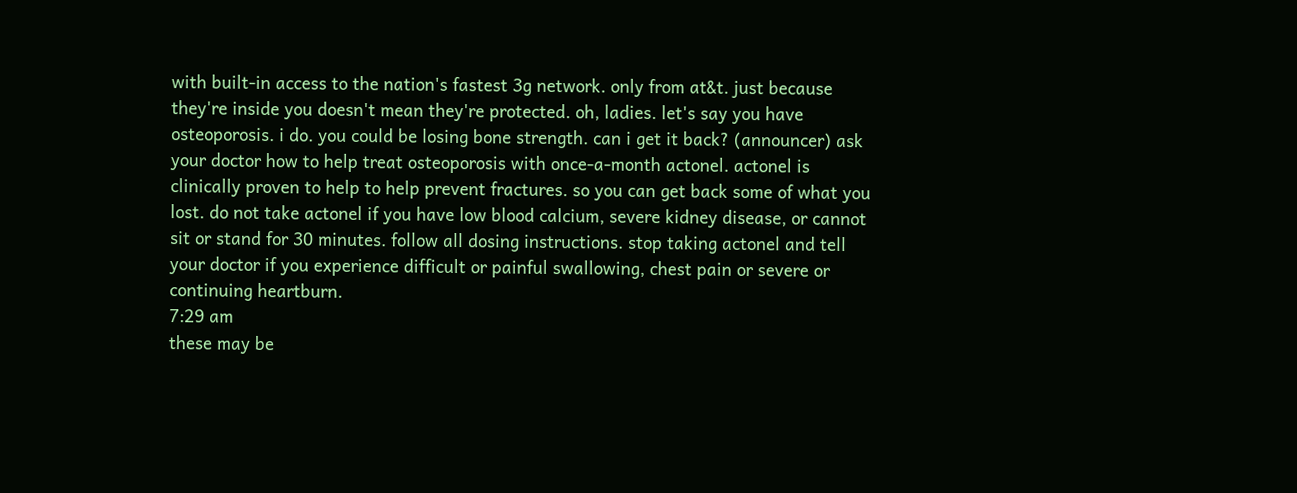with built-in access to the nation's fastest 3g network. only from at&t. just because they're inside you doesn't mean they're protected. oh, ladies. let's say you have osteoporosis. i do. you could be losing bone strength. can i get it back? (announcer) ask your doctor how to help treat osteoporosis with once-a-month actonel. actonel is clinically proven to help to help prevent fractures. so you can get back some of what you lost. do not take actonel if you have low blood calcium, severe kidney disease, or cannot sit or stand for 30 minutes. follow all dosing instructions. stop taking actonel and tell your doctor if you experience difficult or painful swallowing, chest pain or severe or continuing heartburn.
7:29 am
these may be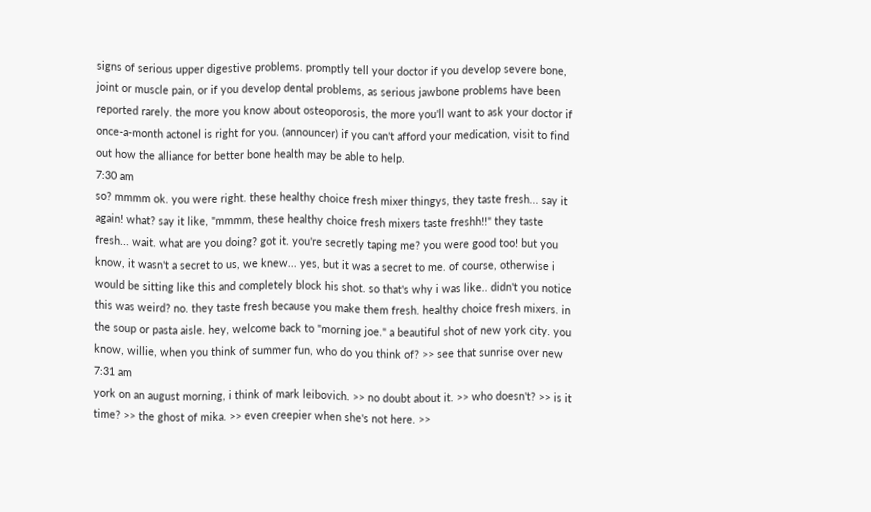signs of serious upper digestive problems. promptly tell your doctor if you develop severe bone, joint or muscle pain, or if you develop dental problems, as serious jawbone problems have been reported rarely. the more you know about osteoporosis, the more you'll want to ask your doctor if once-a-month actonel is right for you. (announcer) if you can't afford your medication, visit to find out how the alliance for better bone health may be able to help.
7:30 am
so? mmmm ok. you were right. these healthy choice fresh mixer thingys, they taste fresh... say it again! what? say it like, "mmmm, these healthy choice fresh mixers taste freshh!!" they taste fresh... wait. what are you doing? got it. you're secretly taping me? you were good too! but you know, it wasn't a secret to us, we knew... yes, but it was a secret to me. of course, otherwise i would be sitting like this and completely block his shot. so that's why i was like.. didn't you notice this was weird? no. they taste fresh because you make them fresh. healthy choice fresh mixers. in the soup or pasta aisle. hey, welcome back to "morning joe." a beautiful shot of new york city. you know, willie, when you think of summer fun, who do you think of? >> see that sunrise over new
7:31 am
york on an august morning, i think of mark leibovich. >> no doubt about it. >> who doesn't? >> is it time? >> the ghost of mika. >> even creepier when she's not here. >>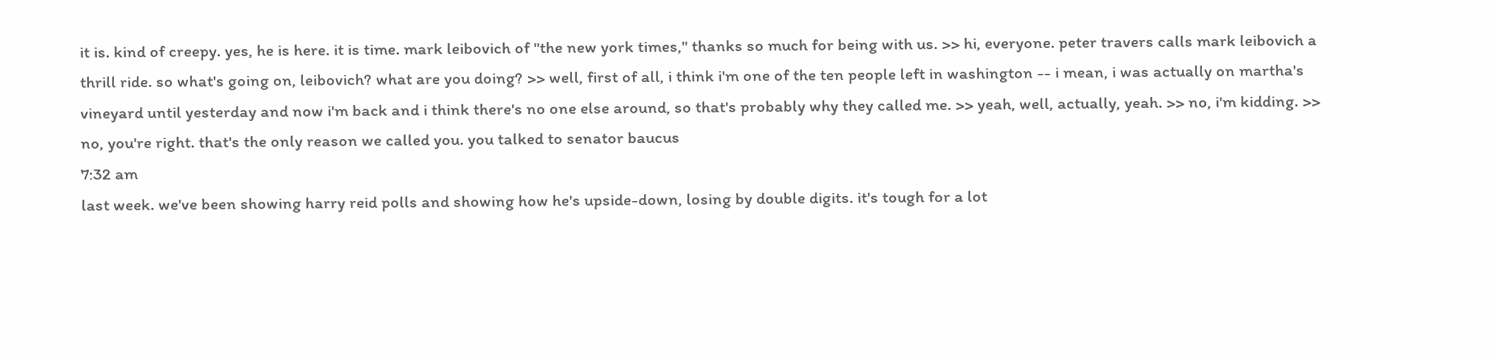it is. kind of creepy. yes, he is here. it is time. mark leibovich of "the new york times," thanks so much for being with us. >> hi, everyone. peter travers calls mark leibovich a thrill ride. so what's going on, leibovich? what are you doing? >> well, first of all, i think i'm one of the ten people left in washington -- i mean, i was actually on martha's vineyard until yesterday and now i'm back and i think there's no one else around, so that's probably why they called me. >> yeah, well, actually, yeah. >> no, i'm kidding. >> no, you're right. that's the only reason we called you. you talked to senator baucus
7:32 am
last week. we've been showing harry reid polls and showing how he's upside-down, losing by double digits. it's tough for a lot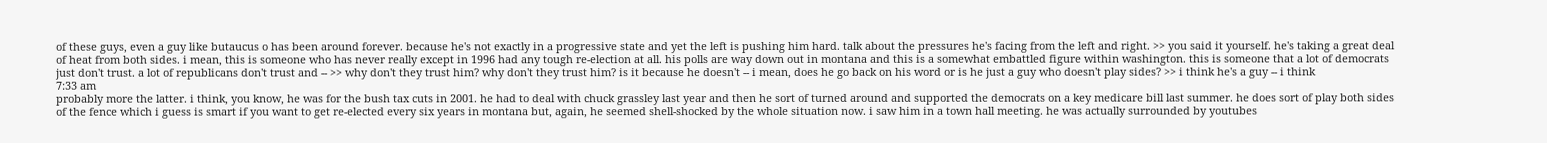of these guys, even a guy like butaucus o has been around forever. because he's not exactly in a progressive state and yet the left is pushing him hard. talk about the pressures he's facing from the left and right. >> you said it yourself. he's taking a great deal of heat from both sides. i mean, this is someone who has never really except in 1996 had any tough re-election at all. his polls are way down out in montana and this is a somewhat embattled figure within washington. this is someone that a lot of democrats just don't trust. a lot of republicans don't trust and -- >> why don't they trust him? why don't they trust him? is it because he doesn't -- i mean, does he go back on his word or is he just a guy who doesn't play sides? >> i think he's a guy -- i think
7:33 am
probably more the latter. i think, you know, he was for the bush tax cuts in 2001. he had to deal with chuck grassley last year and then he sort of turned around and supported the democrats on a key medicare bill last summer. he does sort of play both sides of the fence which i guess is smart if you want to get re-elected every six years in montana but, again, he seemed shell-shocked by the whole situation now. i saw him in a town hall meeting. he was actually surrounded by youtubes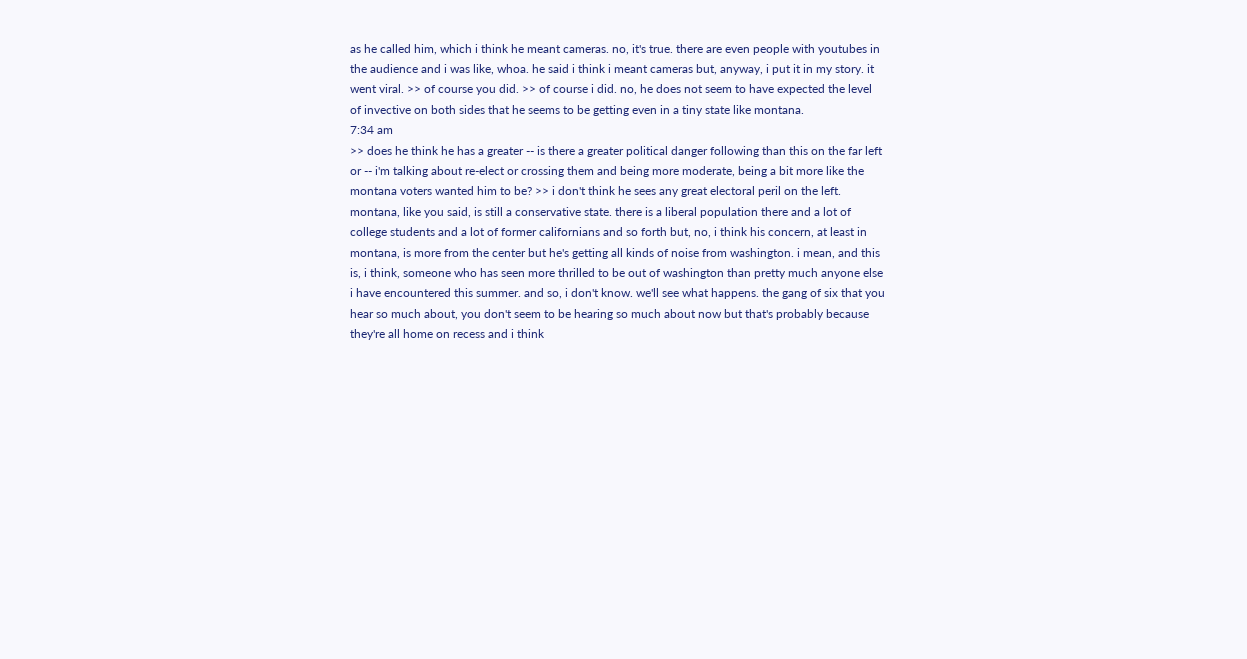as he called him, which i think he meant cameras. no, it's true. there are even people with youtubes in the audience and i was like, whoa. he said i think i meant cameras but, anyway, i put it in my story. it went viral. >> of course you did. >> of course i did. no, he does not seem to have expected the level of invective on both sides that he seems to be getting even in a tiny state like montana.
7:34 am
>> does he think he has a greater -- is there a greater political danger following than this on the far left or -- i'm talking about re-elect or crossing them and being more moderate, being a bit more like the montana voters wanted him to be? >> i don't think he sees any great electoral peril on the left. montana, like you said, is still a conservative state. there is a liberal population there and a lot of college students and a lot of former californians and so forth but, no, i think his concern, at least in montana, is more from the center but he's getting all kinds of noise from washington. i mean, and this is, i think, someone who has seen more thrilled to be out of washington than pretty much anyone else i have encountered this summer. and so, i don't know. we'll see what happens. the gang of six that you hear so much about, you don't seem to be hearing so much about now but that's probably because they're all home on recess and i think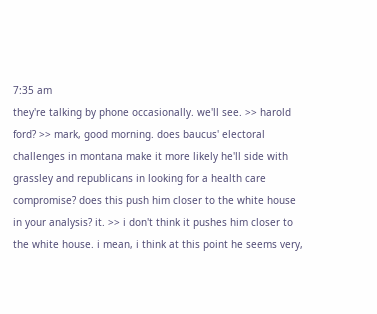7:35 am
they're talking by phone occasionally. we'll see. >> harold ford? >> mark, good morning. does baucus' electoral challenges in montana make it more likely he'll side with grassley and republicans in looking for a health care compromise? does this push him closer to the white house in your analysis? it. >> i don't think it pushes him closer to the white house. i mean, i think at this point he seems very,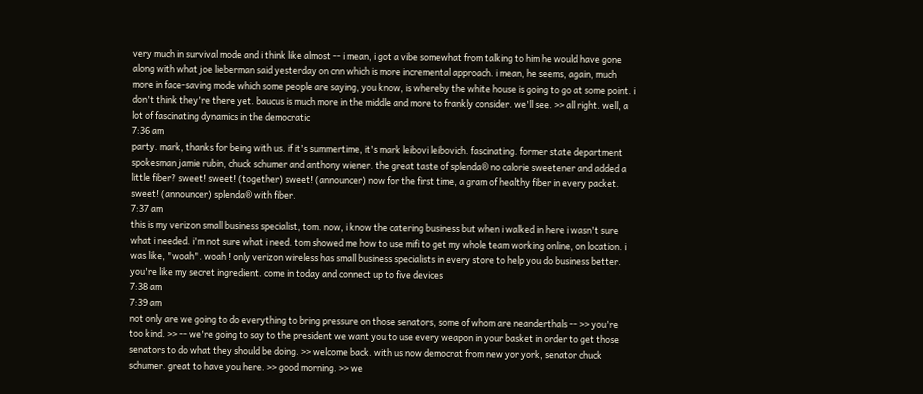very much in survival mode and i think like almost -- i mean, i got a vibe somewhat from talking to him he would have gone along with what joe lieberman said yesterday on cnn which is more incremental approach. i mean, he seems, again, much more in face-saving mode which some people are saying, you know, is whereby the white house is going to go at some point. i don't think they're there yet. baucus is much more in the middle and more to frankly consider. we'll see. >> all right. well, a lot of fascinating dynamics in the democratic
7:36 am
party. mark, thanks for being with us. if it's summertime, it's mark leibovi leibovich. fascinating. former state department spokesman jamie rubin, chuck schumer and anthony wiener. the great taste of splenda® no calorie sweetener and added a little fiber? sweet! sweet! (together) sweet! (announcer) now for the first time, a gram of healthy fiber in every packet. sweet! (announcer) splenda® with fiber.
7:37 am
this is my verizon small business specialist, tom. now, i know the catering business but when i walked in here i wasn't sure what i needed. i'm not sure what i need. tom showed me how to use mifi to get my whole team working online, on location. i was like, "woah". woah ! only verizon wireless has small business specialists in every store to help you do business better. you're like my secret ingredient. come in today and connect up to five devices
7:38 am
7:39 am
not only are we going to do everything to bring pressure on those senators, some of whom are neanderthals -- >> you're too kind. >> -- we're going to say to the president we want you to use every weapon in your basket in order to get those senators to do what they should be doing. >> welcome back. with us now democrat from new yor york, senator chuck schumer. great to have you here. >> good morning. >> we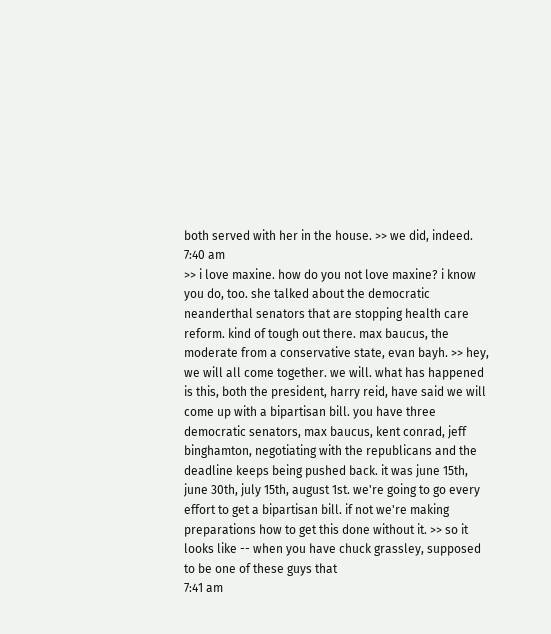both served with her in the house. >> we did, indeed.
7:40 am
>> i love maxine. how do you not love maxine? i know you do, too. she talked about the democratic neanderthal senators that are stopping health care reform. kind of tough out there. max baucus, the moderate from a conservative state, evan bayh. >> hey, we will all come together. we will. what has happened is this, both the president, harry reid, have said we will come up with a bipartisan bill. you have three democratic senators, max baucus, kent conrad, jeff binghamton, negotiating with the republicans and the deadline keeps being pushed back. it was june 15th, june 30th, july 15th, august 1st. we're going to go every effort to get a bipartisan bill. if not we're making preparations how to get this done without it. >> so it looks like -- when you have chuck grassley, supposed to be one of these guys that
7:41 am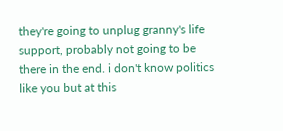they're going to unplug granny's life support, probably not going to be there in the end. i don't know politics like you but at this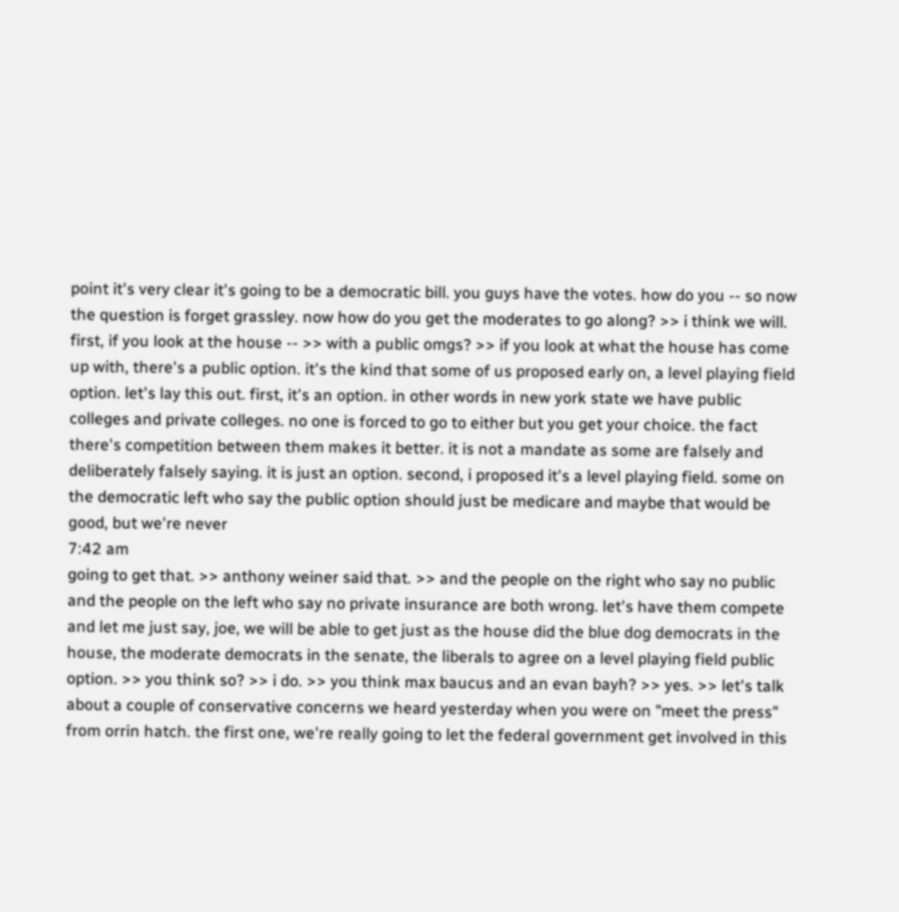point it's very clear it's going to be a democratic bill. you guys have the votes. how do you -- so now the question is forget grassley. now how do you get the moderates to go along? >> i think we will. first, if you look at the house -- >> with a public omgs? >> if you look at what the house has come up with, there's a public option. it's the kind that some of us proposed early on, a level playing field option. let's lay this out. first, it's an option. in other words in new york state we have public colleges and private colleges. no one is forced to go to either but you get your choice. the fact there's competition between them makes it better. it is not a mandate as some are falsely and deliberately falsely saying. it is just an option. second, i proposed it's a level playing field. some on the democratic left who say the public option should just be medicare and maybe that would be good, but we're never
7:42 am
going to get that. >> anthony weiner said that. >> and the people on the right who say no public and the people on the left who say no private insurance are both wrong. let's have them compete and let me just say, joe, we will be able to get just as the house did the blue dog democrats in the house, the moderate democrats in the senate, the liberals to agree on a level playing field public option. >> you think so? >> i do. >> you think max baucus and an evan bayh? >> yes. >> let's talk about a couple of conservative concerns we heard yesterday when you were on "meet the press" from orrin hatch. the first one, we're really going to let the federal government get involved in this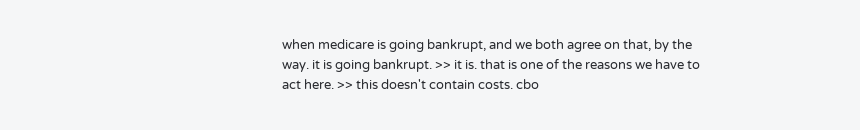when medicare is going bankrupt, and we both agree on that, by the way. it is going bankrupt. >> it is. that is one of the reasons we have to act here. >> this doesn't contain costs. cbo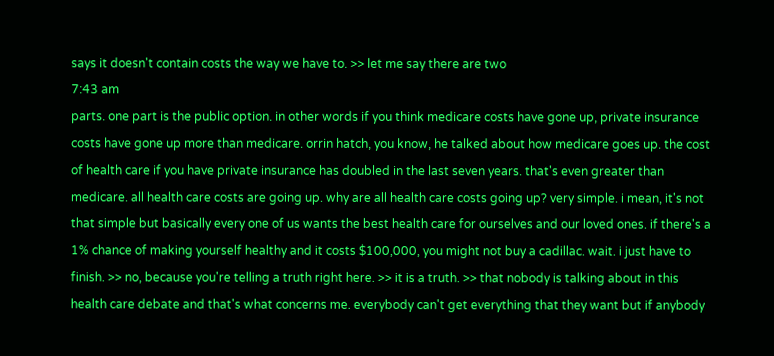says it doesn't contain costs the way we have to. >> let me say there are two
7:43 am
parts. one part is the public option. in other words if you think medicare costs have gone up, private insurance costs have gone up more than medicare. orrin hatch, you know, he talked about how medicare goes up. the cost of health care if you have private insurance has doubled in the last seven years. that's even greater than medicare. all health care costs are going up. why are all health care costs going up? very simple. i mean, it's not that simple but basically every one of us wants the best health care for ourselves and our loved ones. if there's a 1% chance of making yourself healthy and it costs $100,000, you might not buy a cadillac. wait. i just have to finish. >> no, because you're telling a truth right here. >> it is a truth. >> that nobody is talking about in this health care debate and that's what concerns me. everybody can't get everything that they want but if anybody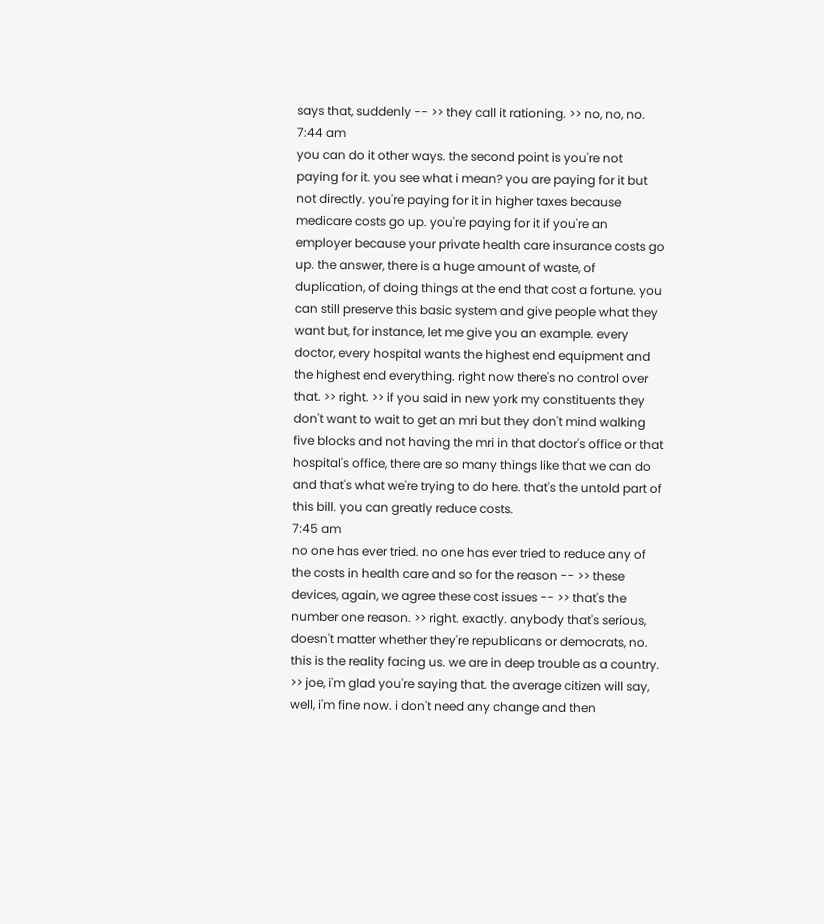says that, suddenly -- >> they call it rationing. >> no, no, no.
7:44 am
you can do it other ways. the second point is you're not paying for it. you see what i mean? you are paying for it but not directly. you're paying for it in higher taxes because medicare costs go up. you're paying for it if you're an employer because your private health care insurance costs go up. the answer, there is a huge amount of waste, of duplication, of doing things at the end that cost a fortune. you can still preserve this basic system and give people what they want but, for instance, let me give you an example. every doctor, every hospital wants the highest end equipment and the highest end everything. right now there's no control over that. >> right. >> if you said in new york my constituents they don't want to wait to get an mri but they don't mind walking five blocks and not having the mri in that doctor's office or that hospital's office, there are so many things like that we can do and that's what we're trying to do here. that's the untold part of this bill. you can greatly reduce costs.
7:45 am
no one has ever tried. no one has ever tried to reduce any of the costs in health care and so for the reason -- >> these devices, again, we agree these cost issues -- >> that's the number one reason. >> right. exactly. anybody that's serious, doesn't matter whether they're republicans or democrats, no. this is the reality facing us. we are in deep trouble as a country. >> joe, i'm glad you're saying that. the average citizen will say, well, i'm fine now. i don't need any change and then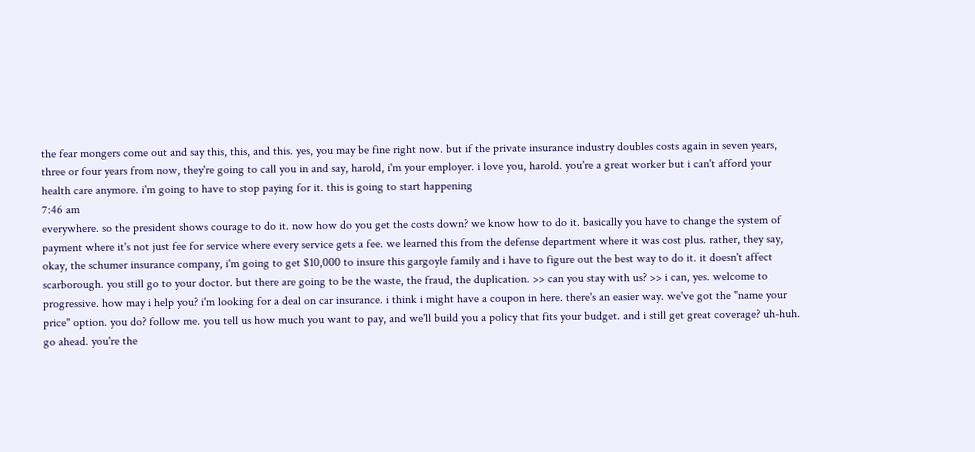the fear mongers come out and say this, this, and this. yes, you may be fine right now. but if the private insurance industry doubles costs again in seven years, three or four years from now, they're going to call you in and say, harold, i'm your employer. i love you, harold. you're a great worker but i can't afford your health care anymore. i'm going to have to stop paying for it. this is going to start happening
7:46 am
everywhere. so the president shows courage to do it. now how do you get the costs down? we know how to do it. basically you have to change the system of payment where it's not just fee for service where every service gets a fee. we learned this from the defense department where it was cost plus. rather, they say, okay, the schumer insurance company, i'm going to get $10,000 to insure this gargoyle family and i have to figure out the best way to do it. it doesn't affect scarborough. you still go to your doctor. but there are going to be the waste, the fraud, the duplication. >> can you stay with us? >> i can, yes. welcome to progressive. how may i help you? i'm looking for a deal on car insurance. i think i might have a coupon in here. there's an easier way. we've got the "name your price" option. you do? follow me. you tell us how much you want to pay, and we'll build you a policy that fits your budget. and i still get great coverage? uh-huh. go ahead. you're the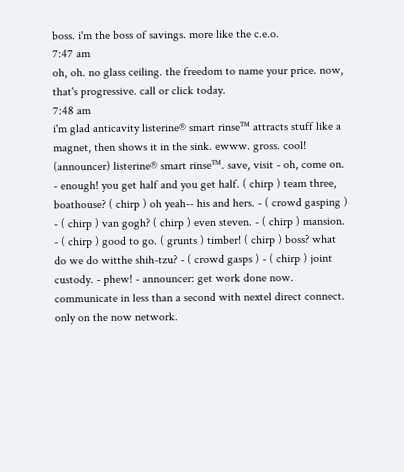boss. i'm the boss of savings. more like the c.e.o.
7:47 am
oh, oh. no glass ceiling. the freedom to name your price. now, that's progressive. call or click today.
7:48 am
i'm glad anticavity listerine® smart rinse™ attracts stuff like a magnet, then shows it in the sink. ewww. gross. cool! (announcer) listerine® smart rinse™. save, visit - oh, come on. - enough! you get half and you get half. ( chirp ) team three, boathouse? ( chirp ) oh yeah-- his and hers. - ( crowd gasping ) - ( chirp ) van gogh? ( chirp ) even steven. - ( chirp ) mansion. - ( chirp ) good to go. ( grunts ) timber! ( chirp ) boss? what do we do witthe shih-tzu? - ( crowd gasps ) - ( chirp ) joint custody. - phew! - announcer: get work done now. communicate in less than a second with nextel direct connect. only on the now network.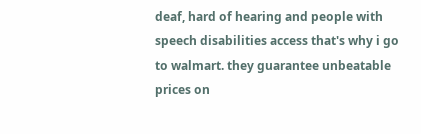deaf, hard of hearing and people with speech disabilities access that's why i go to walmart. they guarantee unbeatable prices on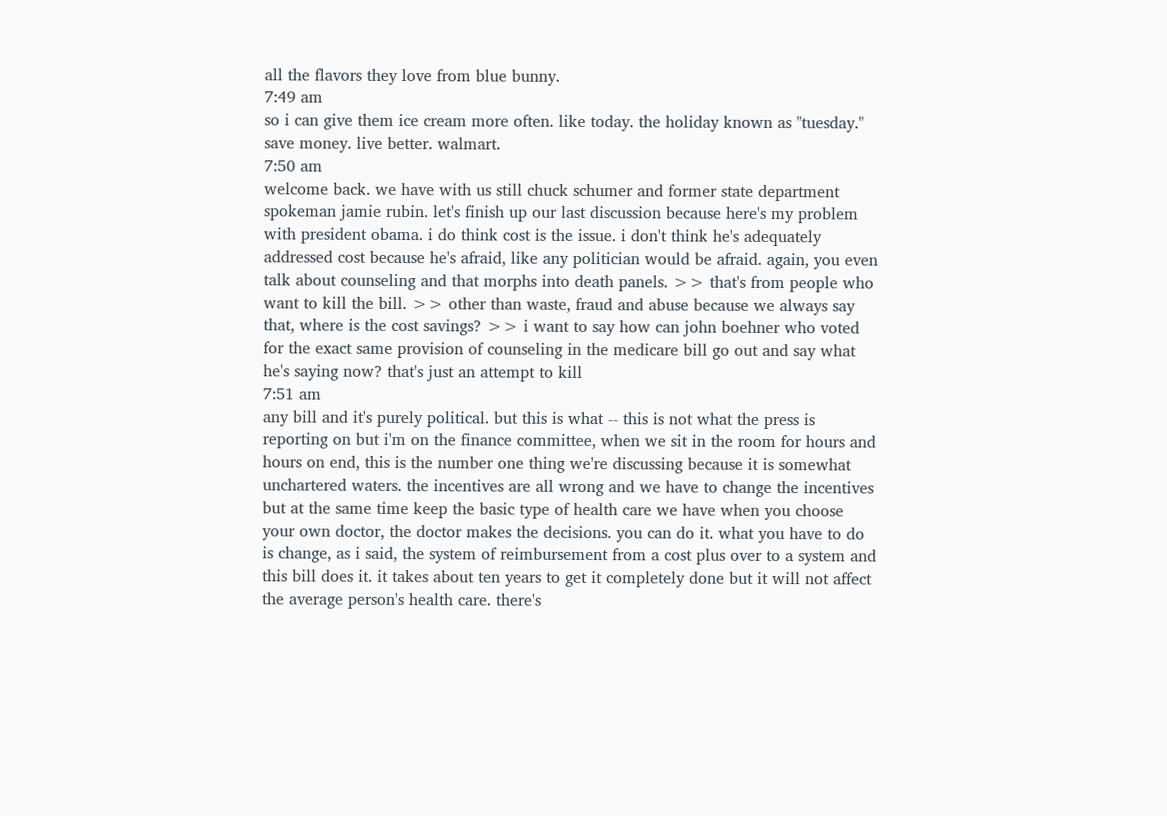all the flavors they love from blue bunny.
7:49 am
so i can give them ice cream more often. like today. the holiday known as "tuesday." save money. live better. walmart.
7:50 am
welcome back. we have with us still chuck schumer and former state department spokeman jamie rubin. let's finish up our last discussion because here's my problem with president obama. i do think cost is the issue. i don't think he's adequately addressed cost because he's afraid, like any politician would be afraid. again, you even talk about counseling and that morphs into death panels. >> that's from people who want to kill the bill. >> other than waste, fraud and abuse because we always say that, where is the cost savings? >> i want to say how can john boehner who voted for the exact same provision of counseling in the medicare bill go out and say what he's saying now? that's just an attempt to kill
7:51 am
any bill and it's purely political. but this is what -- this is not what the press is reporting on but i'm on the finance committee, when we sit in the room for hours and hours on end, this is the number one thing we're discussing because it is somewhat unchartered waters. the incentives are all wrong and we have to change the incentives but at the same time keep the basic type of health care we have when you choose your own doctor, the doctor makes the decisions. you can do it. what you have to do is change, as i said, the system of reimbursement from a cost plus over to a system and this bill does it. it takes about ten years to get it completely done but it will not affect the average person's health care. there's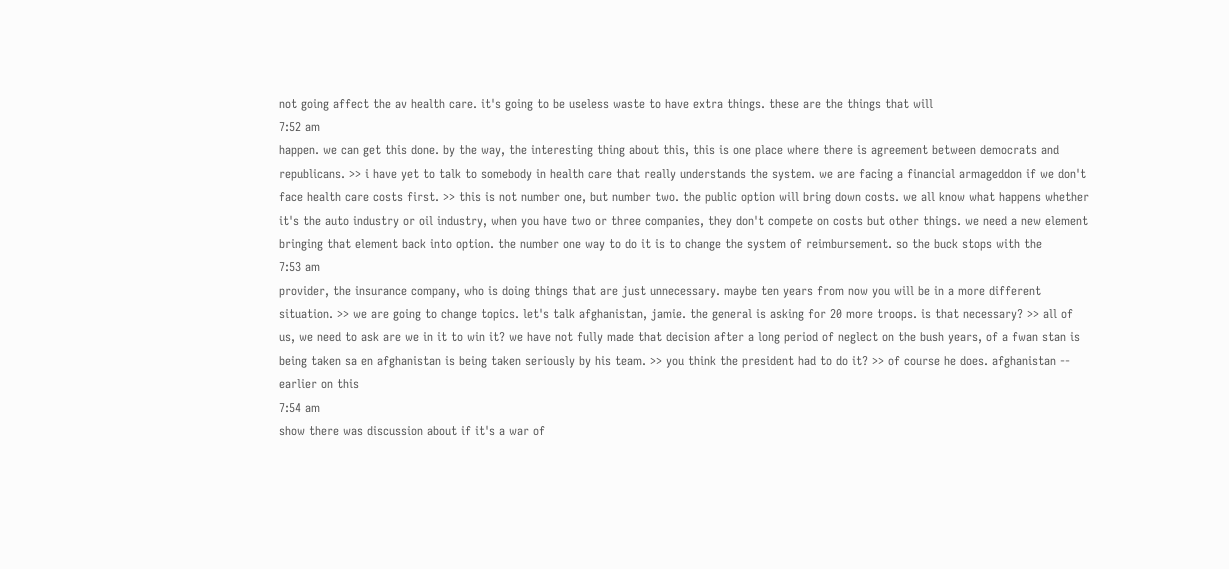not going affect the av health care. it's going to be useless waste to have extra things. these are the things that will
7:52 am
happen. we can get this done. by the way, the interesting thing about this, this is one place where there is agreement between democrats and republicans. >> i have yet to talk to somebody in health care that really understands the system. we are facing a financial armageddon if we don't face health care costs first. >> this is not number one, but number two. the public option will bring down costs. we all know what happens whether it's the auto industry or oil industry, when you have two or three companies, they don't compete on costs but other things. we need a new element bringing that element back into option. the number one way to do it is to change the system of reimbursement. so the buck stops with the
7:53 am
provider, the insurance company, who is doing things that are just unnecessary. maybe ten years from now you will be in a more different situation. >> we are going to change topics. let's talk afghanistan, jamie. the general is asking for 20 more troops. is that necessary? >> all of us, we need to ask are we in it to win it? we have not fully made that decision after a long period of neglect on the bush years, of a fwan stan is being taken sa en afghanistan is being taken seriously by his team. >> you think the president had to do it? >> of course he does. afghanistan -- earlier on this
7:54 am
show there was discussion about if it's a war of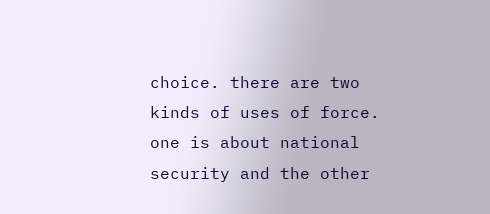choice. there are two kinds of uses of force. one is about national security and the other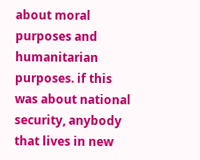about moral purposes and humanitarian purposes. if this was about national security, anybody that lives in new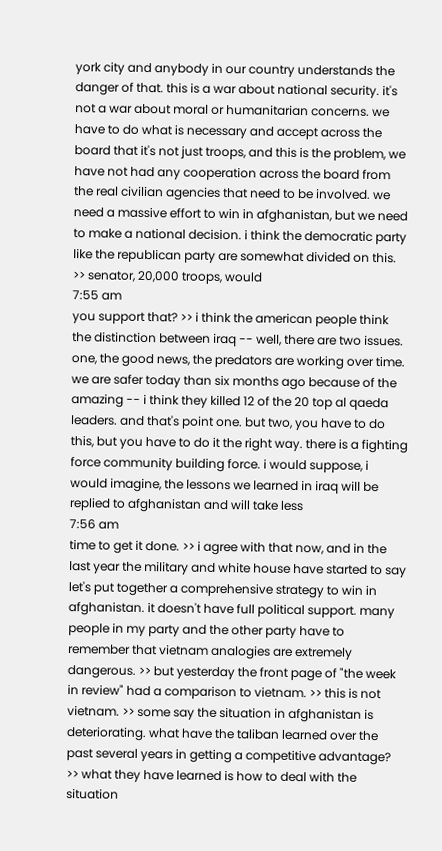york city and anybody in our country understands the danger of that. this is a war about national security. it's not a war about moral or humanitarian concerns. we have to do what is necessary and accept across the board that it's not just troops, and this is the problem, we have not had any cooperation across the board from the real civilian agencies that need to be involved. we need a massive effort to win in afghanistan, but we need to make a national decision. i think the democratic party like the republican party are somewhat divided on this. >> senator, 20,000 troops, would
7:55 am
you support that? >> i think the american people think the distinction between iraq -- well, there are two issues. one, the good news, the predators are working over time. we are safer today than six months ago because of the amazing -- i think they killed 12 of the 20 top al qaeda leaders. and that's point one. but two, you have to do this, but you have to do it the right way. there is a fighting force community building force. i would suppose, i would imagine, the lessons we learned in iraq will be replied to afghanistan and will take less
7:56 am
time to get it done. >> i agree with that now, and in the last year the military and white house have started to say let's put together a comprehensive strategy to win in afghanistan. it doesn't have full political support. many people in my party and the other party have to remember that vietnam analogies are extremely dangerous. >> but yesterday the front page of "the week in review" had a comparison to vietnam. >> this is not vietnam. >> some say the situation in afghanistan is deteriorating. what have the taliban learned over the past several years in getting a competitive advantage? >> what they have learned is how to deal with the situation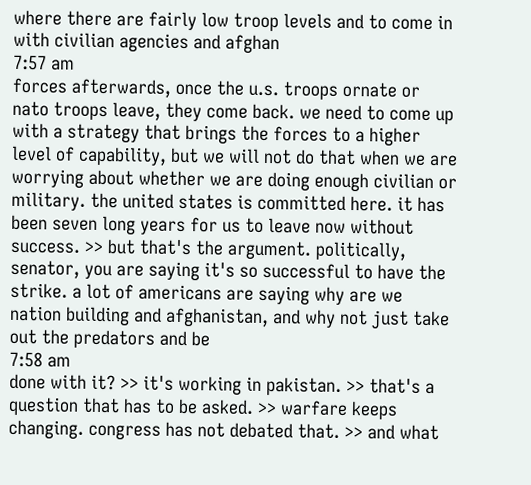where there are fairly low troop levels and to come in with civilian agencies and afghan
7:57 am
forces afterwards, once the u.s. troops ornate or nato troops leave, they come back. we need to come up with a strategy that brings the forces to a higher level of capability, but we will not do that when we are worrying about whether we are doing enough civilian or military. the united states is committed here. it has been seven long years for us to leave now without success. >> but that's the argument. politically, senator, you are saying it's so successful to have the strike. a lot of americans are saying why are we nation building and afghanistan, and why not just take out the predators and be
7:58 am
done with it? >> it's working in pakistan. >> that's a question that has to be asked. >> warfare keeps changing. congress has not debated that. >> and what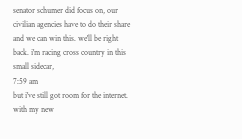senator schumer did focus on, our civilian agencies have to do their share and we can win this. we'll be right back. i'm racing cross country in this small sidecar,
7:59 am
but i've still got room for the internet. with my new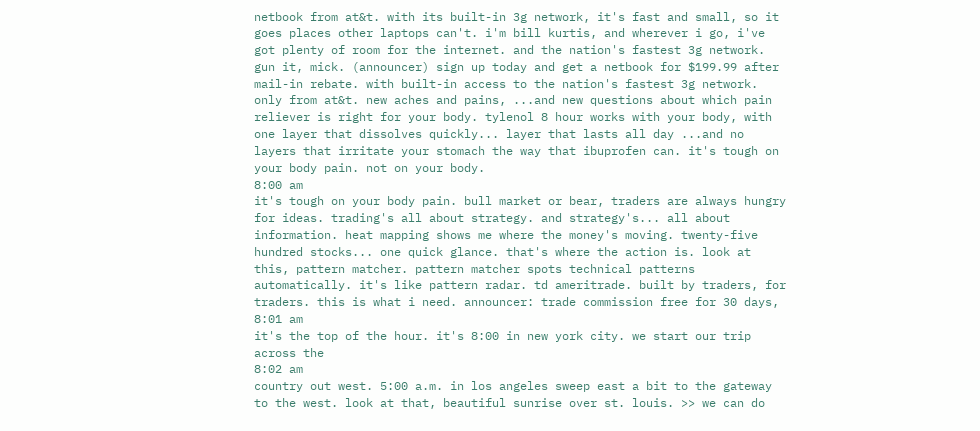netbook from at&t. with its built-in 3g network, it's fast and small, so it goes places other laptops can't. i'm bill kurtis, and wherever i go, i've got plenty of room for the internet. and the nation's fastest 3g network. gun it, mick. (announcer) sign up today and get a netbook for $199.99 after mail-in rebate. with built-in access to the nation's fastest 3g network. only from at&t. new aches and pains, ...and new questions about which pain reliever is right for your body. tylenol 8 hour works with your body, with one layer that dissolves quickly... layer that lasts all day ...and no layers that irritate your stomach the way that ibuprofen can. it's tough on your body pain. not on your body.
8:00 am
it's tough on your body pain. bull market or bear, traders are always hungry for ideas. trading's all about strategy. and strategy's... all about information. heat mapping shows me where the money's moving. twenty-five hundred stocks... one quick glance. that's where the action is. look at this, pattern matcher. pattern matcher spots technical patterns automatically. it's like pattern radar. td ameritrade. built by traders, for traders. this is what i need. announcer: trade commission free for 30 days,
8:01 am
it's the top of the hour. it's 8:00 in new york city. we start our trip across the
8:02 am
country out west. 5:00 a.m. in los angeles sweep east a bit to the gateway to the west. look at that, beautiful sunrise over st. louis. >> we can do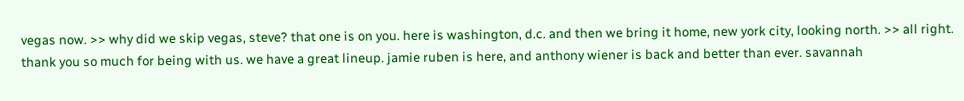vegas now. >> why did we skip vegas, steve? that one is on you. here is washington, d.c. and then we bring it home, new york city, looking north. >> all right. thank you so much for being with us. we have a great lineup. jamie ruben is here, and anthony wiener is back and better than ever. savannah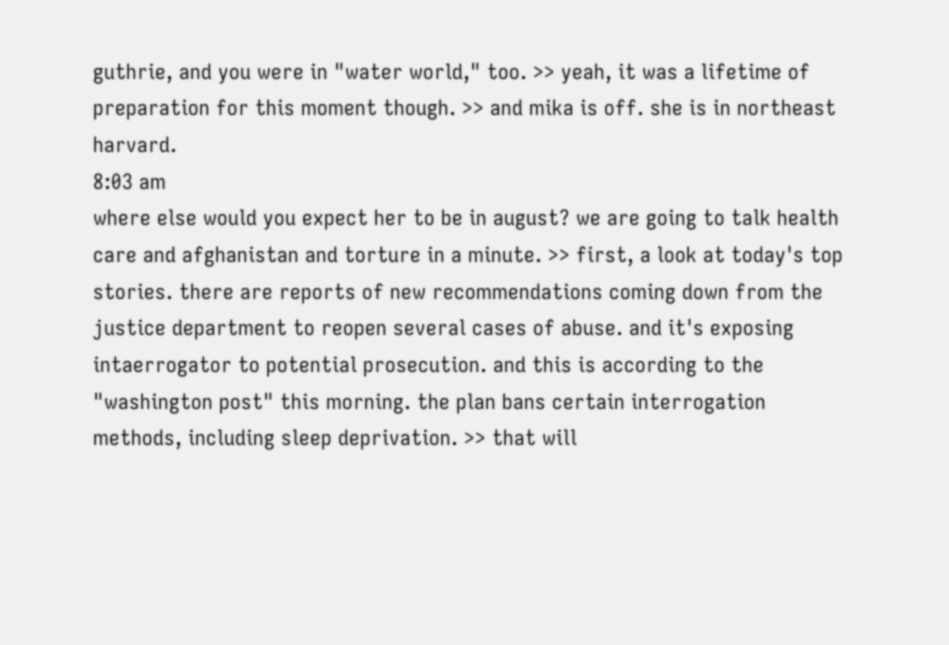guthrie, and you were in "water world," too. >> yeah, it was a lifetime of preparation for this moment though. >> and mika is off. she is in northeast harvard.
8:03 am
where else would you expect her to be in august? we are going to talk health care and afghanistan and torture in a minute. >> first, a look at today's top stories. there are reports of new recommendations coming down from the justice department to reopen several cases of abuse. and it's exposing intaerrogator to potential prosecution. and this is according to the "washington post" this morning. the plan bans certain interrogation methods, including sleep deprivation. >> that will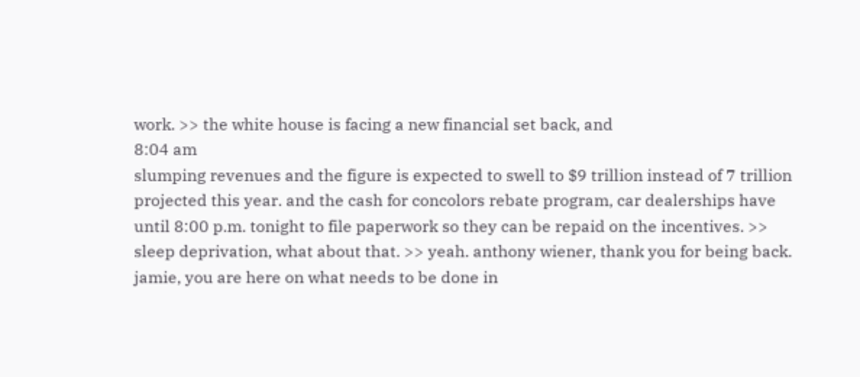work. >> the white house is facing a new financial set back, and
8:04 am
slumping revenues and the figure is expected to swell to $9 trillion instead of 7 trillion projected this year. and the cash for concolors rebate program, car dealerships have until 8:00 p.m. tonight to file paperwork so they can be repaid on the incentives. >> sleep deprivation, what about that. >> yeah. anthony wiener, thank you for being back. jamie, you are here on what needs to be done in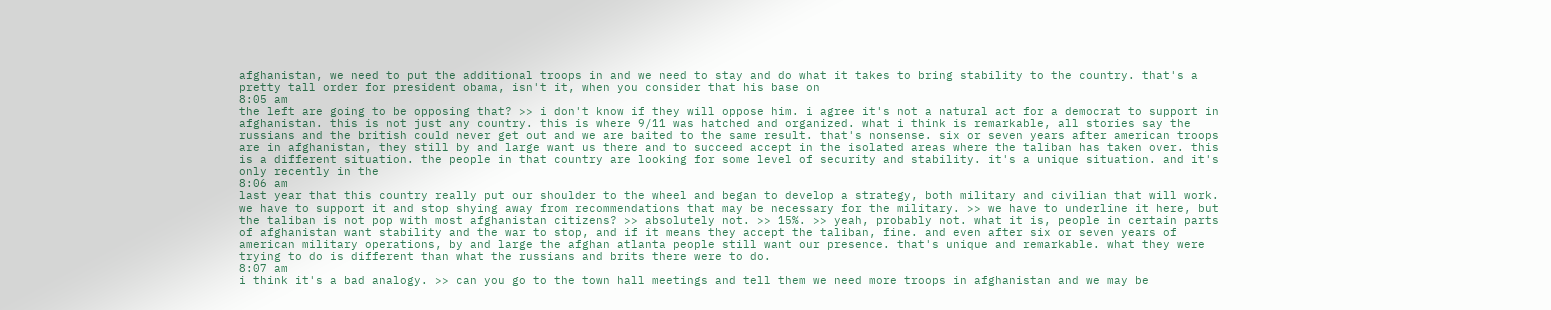afghanistan, we need to put the additional troops in and we need to stay and do what it takes to bring stability to the country. that's a pretty tall order for president obama, isn't it, when you consider that his base on
8:05 am
the left are going to be opposing that? >> i don't know if they will oppose him. i agree it's not a natural act for a democrat to support in afghanistan. this is not just any country. this is where 9/11 was hatched and organized. what i think is remarkable, all stories say the russians and the british could never get out and we are baited to the same result. that's nonsense. six or seven years after american troops are in afghanistan, they still by and large want us there and to succeed accept in the isolated areas where the taliban has taken over. this is a different situation. the people in that country are looking for some level of security and stability. it's a unique situation. and it's only recently in the
8:06 am
last year that this country really put our shoulder to the wheel and began to develop a strategy, both military and civilian that will work. we have to support it and stop shying away from recommendations that may be necessary for the military. >> we have to underline it here, but the taliban is not pop with most afghanistan citizens? >> absolutely not. >> 15%. >> yeah, probably not. what it is, people in certain parts of afghanistan want stability and the war to stop, and if it means they accept the taliban, fine. and even after six or seven years of american military operations, by and large the afghan atlanta people still want our presence. that's unique and remarkable. what they were trying to do is different than what the russians and brits there were to do.
8:07 am
i think it's a bad analogy. >> can you go to the town hall meetings and tell them we need more troops in afghanistan and we may be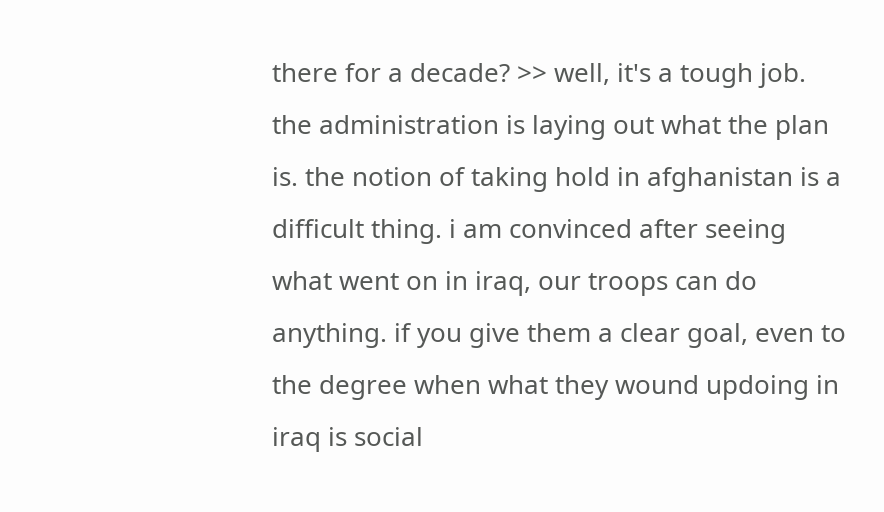there for a decade? >> well, it's a tough job. the administration is laying out what the plan is. the notion of taking hold in afghanistan is a difficult thing. i am convinced after seeing what went on in iraq, our troops can do anything. if you give them a clear goal, even to the degree when what they wound updoing in iraq is social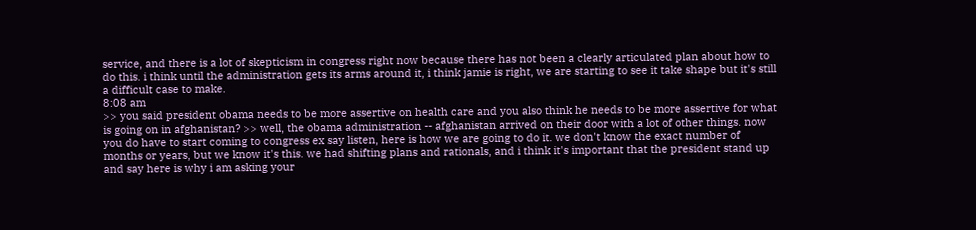service, and there is a lot of skepticism in congress right now because there has not been a clearly articulated plan about how to do this. i think until the administration gets its arms around it, i think jamie is right, we are starting to see it take shape but it's still a difficult case to make.
8:08 am
>> you said president obama needs to be more assertive on health care and you also think he needs to be more assertive for what is going on in afghanistan? >> well, the obama administration -- afghanistan arrived on their door with a lot of other things. now you do have to start coming to congress ex say listen, here is how we are going to do it. we don't know the exact number of months or years, but we know it's this. we had shifting plans and rationals, and i think it's important that the president stand up and say here is why i am asking your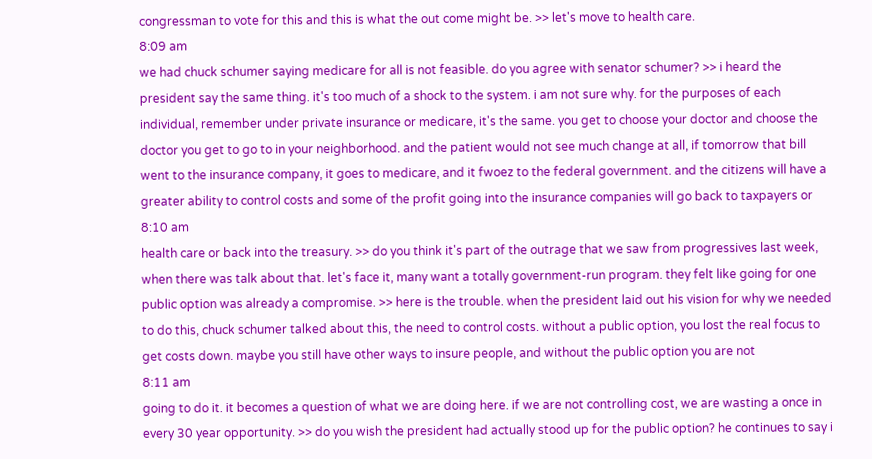congressman to vote for this and this is what the out come might be. >> let's move to health care.
8:09 am
we had chuck schumer saying medicare for all is not feasible. do you agree with senator schumer? >> i heard the president say the same thing. it's too much of a shock to the system. i am not sure why. for the purposes of each individual, remember under private insurance or medicare, it's the same. you get to choose your doctor and choose the doctor you get to go to in your neighborhood. and the patient would not see much change at all, if tomorrow that bill went to the insurance company, it goes to medicare, and it fwoez to the federal government. and the citizens will have a greater ability to control costs and some of the profit going into the insurance companies will go back to taxpayers or
8:10 am
health care or back into the treasury. >> do you think it's part of the outrage that we saw from progressives last week, when there was talk about that. let's face it, many want a totally government-run program. they felt like going for one public option was already a compromise. >> here is the trouble. when the president laid out his vision for why we needed to do this, chuck schumer talked about this, the need to control costs. without a public option, you lost the real focus to get costs down. maybe you still have other ways to insure people, and without the public option you are not
8:11 am
going to do it. it becomes a question of what we are doing here. if we are not controlling cost, we are wasting a once in every 30 year opportunity. >> do you wish the president had actually stood up for the public option? he continues to say i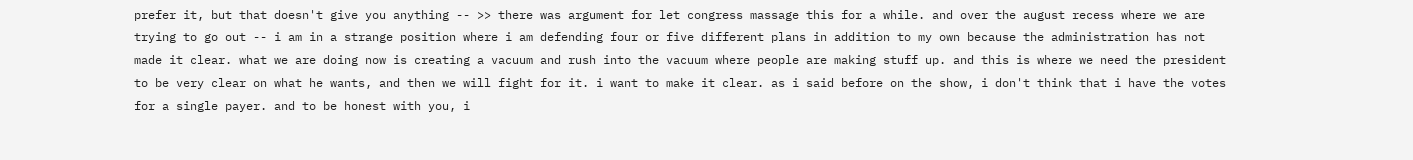prefer it, but that doesn't give you anything -- >> there was argument for let congress massage this for a while. and over the august recess where we are trying to go out -- i am in a strange position where i am defending four or five different plans in addition to my own because the administration has not made it clear. what we are doing now is creating a vacuum and rush into the vacuum where people are making stuff up. and this is where we need the president to be very clear on what he wants, and then we will fight for it. i want to make it clear. as i said before on the show, i don't think that i have the votes for a single payer. and to be honest with you, i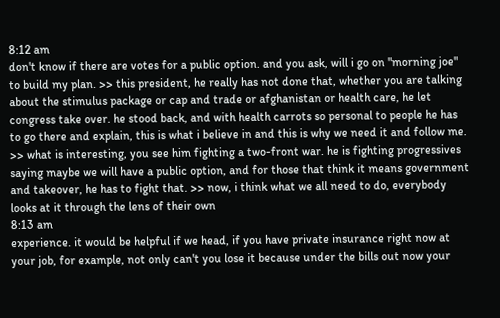8:12 am
don't know if there are votes for a public option. and you ask, will i go on "morning joe" to build my plan. >> this president, he really has not done that, whether you are talking about the stimulus package or cap and trade or afghanistan or health care, he let congress take over. he stood back, and with health carrots so personal to people he has to go there and explain, this is what i believe in and this is why we need it and follow me. >> what is interesting, you see him fighting a two-front war. he is fighting progressives saying maybe we will have a public option, and for those that think it means government and takeover, he has to fight that. >> now, i think what we all need to do, everybody looks at it through the lens of their own
8:13 am
experience. it would be helpful if we head, if you have private insurance right now at your job, for example, not only can't you lose it because under the bills out now your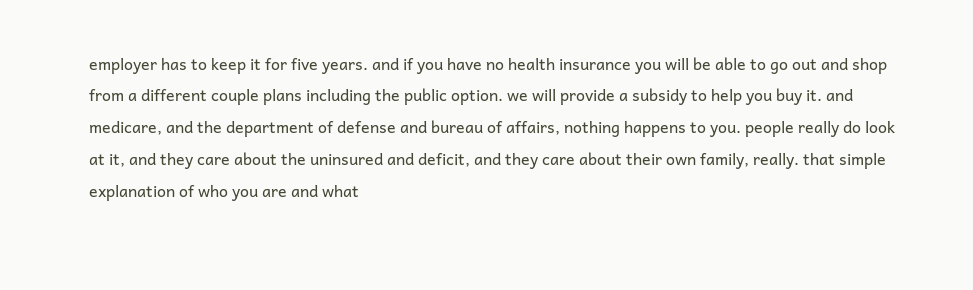employer has to keep it for five years. and if you have no health insurance you will be able to go out and shop from a different couple plans including the public option. we will provide a subsidy to help you buy it. and medicare, and the department of defense and bureau of affairs, nothing happens to you. people really do look at it, and they care about the uninsured and deficit, and they care about their own family, really. that simple explanation of who you are and what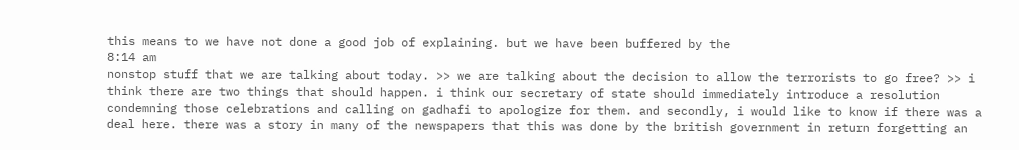this means to we have not done a good job of explaining. but we have been buffered by the
8:14 am
nonstop stuff that we are talking about today. >> we are talking about the decision to allow the terrorists to go free? >> i think there are two things that should happen. i think our secretary of state should immediately introduce a resolution condemning those celebrations and calling on gadhafi to apologize for them. and secondly, i would like to know if there was a deal here. there was a story in many of the newspapers that this was done by the british government in return forgetting an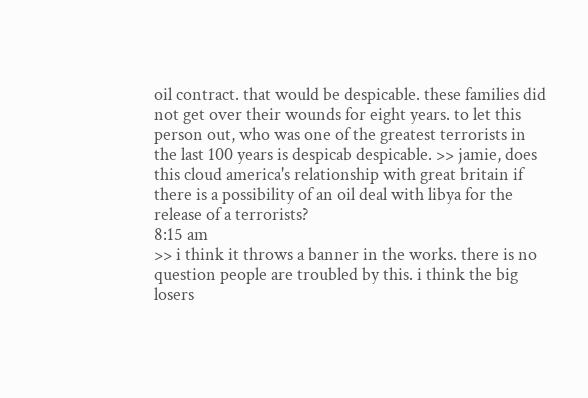oil contract. that would be despicable. these families did not get over their wounds for eight years. to let this person out, who was one of the greatest terrorists in the last 100 years is despicab despicable. >> jamie, does this cloud america's relationship with great britain if there is a possibility of an oil deal with libya for the release of a terrorists?
8:15 am
>> i think it throws a banner in the works. there is no question people are troubled by this. i think the big losers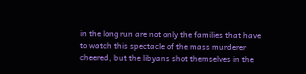in the long run are not only the families that have to watch this spectacle of the mass murderer cheered, but the libyans shot themselves in the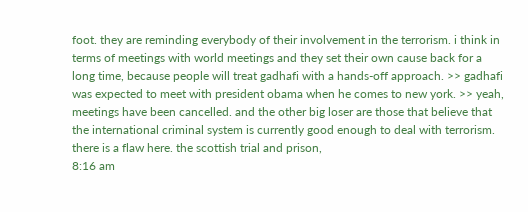foot. they are reminding everybody of their involvement in the terrorism. i think in terms of meetings with world meetings and they set their own cause back for a long time, because people will treat gadhafi with a hands-off approach. >> gadhafi was expected to meet with president obama when he comes to new york. >> yeah, meetings have been cancelled. and the other big loser are those that believe that the international criminal system is currently good enough to deal with terrorism. there is a flaw here. the scottish trial and prison,
8:16 am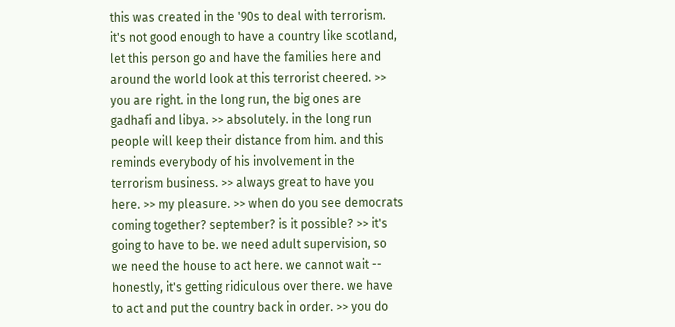this was created in the '90s to deal with terrorism. it's not good enough to have a country like scotland, let this person go and have the families here and around the world look at this terrorist cheered. >> you are right. in the long run, the big ones are gadhafi and libya. >> absolutely. in the long run people will keep their distance from him. and this reminds everybody of his involvement in the terrorism business. >> always great to have you here. >> my pleasure. >> when do you see democrats coming together? september? is it possible? >> it's going to have to be. we need adult supervision, so we need the house to act here. we cannot wait -- honestly, it's getting ridiculous over there. we have to act and put the country back in order. >> you do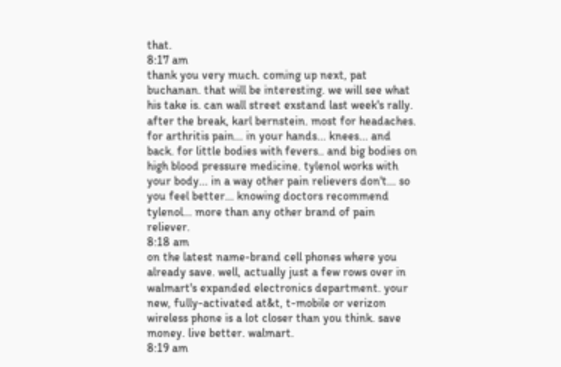that.
8:17 am
thank you very much. coming up next, pat buchanan. that will be interesting. we will see what his take is. can wall street exstand last week's rally. after the break, karl bernstein. most for headaches. for arthritis pain... in your hands... knees... and back. for little bodies with fevers.. and big bodies on high blood pressure medicine. tylenol works with your body... in a way other pain relievers don't... so you feel better... knowing doctors recommend tylenol... more than any other brand of pain reliever.
8:18 am
on the latest name-brand cell phones where you already save. well, actually just a few rows over in walmart's expanded electronics department. your new, fully-activated at&t, t-mobile or verizon wireless phone is a lot closer than you think. save money. live better. walmart.
8:19 am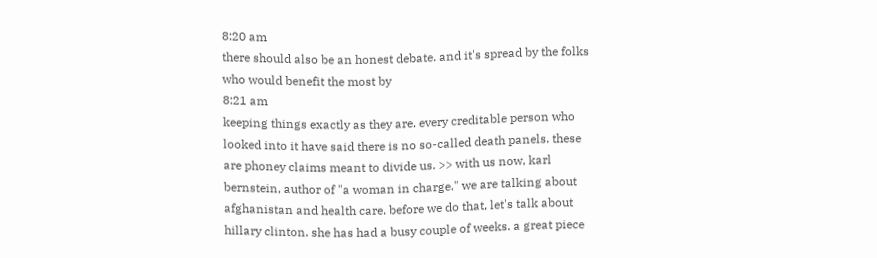8:20 am
there should also be an honest debate. and it's spread by the folks who would benefit the most by
8:21 am
keeping things exactly as they are. every creditable person who looked into it have said there is no so-called death panels. these are phoney claims meant to divide us. >> with us now, karl bernstein, author of "a woman in charge." we are talking about afghanistan and health care. before we do that, let's talk about hillary clinton. she has had a busy couple of weeks. a great piece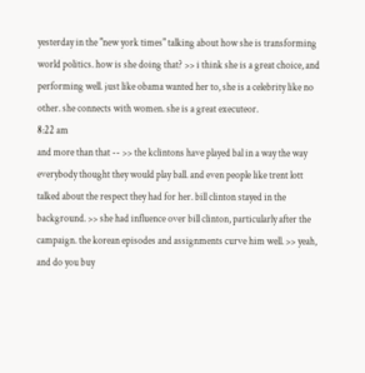yesterday in the "new york times" talking about how she is transforming world politics. how is she doing that? >> i think she is a great choice, and performing well. just like obama wanted her to, she is a celebrity like no other. she connects with women. she is a great executeor.
8:22 am
and more than that -- >> the kclintons have played bal in a way the way everybody thought they would play ball. and even people like trent lott talked about the respect they had for her. bill clinton stayed in the background. >> she had influence over bill clinton, particularly after the campaign. the korean episodes and assignments curve him well. >> yeah, and do you buy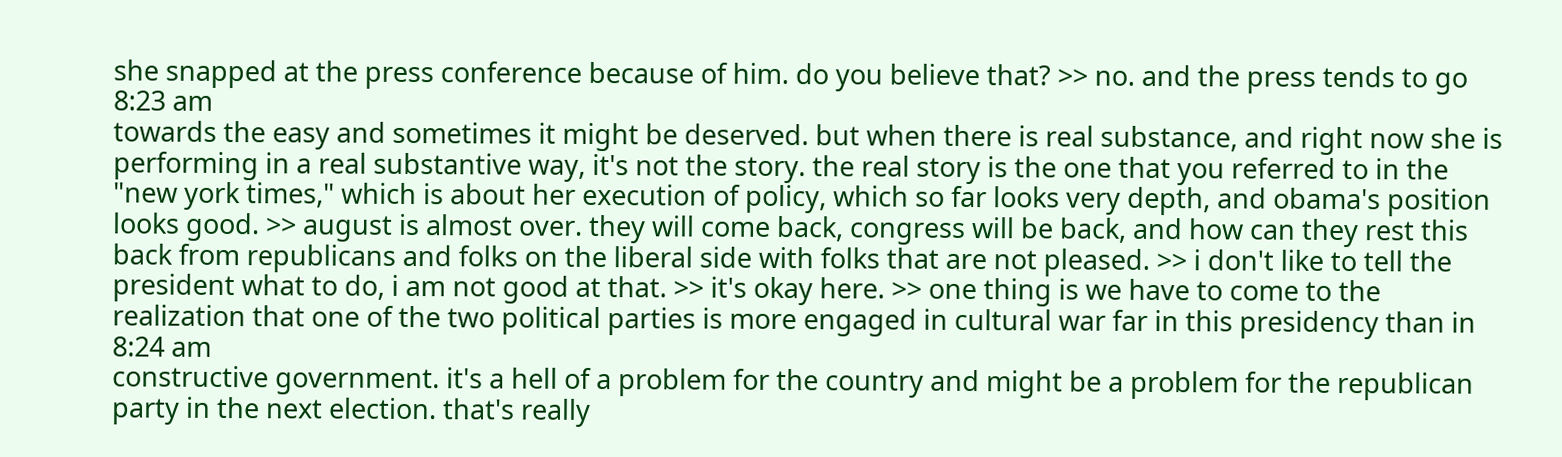she snapped at the press conference because of him. do you believe that? >> no. and the press tends to go
8:23 am
towards the easy and sometimes it might be deserved. but when there is real substance, and right now she is performing in a real substantive way, it's not the story. the real story is the one that you referred to in the "new york times," which is about her execution of policy, which so far looks very depth, and obama's position looks good. >> august is almost over. they will come back, congress will be back, and how can they rest this back from republicans and folks on the liberal side with folks that are not pleased. >> i don't like to tell the president what to do, i am not good at that. >> it's okay here. >> one thing is we have to come to the realization that one of the two political parties is more engaged in cultural war far in this presidency than in
8:24 am
constructive government. it's a hell of a problem for the country and might be a problem for the republican party in the next election. that's really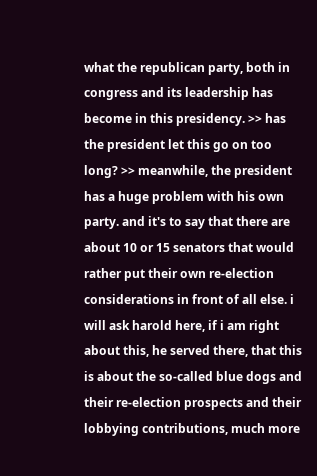what the republican party, both in congress and its leadership has become in this presidency. >> has the president let this go on too long? >> meanwhile, the president has a huge problem with his own party. and it's to say that there are about 10 or 15 senators that would rather put their own re-election considerations in front of all else. i will ask harold here, if i am right about this, he served there, that this is about the so-called blue dogs and their re-election prospects and their lobbying contributions, much more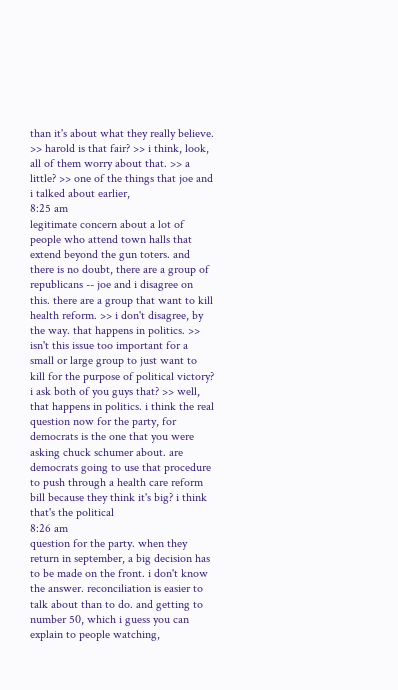than it's about what they really believe. >> harold is that fair? >> i think, look, all of them worry about that. >> a little? >> one of the things that joe and i talked about earlier,
8:25 am
legitimate concern about a lot of people who attend town halls that extend beyond the gun toters. and there is no doubt, there are a group of republicans -- joe and i disagree on this. there are a group that want to kill health reform. >> i don't disagree, by the way. that happens in politics. >> isn't this issue too important for a small or large group to just want to kill for the purpose of political victory? i ask both of you guys that? >> well, that happens in politics. i think the real question now for the party, for democrats is the one that you were asking chuck schumer about. are democrats going to use that procedure to push through a health care reform bill because they think it's big? i think that's the political
8:26 am
question for the party. when they return in september, a big decision has to be made on the front. i don't know the answer. reconciliation is easier to talk about than to do. and getting to number 50, which i guess you can explain to people watching,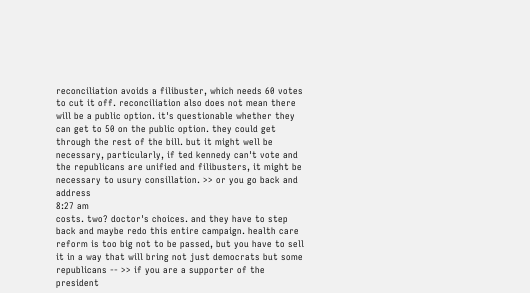reconciliation avoids a filibuster, which needs 60 votes to cut it off. reconciliation also does not mean there will be a public option. it's questionable whether they can get to 50 on the public option. they could get through the rest of the bill. but it might well be necessary, particularly, if ted kennedy can't vote and the republicans are unified and filibusters, it might be necessary to usury consillation. >> or you go back and address
8:27 am
costs. two? doctor's choices. and they have to step back and maybe redo this entire campaign. health care reform is too big not to be passed, but you have to sell it in a way that will bring not just democrats but some republicans -- >> if you are a supporter of the president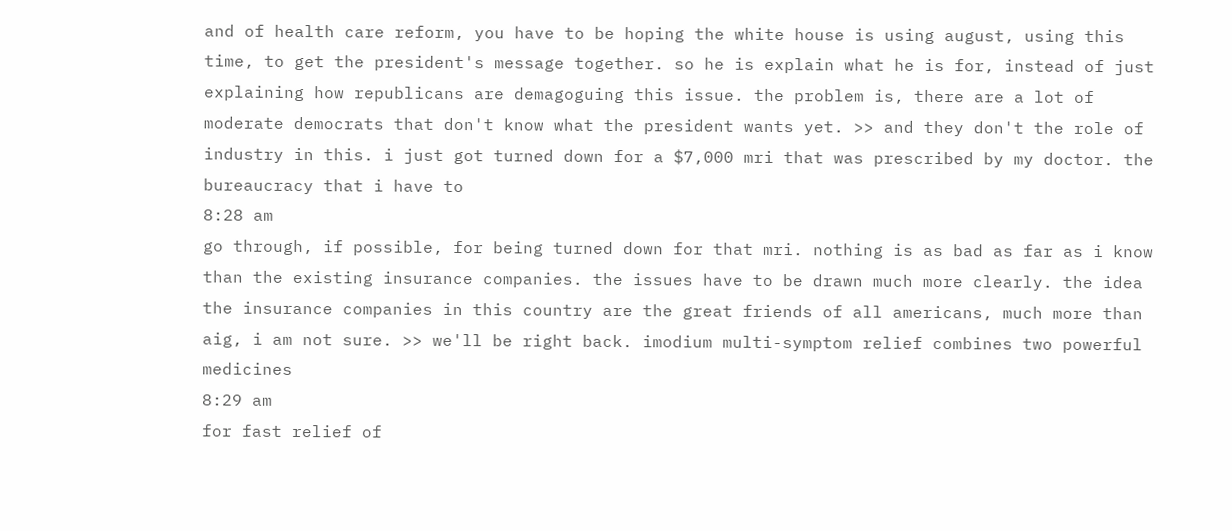and of health care reform, you have to be hoping the white house is using august, using this time, to get the president's message together. so he is explain what he is for, instead of just explaining how republicans are demagoguing this issue. the problem is, there are a lot of moderate democrats that don't know what the president wants yet. >> and they don't the role of industry in this. i just got turned down for a $7,000 mri that was prescribed by my doctor. the bureaucracy that i have to
8:28 am
go through, if possible, for being turned down for that mri. nothing is as bad as far as i know than the existing insurance companies. the issues have to be drawn much more clearly. the idea the insurance companies in this country are the great friends of all americans, much more than aig, i am not sure. >> we'll be right back. imodium multi-symptom relief combines two powerful medicines
8:29 am
for fast relief of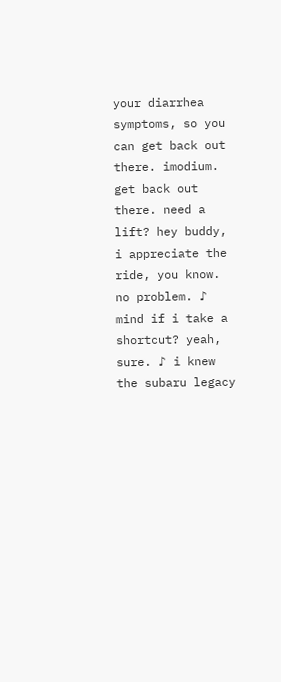your diarrhea symptoms, so you can get back out there. imodium. get back out there. need a lift? hey buddy, i appreciate the ride, you know. no problem. ♪ mind if i take a shortcut? yeah, sure. ♪ i knew the subaru legacy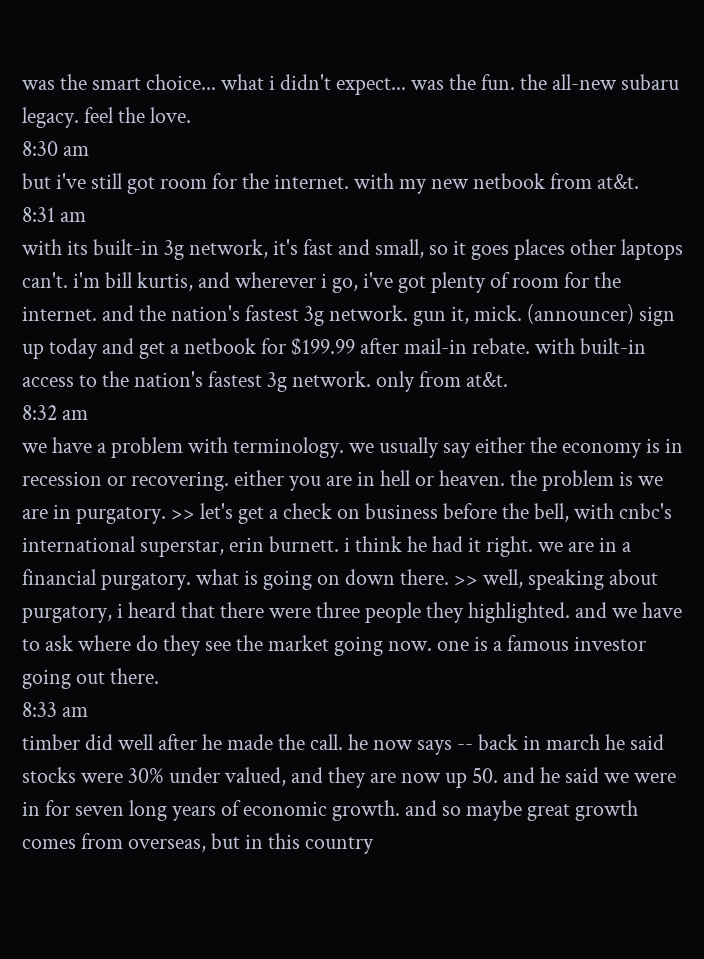was the smart choice... what i didn't expect... was the fun. the all-new subaru legacy. feel the love.
8:30 am
but i've still got room for the internet. with my new netbook from at&t.
8:31 am
with its built-in 3g network, it's fast and small, so it goes places other laptops can't. i'm bill kurtis, and wherever i go, i've got plenty of room for the internet. and the nation's fastest 3g network. gun it, mick. (announcer) sign up today and get a netbook for $199.99 after mail-in rebate. with built-in access to the nation's fastest 3g network. only from at&t.
8:32 am
we have a problem with terminology. we usually say either the economy is in recession or recovering. either you are in hell or heaven. the problem is we are in purgatory. >> let's get a check on business before the bell, with cnbc's international superstar, erin burnett. i think he had it right. we are in a financial purgatory. what is going on down there. >> well, speaking about purgatory, i heard that there were three people they highlighted. and we have to ask where do they see the market going now. one is a famous investor going out there.
8:33 am
timber did well after he made the call. he now says -- back in march he said stocks were 30% under valued, and they are now up 50. and he said we were in for seven long years of economic growth. and so maybe great growth comes from overseas, but in this country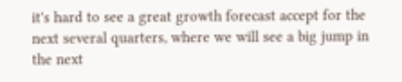it's hard to see a great growth forecast accept for the next several quarters, where we will see a big jump in the next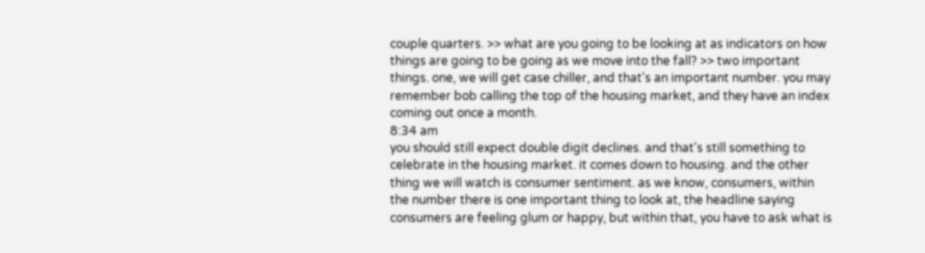couple quarters. >> what are you going to be looking at as indicators on how things are going to be going as we move into the fall? >> two important things. one, we will get case chiller, and that's an important number. you may remember bob calling the top of the housing market, and they have an index coming out once a month.
8:34 am
you should still expect double digit declines. and that's still something to celebrate in the housing market. it comes down to housing. and the other thing we will watch is consumer sentiment. as we know, consumers, within the number there is one important thing to look at, the headline saying consumers are feeling glum or happy, but within that, you have to ask what is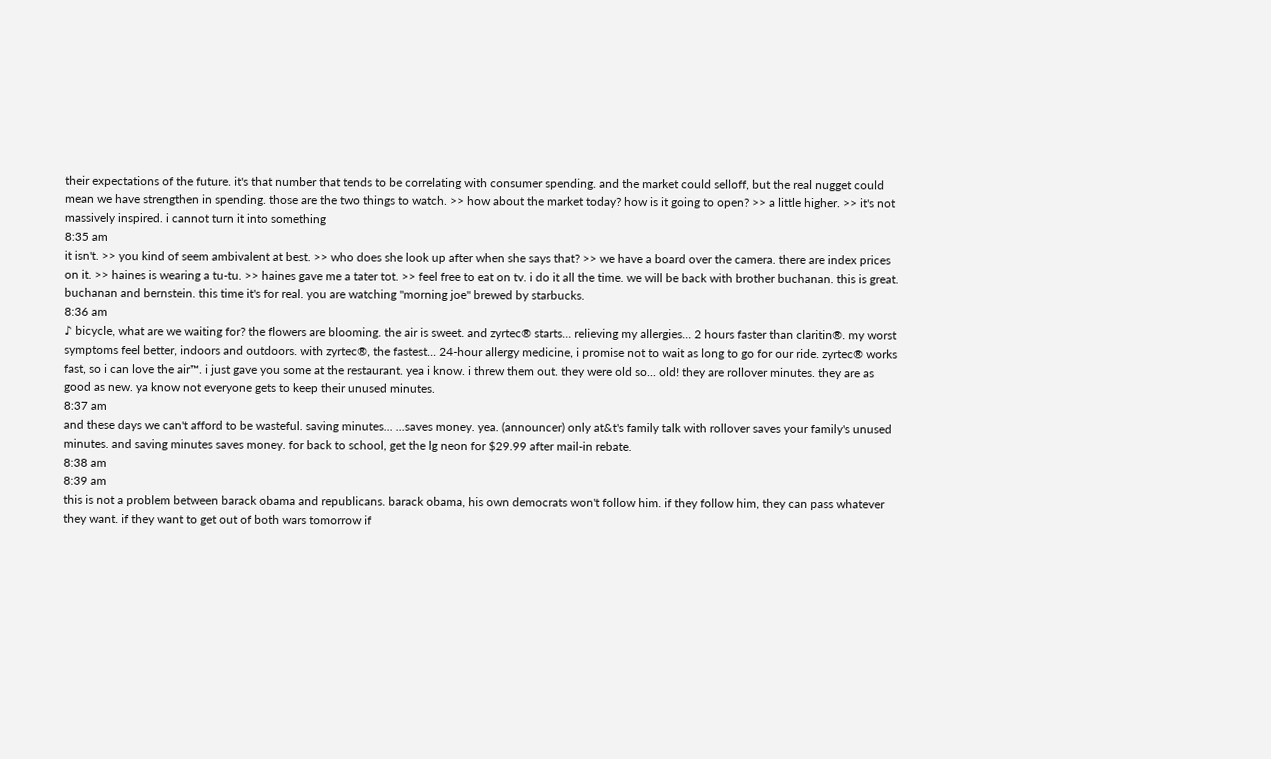their expectations of the future. it's that number that tends to be correlating with consumer spending. and the market could selloff, but the real nugget could mean we have strengthen in spending. those are the two things to watch. >> how about the market today? how is it going to open? >> a little higher. >> it's not massively inspired. i cannot turn it into something
8:35 am
it isn't. >> you kind of seem ambivalent at best. >> who does she look up after when she says that? >> we have a board over the camera. there are index prices on it. >> haines is wearing a tu-tu. >> haines gave me a tater tot. >> feel free to eat on tv. i do it all the time. we will be back with brother buchanan. this is great. buchanan and bernstein. this time it's for real. you are watching "morning joe" brewed by starbucks.
8:36 am
♪ bicycle, what are we waiting for? the flowers are blooming. the air is sweet. and zyrtec® starts... relieving my allergies... 2 hours faster than claritin®. my worst symptoms feel better, indoors and outdoors. with zyrtec®, the fastest... 24-hour allergy medicine, i promise not to wait as long to go for our ride. zyrtec® works fast, so i can love the air™. i just gave you some at the restaurant. yea i know. i threw them out. they were old so... old! they are rollover minutes. they are as good as new. ya know not everyone gets to keep their unused minutes.
8:37 am
and these days we can't afford to be wasteful. saving minutes... ...saves money. yea. (announcer) only at&t's family talk with rollover saves your family's unused minutes. and saving minutes saves money. for back to school, get the lg neon for $29.99 after mail-in rebate.
8:38 am
8:39 am
this is not a problem between barack obama and republicans. barack obama, his own democrats won't follow him. if they follow him, they can pass whatever they want. if they want to get out of both wars tomorrow if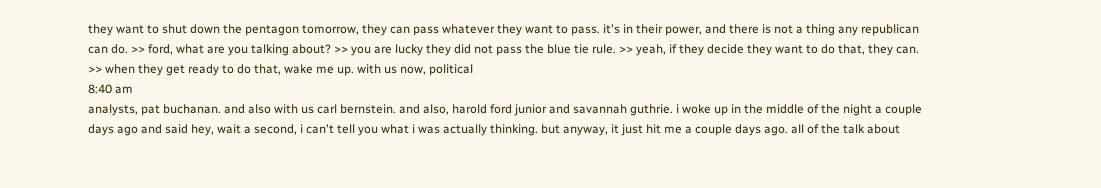they want to shut down the pentagon tomorrow, they can pass whatever they want to pass. it's in their power, and there is not a thing any republican can do. >> ford, what are you talking about? >> you are lucky they did not pass the blue tie rule. >> yeah, if they decide they want to do that, they can. >> when they get ready to do that, wake me up. with us now, political
8:40 am
analysts, pat buchanan. and also with us carl bernstein. and also, harold ford junior and savannah guthrie. i woke up in the middle of the night a couple days ago and said hey, wait a second, i can't tell you what i was actually thinking. but anyway, it just hit me a couple days ago. all of the talk about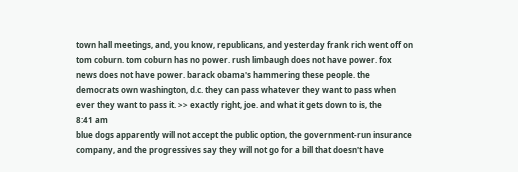town hall meetings, and, you know, republicans, and yesterday frank rich went off on tom coburn. tom coburn has no power. rush limbaugh does not have power. fox news does not have power. barack obama's hammering these people. the democrats own washington, d.c. they can pass whatever they want to pass when ever they want to pass it. >> exactly right, joe. and what it gets down to is, the
8:41 am
blue dogs apparently will not accept the public option, the government-run insurance company, and the progressives say they will not go for a bill that doesn't have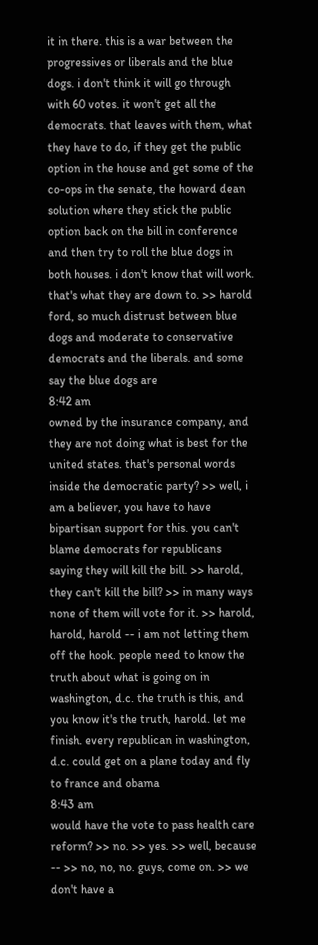it in there. this is a war between the progressives or liberals and the blue dogs. i don't think it will go through with 60 votes. it won't get all the democrats. that leaves with them, what they have to do, if they get the public option in the house and get some of the co-ops in the senate, the howard dean solution where they stick the public option back on the bill in conference and then try to roll the blue dogs in both houses. i don't know that will work. that's what they are down to. >> harold ford, so much distrust between blue dogs and moderate to conservative democrats and the liberals. and some say the blue dogs are
8:42 am
owned by the insurance company, and they are not doing what is best for the united states. that's personal words inside the democratic party? >> well, i am a believer, you have to have bipartisan support for this. you can't blame democrats for republicans saying they will kill the bill. >> harold, they can't kill the bill? >> in many ways none of them will vote for it. >> harold, harold, harold -- i am not letting them off the hook. people need to know the truth about what is going on in washington, d.c. the truth is this, and you know it's the truth, harold. let me finish. every republican in washington, d.c. could get on a plane today and fly to france and obama
8:43 am
would have the vote to pass health care reform? >> no. >> yes. >> well, because -- >> no, no, no. guys, come on. >> we don't have a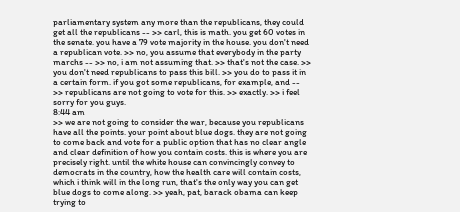parliamentary system any more than the republicans, they could get all the republicans -- >> carl, this is math. you get 60 votes in the senate. you have a 79 vote majority in the house. you don't need a republican vote. >> no, you assume that everybody in the party marchs -- >> no, i am not assuming that. >> that's not the case. >> you don't need republicans to pass this bill. >> you do to pass it in a certain form. if you got some republicans, for example, and -- >> republicans are not going to vote for this. >> exactly. >> i feel sorry for you guys.
8:44 am
>> we are not going to consider the war, because you republicans have all the points. your point about blue dogs. they are not going to come back and vote for a public option that has no clear angle and clear definition of how you contain costs. this is where you are precisely right. until the white house can convincingly convey to democrats in the country, how the health care will contain costs, which i think will in the long run, that's the only way you can get blue dogs to come along. >> yeah, pat, barack obama can keep trying to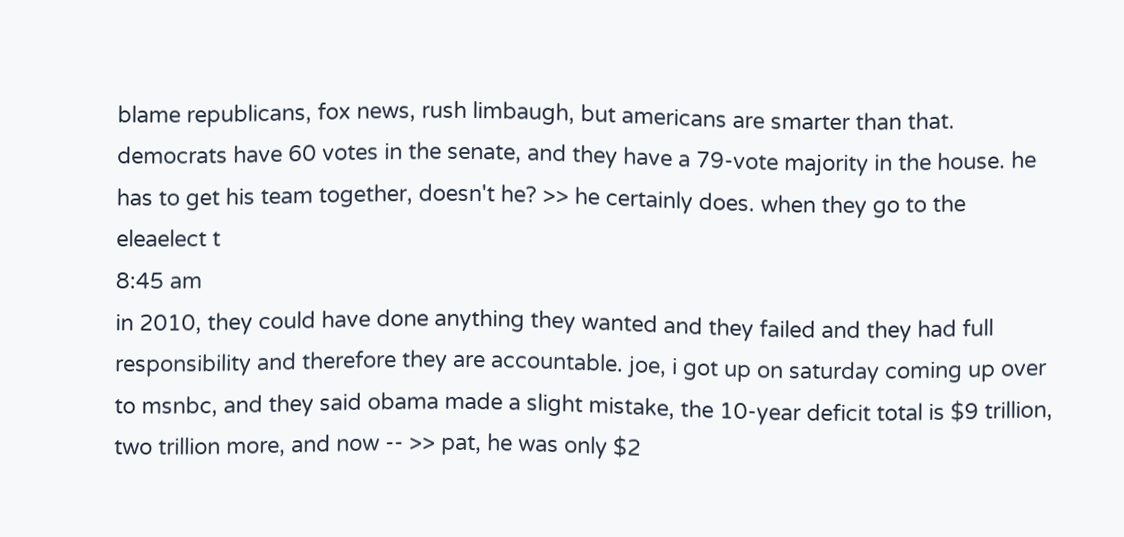blame republicans, fox news, rush limbaugh, but americans are smarter than that. democrats have 60 votes in the senate, and they have a 79-vote majority in the house. he has to get his team together, doesn't he? >> he certainly does. when they go to the eleaelect t
8:45 am
in 2010, they could have done anything they wanted and they failed and they had full responsibility and therefore they are accountable. joe, i got up on saturday coming up over to msnbc, and they said obama made a slight mistake, the 10-year deficit total is $9 trillion, two trillion more, and now -- >> pat, he was only $2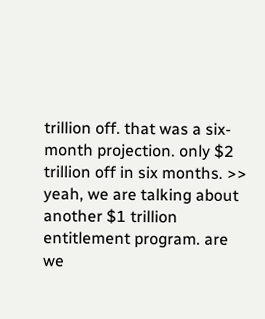trillion off. that was a six-month projection. only $2 trillion off in six months. >> yeah, we are talking about another $1 trillion entitlement program. are we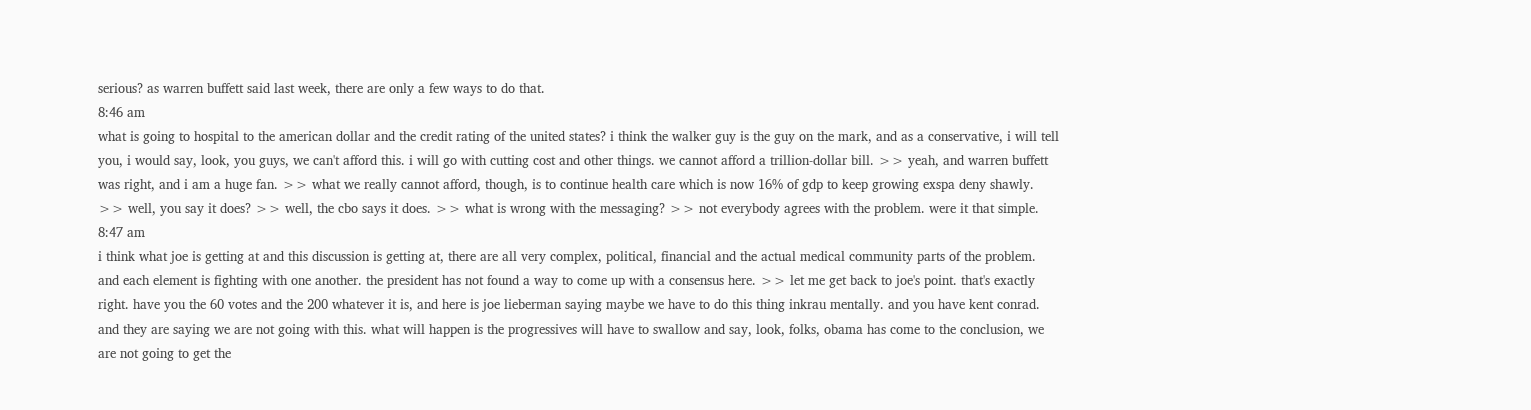serious? as warren buffett said last week, there are only a few ways to do that.
8:46 am
what is going to hospital to the american dollar and the credit rating of the united states? i think the walker guy is the guy on the mark, and as a conservative, i will tell you, i would say, look, you guys, we can't afford this. i will go with cutting cost and other things. we cannot afford a trillion-dollar bill. >> yeah, and warren buffett was right, and i am a huge fan. >> what we really cannot afford, though, is to continue health care which is now 16% of gdp to keep growing exspa deny shawly. >> well, you say it does? >> well, the cbo says it does. >> what is wrong with the messaging? >> not everybody agrees with the problem. were it that simple.
8:47 am
i think what joe is getting at and this discussion is getting at, there are all very complex, political, financial and the actual medical community parts of the problem. and each element is fighting with one another. the president has not found a way to come up with a consensus here. >> let me get back to joe's point. that's exactly right. have you the 60 votes and the 200 whatever it is, and here is joe lieberman saying maybe we have to do this thing inkrau mentally. and you have kent conrad. and they are saying we are not going with this. what will happen is the progressives will have to swallow and say, look, folks, obama has come to the conclusion, we are not going to get the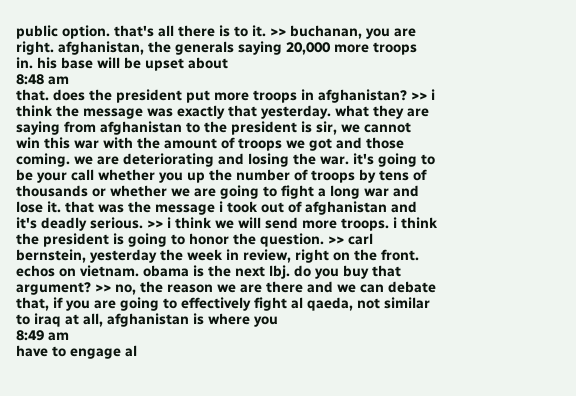public option. that's all there is to it. >> buchanan, you are right. afghanistan, the generals saying 20,000 more troops in. his base will be upset about
8:48 am
that. does the president put more troops in afghanistan? >> i think the message was exactly that yesterday. what they are saying from afghanistan to the president is sir, we cannot win this war with the amount of troops we got and those coming. we are deteriorating and losing the war. it's going to be your call whether you up the number of troops by tens of thousands or whether we are going to fight a long war and lose it. that was the message i took out of afghanistan and it's deadly serious. >> i think we will send more troops. i think the president is going to honor the question. >> carl bernstein, yesterday the week in review, right on the front. echos on vietnam. obama is the next lbj. do you buy that argument? >> no, the reason we are there and we can debate that, if you are going to effectively fight al qaeda, not similar to iraq at all, afghanistan is where you
8:49 am
have to engage al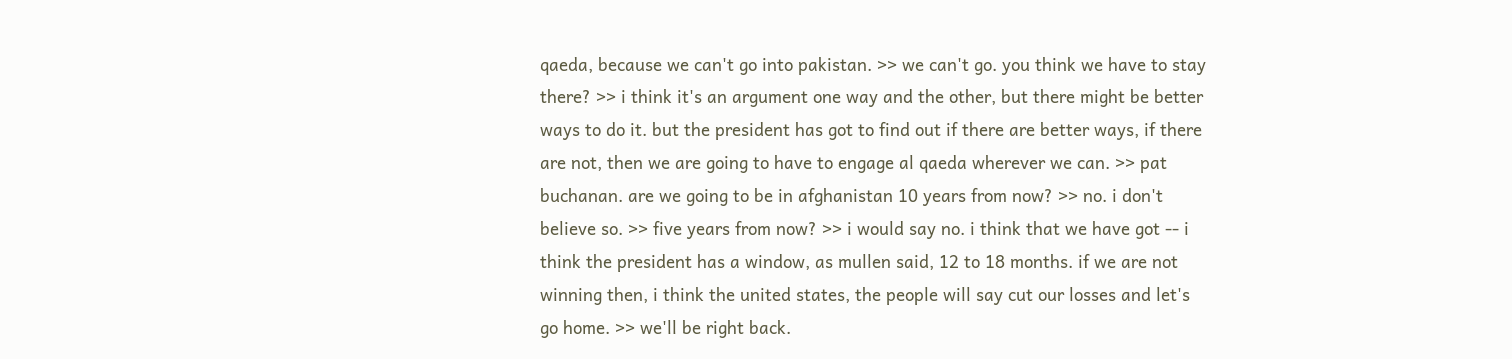qaeda, because we can't go into pakistan. >> we can't go. you think we have to stay there? >> i think it's an argument one way and the other, but there might be better ways to do it. but the president has got to find out if there are better ways, if there are not, then we are going to have to engage al qaeda wherever we can. >> pat buchanan. are we going to be in afghanistan 10 years from now? >> no. i don't believe so. >> five years from now? >> i would say no. i think that we have got -- i think the president has a window, as mullen said, 12 to 18 months. if we are not winning then, i think the united states, the people will say cut our losses and let's go home. >> we'll be right back.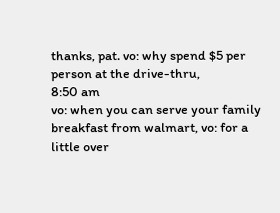thanks, pat. vo: why spend $5 per person at the drive-thru,
8:50 am
vo: when you can serve your family breakfast from walmart, vo: for a little over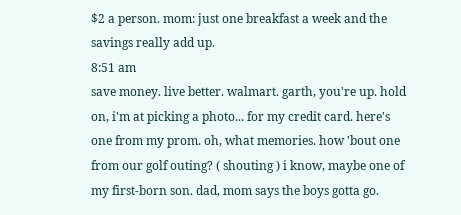$2 a person. mom: just one breakfast a week and the savings really add up.
8:51 am
save money. live better. walmart. garth, you're up. hold on, i'm at picking a photo... for my credit card. here's one from my prom. oh, what memories. how 'bout one from our golf outing? ( shouting ) i know, maybe one of my first-born son. dad, mom says the boys gotta go.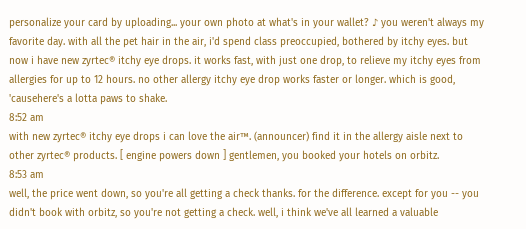personalize your card by uploading... your own photo at what's in your wallet? ♪ you weren't always my favorite day. with all the pet hair in the air, i'd spend class preoccupied, bothered by itchy eyes. but now i have new zyrtec® itchy eye drops. it works fast, with just one drop, to relieve my itchy eyes from allergies for up to 12 hours. no other allergy itchy eye drop works faster or longer. which is good, 'causehere's a lotta paws to shake.
8:52 am
with new zyrtec® itchy eye drops i can love the air™. (announcer) find it in the allergy aisle next to other zyrtec® products. [ engine powers down ] gentlemen, you booked your hotels on orbitz.
8:53 am
well, the price went down, so you're all getting a check thanks. for the difference. except for you -- you didn't book with orbitz, so you're not getting a check. well, i think we've all learned a valuable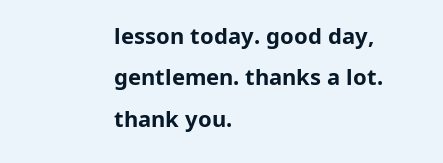lesson today. good day, gentlemen. thanks a lot. thank you.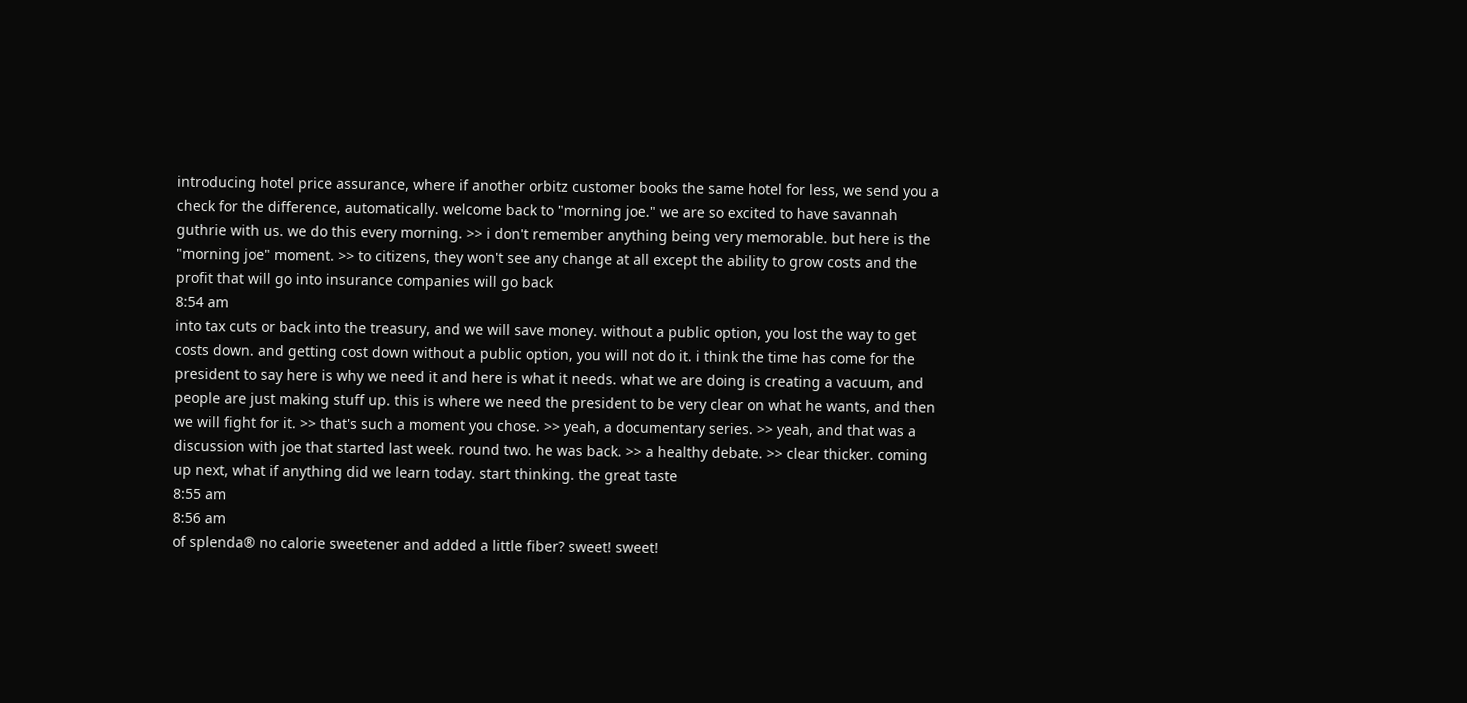introducing hotel price assurance, where if another orbitz customer books the same hotel for less, we send you a check for the difference, automatically. welcome back to "morning joe." we are so excited to have savannah guthrie with us. we do this every morning. >> i don't remember anything being very memorable. but here is the "morning joe" moment. >> to citizens, they won't see any change at all except the ability to grow costs and the profit that will go into insurance companies will go back
8:54 am
into tax cuts or back into the treasury, and we will save money. without a public option, you lost the way to get costs down. and getting cost down without a public option, you will not do it. i think the time has come for the president to say here is why we need it and here is what it needs. what we are doing is creating a vacuum, and people are just making stuff up. this is where we need the president to be very clear on what he wants, and then we will fight for it. >> that's such a moment you chose. >> yeah, a documentary series. >> yeah, and that was a discussion with joe that started last week. round two. he was back. >> a healthy debate. >> clear thicker. coming up next, what if anything did we learn today. start thinking. the great taste
8:55 am
8:56 am
of splenda® no calorie sweetener and added a little fiber? sweet! sweet!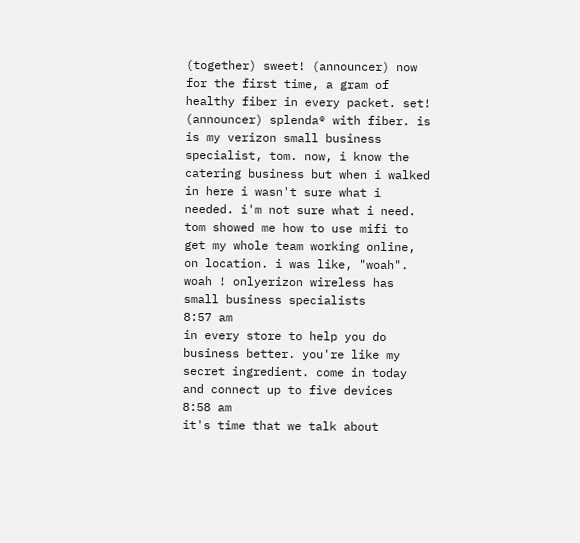(together) sweet! (announcer) now for the first time, a gram of healthy fiber in every packet. set! (announcer) splenda® with fiber. is is my verizon small business specialist, tom. now, i know the catering business but when i walked in here i wasn't sure what i needed. i'm not sure what i need. tom showed me how to use mifi to get my whole team working online, on location. i was like, "woah". woah ! onlyerizon wireless has small business specialists
8:57 am
in every store to help you do business better. you're like my secret ingredient. come in today and connect up to five devices
8:58 am
it's time that we talk about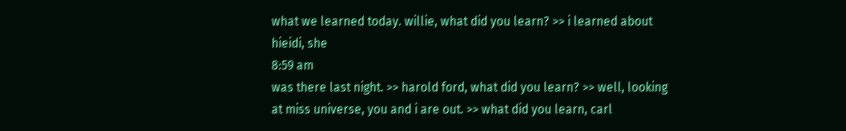what we learned today. willie, what did you learn? >> i learned about hieidi, she
8:59 am
was there last night. >> harold ford, what did you learn? >> well, looking at miss universe, you and i are out. >> what did you learn, carl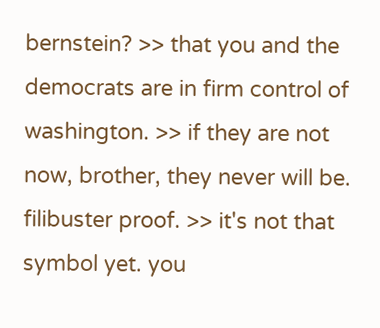bernstein? >> that you and the democrats are in firm control of washington. >> if they are not now, brother, they never will be. filibuster proof. >> it's not that symbol yet. you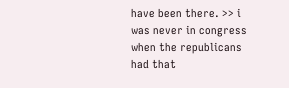have been there. >> i was never in congress when the republicans had that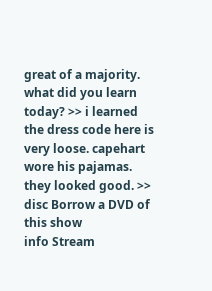great of a majority. what did you learn today? >> i learned the dress code here is very loose. capehart wore his pajamas. they looked good. >>
disc Borrow a DVD of this show
info Stream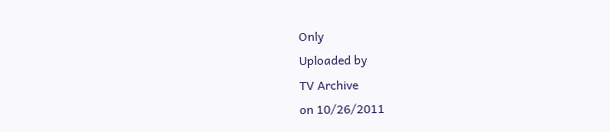Only
Uploaded by
TV Archive
on 10/26/2011